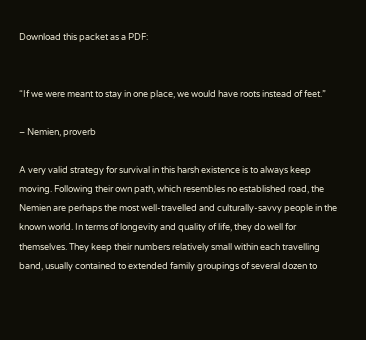Download this packet as a PDF:


“If we were meant to stay in one place, we would have roots instead of feet.”

– Nemien, proverb

A very valid strategy for survival in this harsh existence is to always keep moving. Following their own path, which resembles no established road, the Nemien are perhaps the most well-travelled and culturally-savvy people in the known world. In terms of longevity and quality of life, they do well for themselves. They keep their numbers relatively small within each travelling band, usually contained to extended family groupings of several dozen to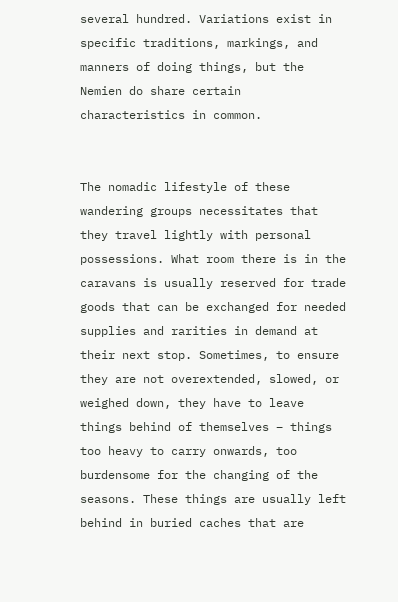several hundred. Variations exist in specific traditions, markings, and manners of doing things, but the Nemien do share certain characteristics in common.


The nomadic lifestyle of these wandering groups necessitates that they travel lightly with personal possessions. What room there is in the caravans is usually reserved for trade goods that can be exchanged for needed supplies and rarities in demand at their next stop. Sometimes, to ensure they are not overextended, slowed, or weighed down, they have to leave things behind of themselves – things too heavy to carry onwards, too burdensome for the changing of the seasons. These things are usually left behind in buried caches that are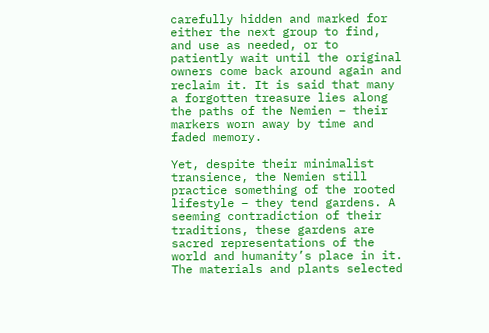carefully hidden and marked for either the next group to find, and use as needed, or to patiently wait until the original owners come back around again and reclaim it. It is said that many a forgotten treasure lies along the paths of the Nemien – their markers worn away by time and faded memory.

Yet, despite their minimalist transience, the Nemien still practice something of the rooted lifestyle – they tend gardens. A seeming contradiction of their traditions, these gardens are sacred representations of the world and humanity’s place in it. The materials and plants selected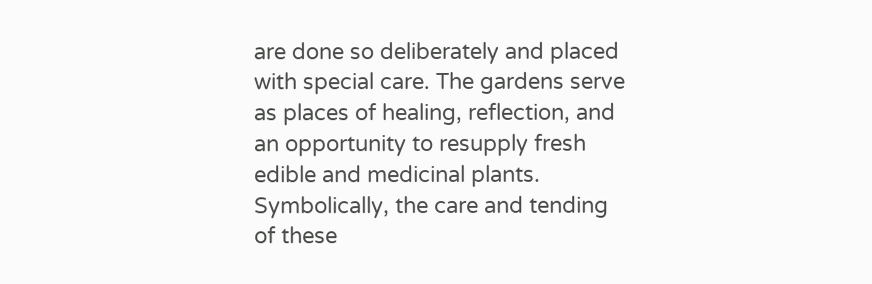are done so deliberately and placed with special care. The gardens serve as places of healing, reflection, and an opportunity to resupply fresh edible and medicinal plants. Symbolically, the care and tending of these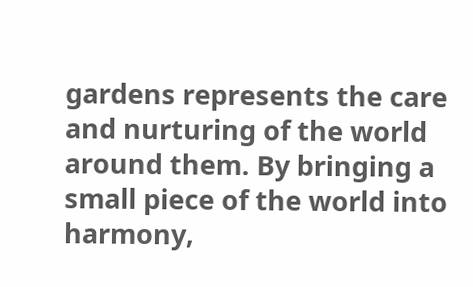gardens represents the care and nurturing of the world around them. By bringing a small piece of the world into harmony,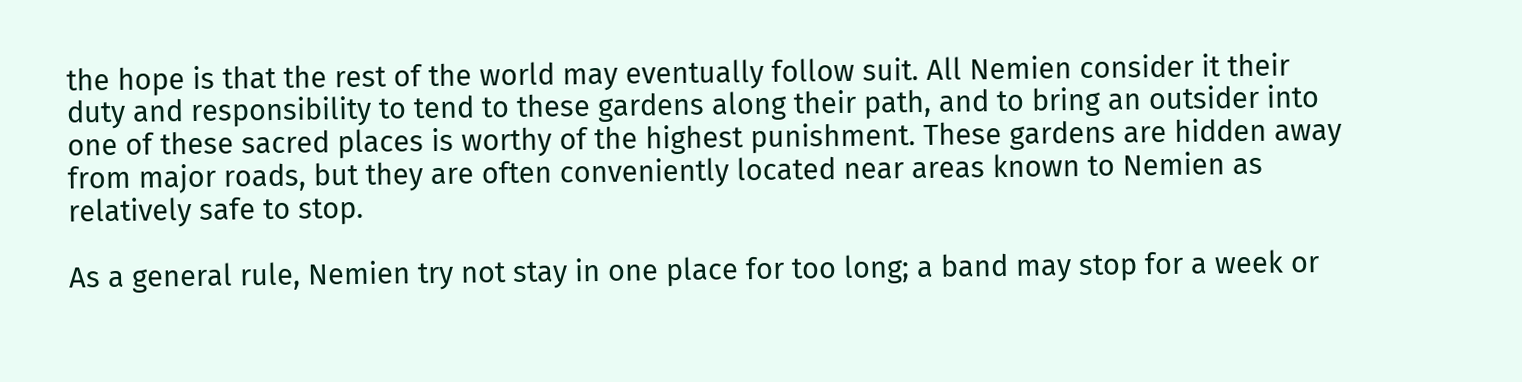the hope is that the rest of the world may eventually follow suit. All Nemien consider it their duty and responsibility to tend to these gardens along their path, and to bring an outsider into one of these sacred places is worthy of the highest punishment. These gardens are hidden away from major roads, but they are often conveniently located near areas known to Nemien as relatively safe to stop.

As a general rule, Nemien try not stay in one place for too long; a band may stop for a week or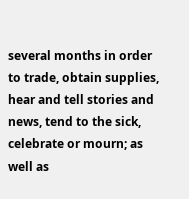several months in order to trade, obtain supplies, hear and tell stories and news, tend to the sick, celebrate or mourn; as well as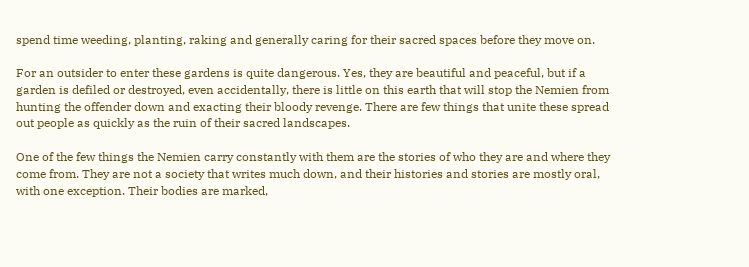spend time weeding, planting, raking and generally caring for their sacred spaces before they move on.

For an outsider to enter these gardens is quite dangerous. Yes, they are beautiful and peaceful, but if a garden is defiled or destroyed, even accidentally, there is little on this earth that will stop the Nemien from hunting the offender down and exacting their bloody revenge. There are few things that unite these spread out people as quickly as the ruin of their sacred landscapes.

One of the few things the Nemien carry constantly with them are the stories of who they are and where they come from. They are not a society that writes much down, and their histories and stories are mostly oral, with one exception. Their bodies are marked,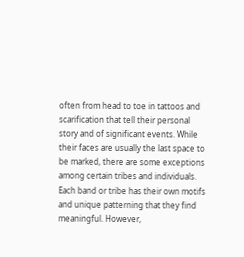often from head to toe in tattoos and scarification that tell their personal story and of significant events. While their faces are usually the last space to be marked, there are some exceptions among certain tribes and individuals. Each band or tribe has their own motifs and unique patterning that they find meaningful. However,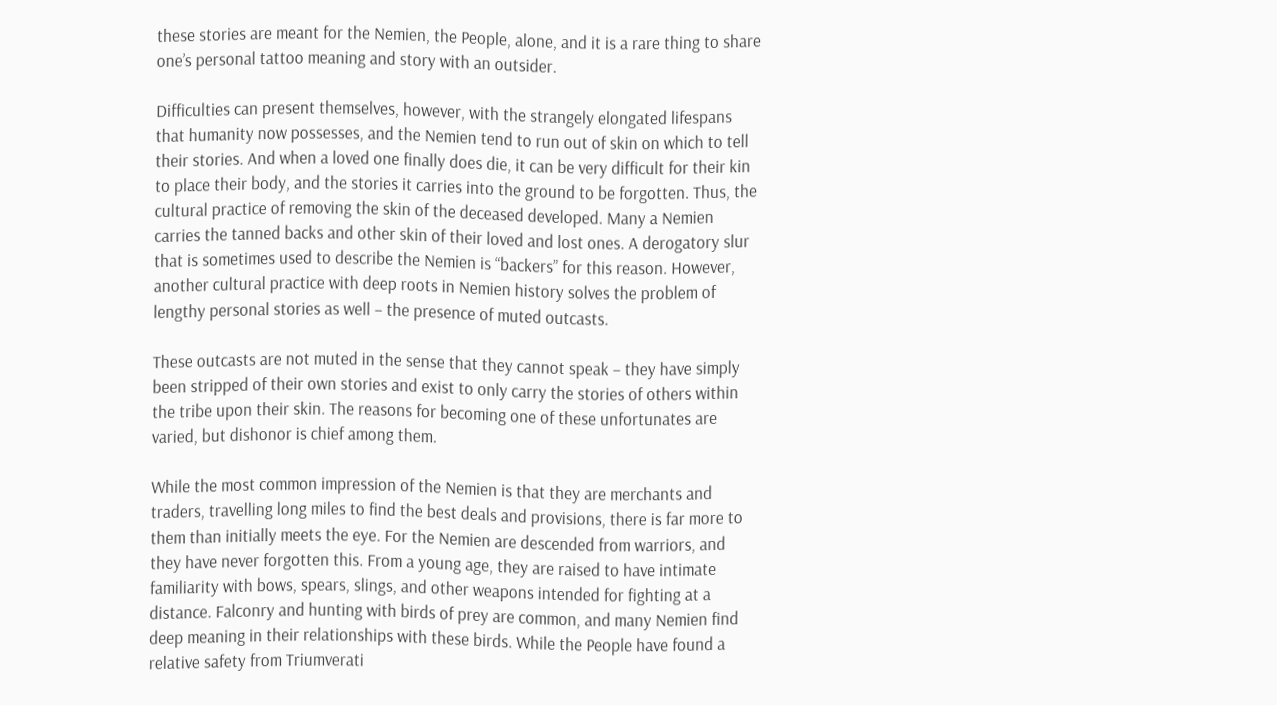these stories are meant for the Nemien, the People, alone, and it is a rare thing to share one’s personal tattoo meaning and story with an outsider.

Difficulties can present themselves, however, with the strangely elongated lifespans that humanity now possesses, and the Nemien tend to run out of skin on which to tell their stories. And when a loved one finally does die, it can be very difficult for their kin to place their body, and the stories it carries into the ground to be forgotten. Thus, the cultural practice of removing the skin of the deceased developed. Many a Nemien carries the tanned backs and other skin of their loved and lost ones. A derogatory slur that is sometimes used to describe the Nemien is “backers” for this reason. However, another cultural practice with deep roots in Nemien history solves the problem of lengthy personal stories as well – the presence of muted outcasts.

These outcasts are not muted in the sense that they cannot speak – they have simply been stripped of their own stories and exist to only carry the stories of others within the tribe upon their skin. The reasons for becoming one of these unfortunates are varied, but dishonor is chief among them.

While the most common impression of the Nemien is that they are merchants and traders, travelling long miles to find the best deals and provisions, there is far more to them than initially meets the eye. For the Nemien are descended from warriors, and they have never forgotten this. From a young age, they are raised to have intimate familiarity with bows, spears, slings, and other weapons intended for fighting at a distance. Falconry and hunting with birds of prey are common, and many Nemien find deep meaning in their relationships with these birds. While the People have found a relative safety from Triumverati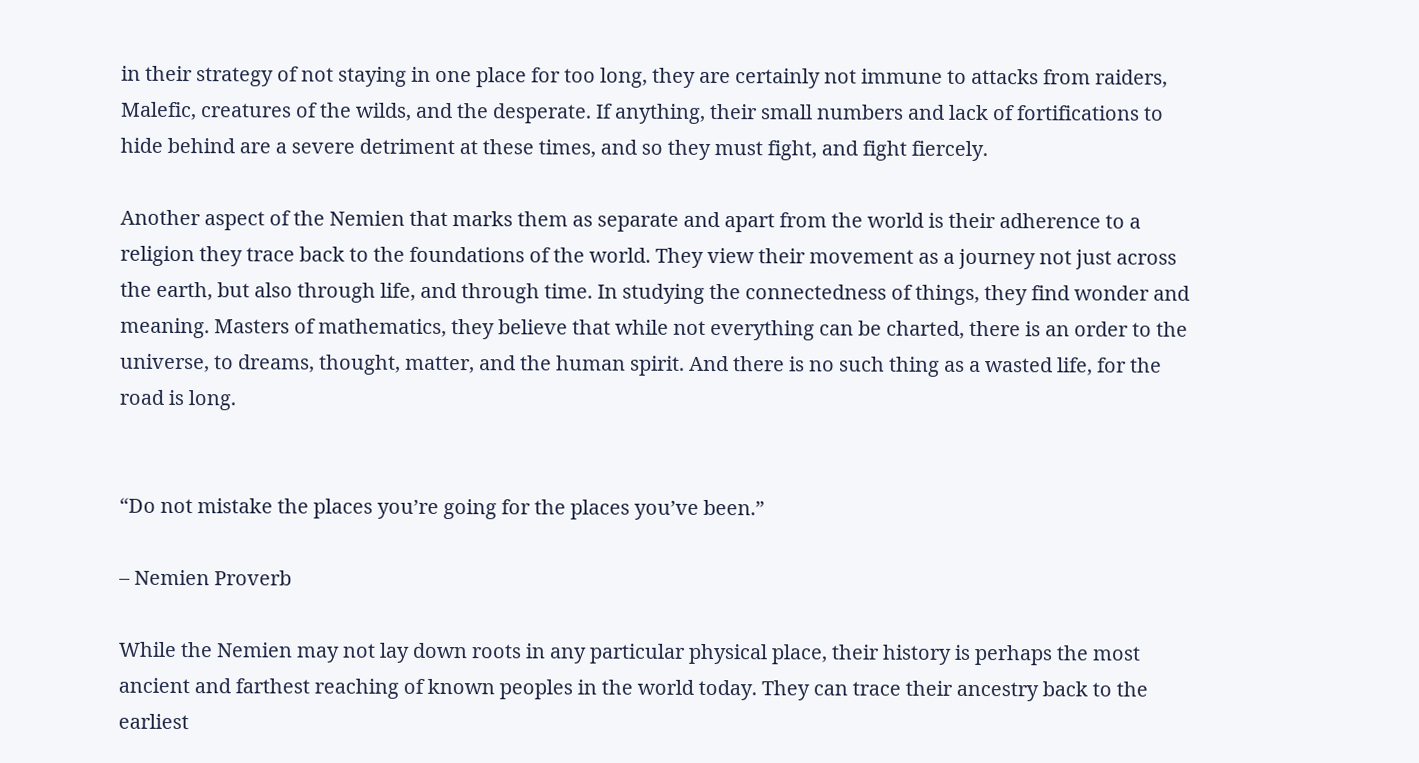in their strategy of not staying in one place for too long, they are certainly not immune to attacks from raiders, Malefic, creatures of the wilds, and the desperate. If anything, their small numbers and lack of fortifications to hide behind are a severe detriment at these times, and so they must fight, and fight fiercely.

Another aspect of the Nemien that marks them as separate and apart from the world is their adherence to a religion they trace back to the foundations of the world. They view their movement as a journey not just across the earth, but also through life, and through time. In studying the connectedness of things, they find wonder and meaning. Masters of mathematics, they believe that while not everything can be charted, there is an order to the universe, to dreams, thought, matter, and the human spirit. And there is no such thing as a wasted life, for the road is long.


“Do not mistake the places you’re going for the places you’ve been.”

– Nemien Proverb

While the Nemien may not lay down roots in any particular physical place, their history is perhaps the most ancient and farthest reaching of known peoples in the world today. They can trace their ancestry back to the earliest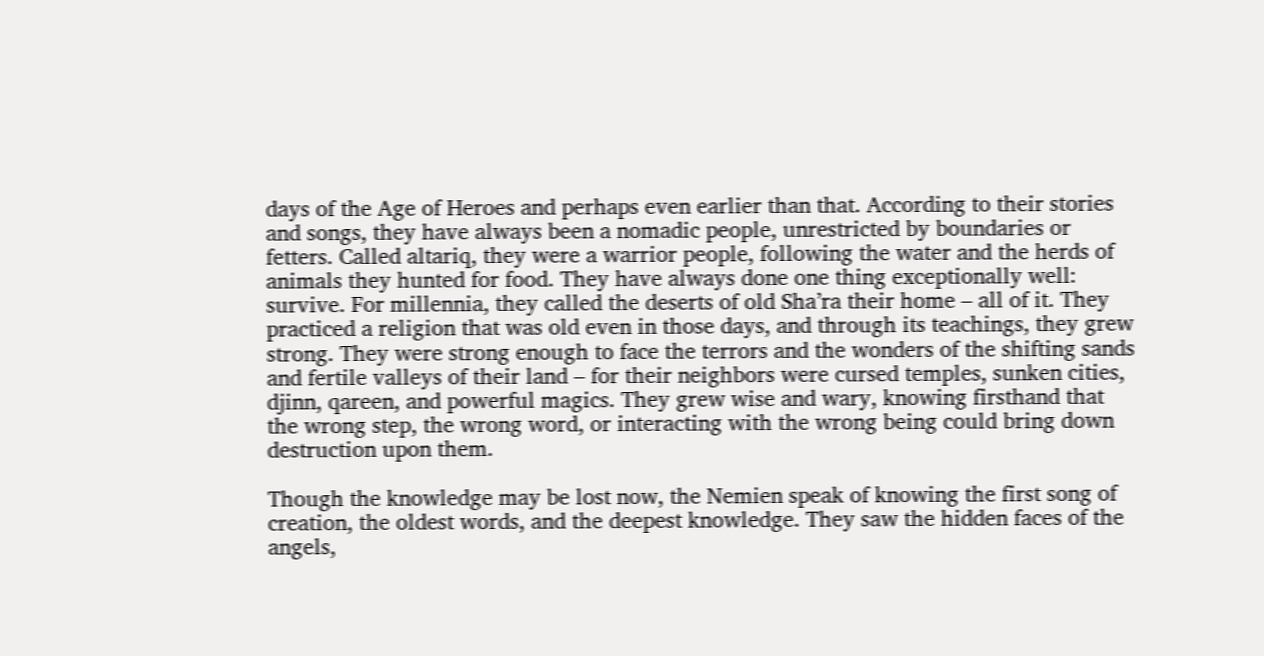days of the Age of Heroes and perhaps even earlier than that. According to their stories and songs, they have always been a nomadic people, unrestricted by boundaries or fetters. Called altariq, they were a warrior people, following the water and the herds of animals they hunted for food. They have always done one thing exceptionally well: survive. For millennia, they called the deserts of old Sha’ra their home – all of it. They practiced a religion that was old even in those days, and through its teachings, they grew strong. They were strong enough to face the terrors and the wonders of the shifting sands and fertile valleys of their land – for their neighbors were cursed temples, sunken cities, djinn, qareen, and powerful magics. They grew wise and wary, knowing firsthand that the wrong step, the wrong word, or interacting with the wrong being could bring down destruction upon them.

Though the knowledge may be lost now, the Nemien speak of knowing the first song of creation, the oldest words, and the deepest knowledge. They saw the hidden faces of the angels,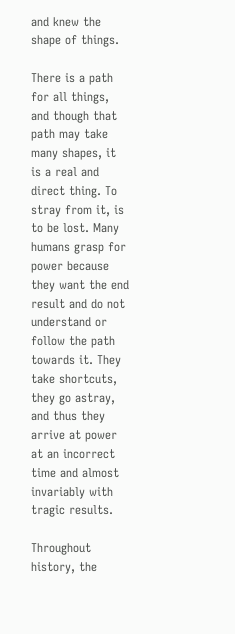and knew the shape of things.

There is a path for all things, and though that path may take many shapes, it is a real and direct thing. To stray from it, is to be lost. Many humans grasp for power because they want the end result and do not understand or follow the path towards it. They take shortcuts, they go astray, and thus they arrive at power at an incorrect time and almost invariably with tragic results.

Throughout history, the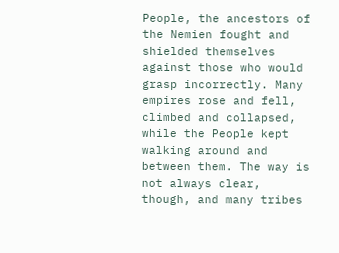People, the ancestors of the Nemien fought and shielded themselves against those who would grasp incorrectly. Many empires rose and fell, climbed and collapsed, while the People kept walking around and between them. The way is not always clear, though, and many tribes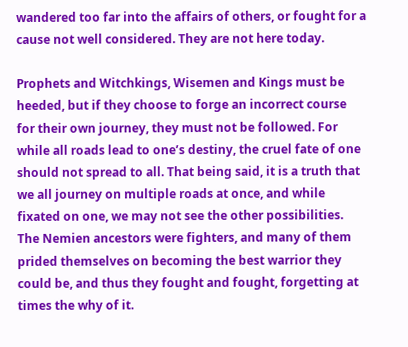wandered too far into the affairs of others, or fought for a cause not well considered. They are not here today.

Prophets and Witchkings, Wisemen and Kings must be heeded, but if they choose to forge an incorrect course for their own journey, they must not be followed. For while all roads lead to one’s destiny, the cruel fate of one should not spread to all. That being said, it is a truth that we all journey on multiple roads at once, and while fixated on one, we may not see the other possibilities. The Nemien ancestors were fighters, and many of them prided themselves on becoming the best warrior they could be, and thus they fought and fought, forgetting at times the why of it.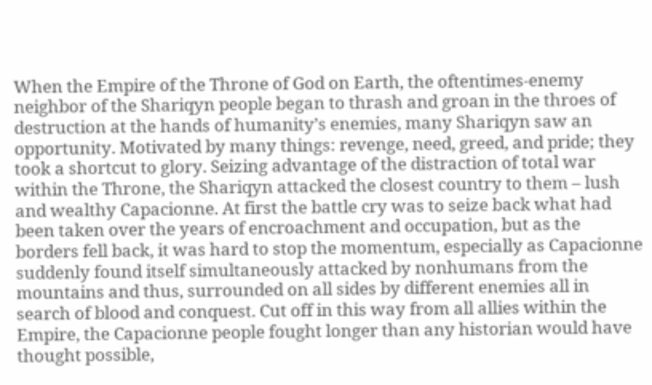When the Empire of the Throne of God on Earth, the oftentimes-enemy neighbor of the Shariqyn people began to thrash and groan in the throes of destruction at the hands of humanity’s enemies, many Shariqyn saw an opportunity. Motivated by many things: revenge, need, greed, and pride; they took a shortcut to glory. Seizing advantage of the distraction of total war within the Throne, the Shariqyn attacked the closest country to them – lush and wealthy Capacionne. At first the battle cry was to seize back what had been taken over the years of encroachment and occupation, but as the borders fell back, it was hard to stop the momentum, especially as Capacionne suddenly found itself simultaneously attacked by nonhumans from the mountains and thus, surrounded on all sides by different enemies all in search of blood and conquest. Cut off in this way from all allies within the Empire, the Capacionne people fought longer than any historian would have thought possible,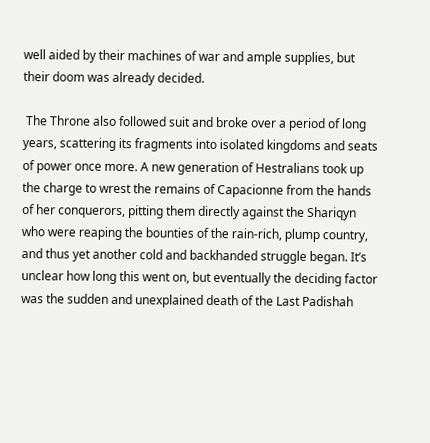well aided by their machines of war and ample supplies, but their doom was already decided.

 The Throne also followed suit and broke over a period of long years, scattering its fragments into isolated kingdoms and seats of power once more. A new generation of Hestralians took up the charge to wrest the remains of Capacionne from the hands of her conquerors, pitting them directly against the Shariqyn who were reaping the bounties of the rain-rich, plump country, and thus yet another cold and backhanded struggle began. It’s unclear how long this went on, but eventually the deciding factor was the sudden and unexplained death of the Last Padishah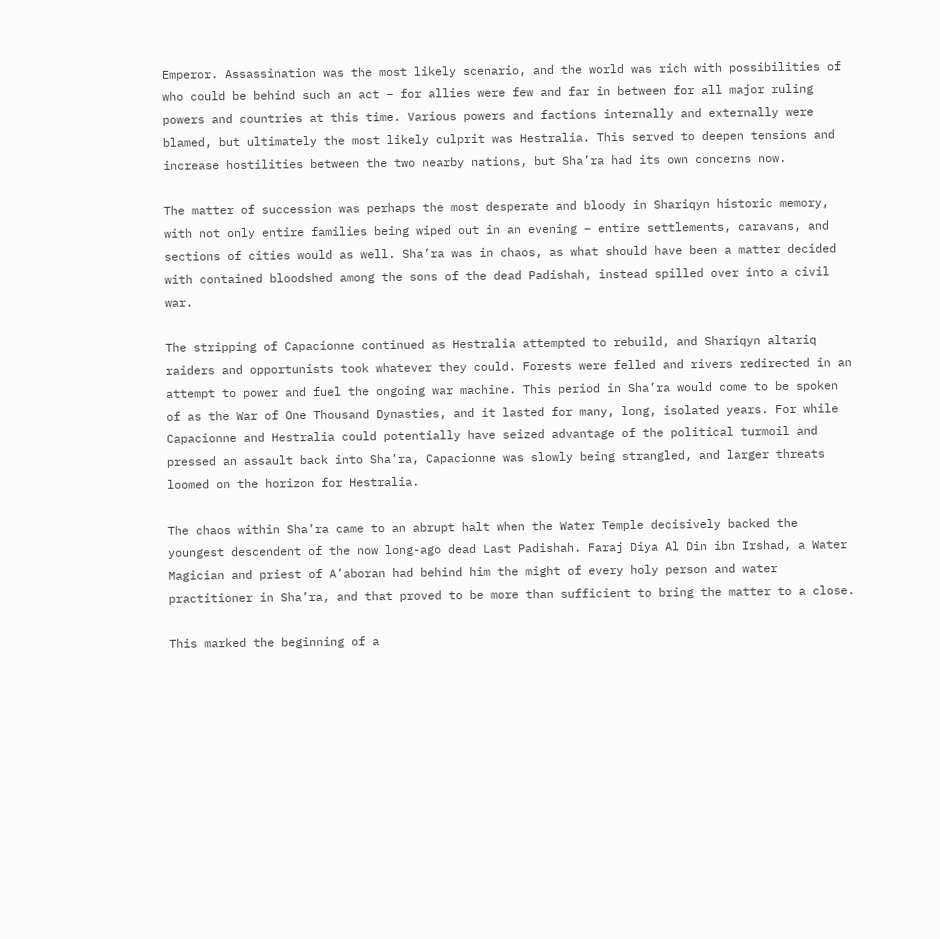Emperor. Assassination was the most likely scenario, and the world was rich with possibilities of who could be behind such an act – for allies were few and far in between for all major ruling powers and countries at this time. Various powers and factions internally and externally were blamed, but ultimately the most likely culprit was Hestralia. This served to deepen tensions and increase hostilities between the two nearby nations, but Sha’ra had its own concerns now.

The matter of succession was perhaps the most desperate and bloody in Shariqyn historic memory, with not only entire families being wiped out in an evening – entire settlements, caravans, and sections of cities would as well. Sha’ra was in chaos, as what should have been a matter decided with contained bloodshed among the sons of the dead Padishah, instead spilled over into a civil war.

The stripping of Capacionne continued as Hestralia attempted to rebuild, and Shariqyn altariq raiders and opportunists took whatever they could. Forests were felled and rivers redirected in an attempt to power and fuel the ongoing war machine. This period in Sha’ra would come to be spoken of as the War of One Thousand Dynasties, and it lasted for many, long, isolated years. For while Capacionne and Hestralia could potentially have seized advantage of the political turmoil and pressed an assault back into Sha’ra, Capacionne was slowly being strangled, and larger threats loomed on the horizon for Hestralia.

The chaos within Sha’ra came to an abrupt halt when the Water Temple decisively backed the youngest descendent of the now long-ago dead Last Padishah. Faraj Diya Al Din ibn Irshad, a Water Magician and priest of A’aboran had behind him the might of every holy person and water practitioner in Sha’ra, and that proved to be more than sufficient to bring the matter to a close.

This marked the beginning of a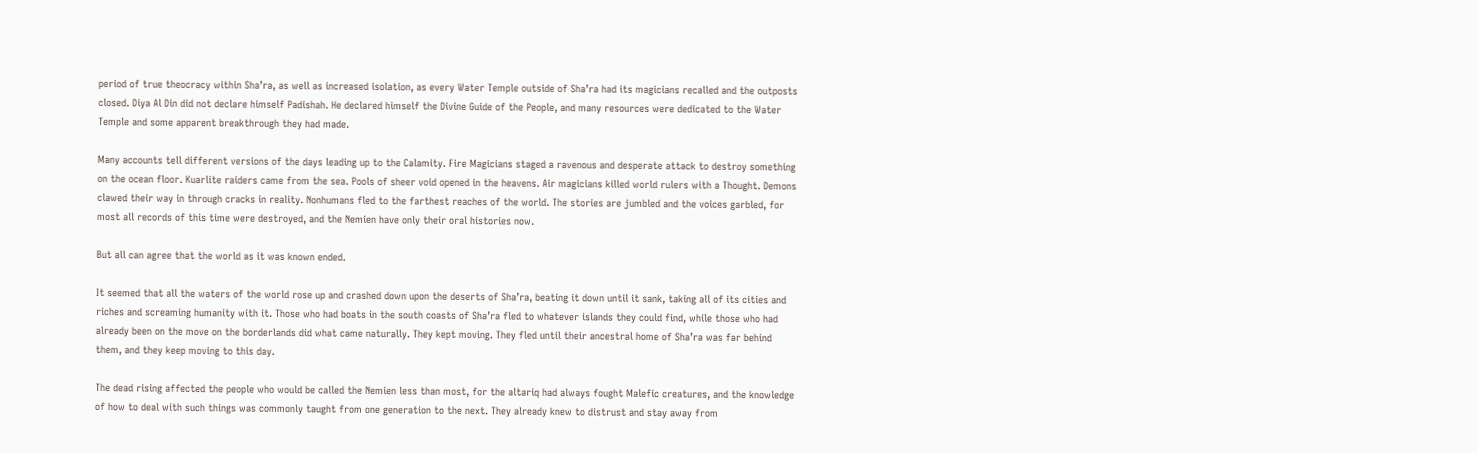period of true theocracy within Sha’ra, as well as increased isolation, as every Water Temple outside of Sha’ra had its magicians recalled and the outposts closed. Diya Al Din did not declare himself Padishah. He declared himself the Divine Guide of the People, and many resources were dedicated to the Water Temple and some apparent breakthrough they had made.

Many accounts tell different versions of the days leading up to the Calamity. Fire Magicians staged a ravenous and desperate attack to destroy something on the ocean floor. Kuarlite raiders came from the sea. Pools of sheer void opened in the heavens. Air magicians killed world rulers with a Thought. Demons clawed their way in through cracks in reality. Nonhumans fled to the farthest reaches of the world. The stories are jumbled and the voices garbled, for most all records of this time were destroyed, and the Nemien have only their oral histories now.

But all can agree that the world as it was known ended.

It seemed that all the waters of the world rose up and crashed down upon the deserts of Sha’ra, beating it down until it sank, taking all of its cities and riches and screaming humanity with it. Those who had boats in the south coasts of Sha’ra fled to whatever islands they could find, while those who had already been on the move on the borderlands did what came naturally. They kept moving. They fled until their ancestral home of Sha’ra was far behind them, and they keep moving to this day.

The dead rising affected the people who would be called the Nemien less than most, for the altariq had always fought Malefic creatures, and the knowledge of how to deal with such things was commonly taught from one generation to the next. They already knew to distrust and stay away from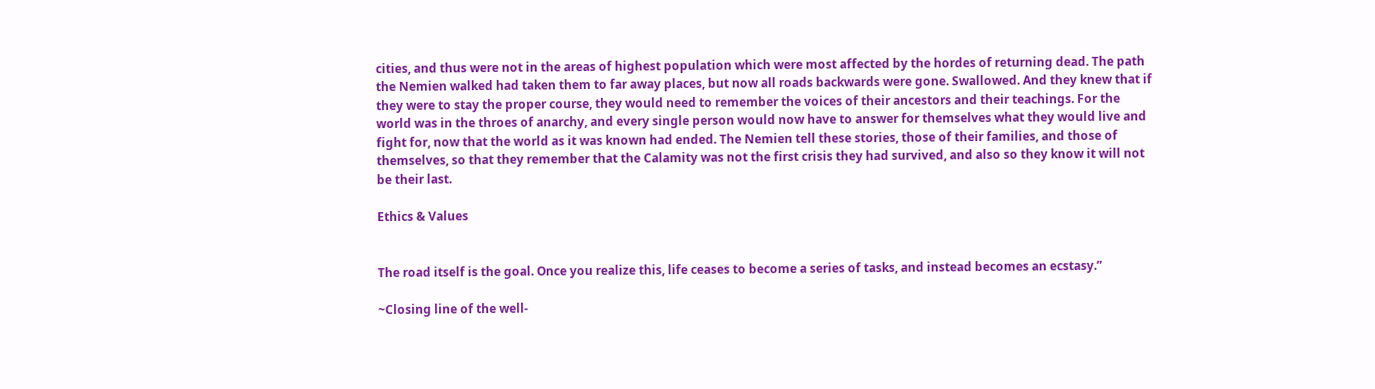cities, and thus were not in the areas of highest population which were most affected by the hordes of returning dead. The path the Nemien walked had taken them to far away places, but now all roads backwards were gone. Swallowed. And they knew that if they were to stay the proper course, they would need to remember the voices of their ancestors and their teachings. For the world was in the throes of anarchy, and every single person would now have to answer for themselves what they would live and fight for, now that the world as it was known had ended. The Nemien tell these stories, those of their families, and those of themselves, so that they remember that the Calamity was not the first crisis they had survived, and also so they know it will not be their last.

Ethics & Values


The road itself is the goal. Once you realize this, life ceases to become a series of tasks, and instead becomes an ecstasy.”

~Closing line of the well-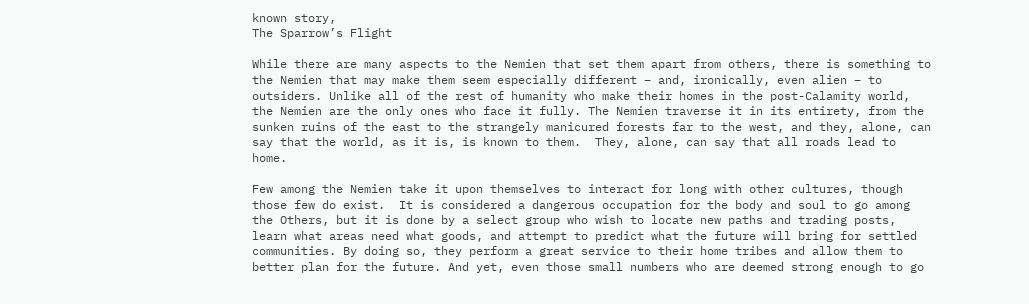known story,
The Sparrow’s Flight

While there are many aspects to the Nemien that set them apart from others, there is something to the Nemien that may make them seem especially different – and, ironically, even alien – to outsiders. Unlike all of the rest of humanity who make their homes in the post-Calamity world, the Nemien are the only ones who face it fully. The Nemien traverse it in its entirety, from the sunken ruins of the east to the strangely manicured forests far to the west, and they, alone, can say that the world, as it is, is known to them.  They, alone, can say that all roads lead to home.

Few among the Nemien take it upon themselves to interact for long with other cultures, though those few do exist.  It is considered a dangerous occupation for the body and soul to go among the Others, but it is done by a select group who wish to locate new paths and trading posts, learn what areas need what goods, and attempt to predict what the future will bring for settled communities. By doing so, they perform a great service to their home tribes and allow them to better plan for the future. And yet, even those small numbers who are deemed strong enough to go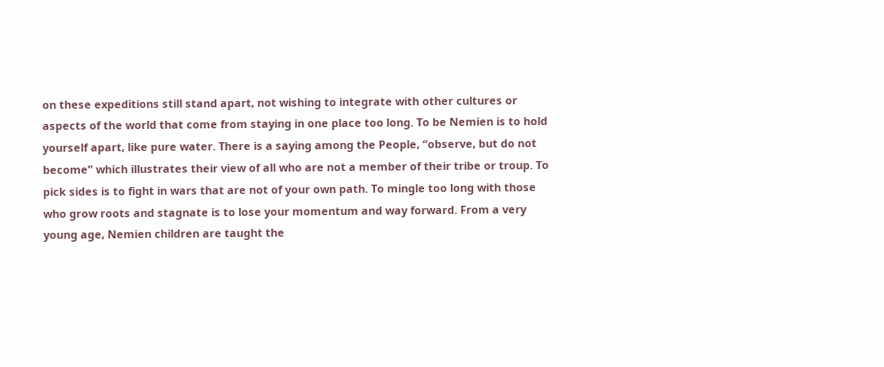on these expeditions still stand apart, not wishing to integrate with other cultures or aspects of the world that come from staying in one place too long. To be Nemien is to hold yourself apart, like pure water. There is a saying among the People, “observe, but do not become” which illustrates their view of all who are not a member of their tribe or troup. To pick sides is to fight in wars that are not of your own path. To mingle too long with those who grow roots and stagnate is to lose your momentum and way forward. From a very young age, Nemien children are taught the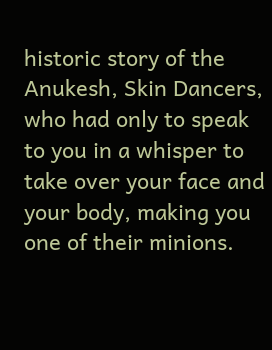historic story of the Anukesh, Skin Dancers, who had only to speak to you in a whisper to take over your face and your body, making you one of their minions.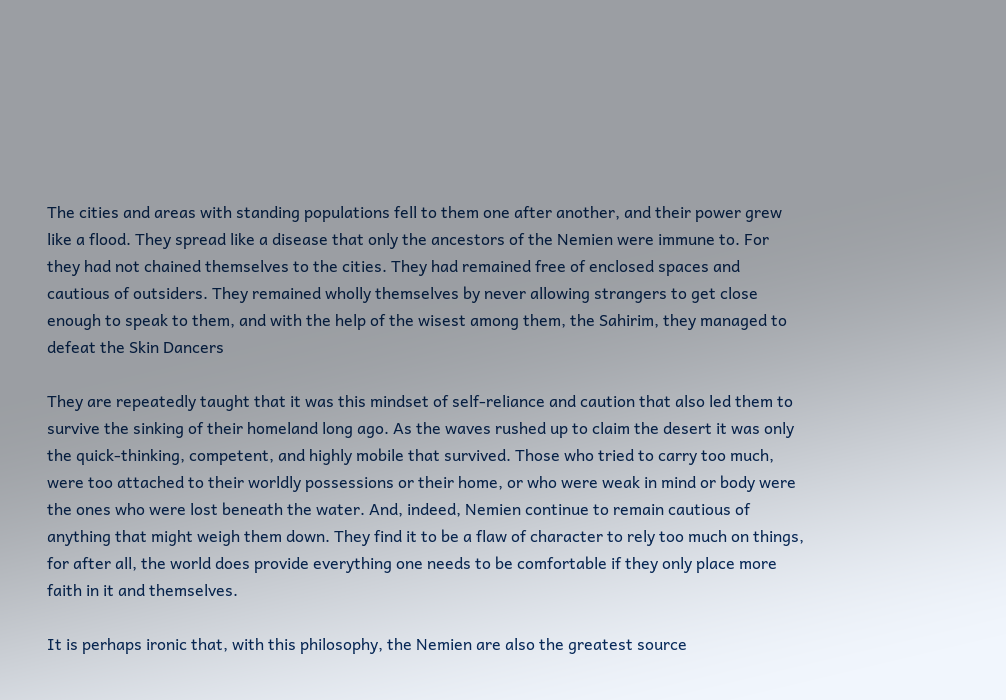The cities and areas with standing populations fell to them one after another, and their power grew like a flood. They spread like a disease that only the ancestors of the Nemien were immune to. For they had not chained themselves to the cities. They had remained free of enclosed spaces and cautious of outsiders. They remained wholly themselves by never allowing strangers to get close enough to speak to them, and with the help of the wisest among them, the Sahirim, they managed to defeat the Skin Dancers

They are repeatedly taught that it was this mindset of self-reliance and caution that also led them to survive the sinking of their homeland long ago. As the waves rushed up to claim the desert it was only the quick-thinking, competent, and highly mobile that survived. Those who tried to carry too much, were too attached to their worldly possessions or their home, or who were weak in mind or body were the ones who were lost beneath the water. And, indeed, Nemien continue to remain cautious of anything that might weigh them down. They find it to be a flaw of character to rely too much on things, for after all, the world does provide everything one needs to be comfortable if they only place more faith in it and themselves.

It is perhaps ironic that, with this philosophy, the Nemien are also the greatest source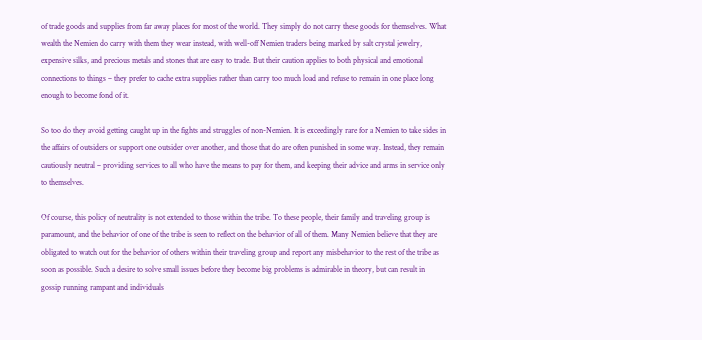of trade goods and supplies from far away places for most of the world. They simply do not carry these goods for themselves. What wealth the Nemien do carry with them they wear instead, with well-off Nemien traders being marked by salt crystal jewelry, expensive silks, and precious metals and stones that are easy to trade. But their caution applies to both physical and emotional connections to things – they prefer to cache extra supplies rather than carry too much load and refuse to remain in one place long enough to become fond of it.

So too do they avoid getting caught up in the fights and struggles of non-Nemien. It is exceedingly rare for a Nemien to take sides in the affairs of outsiders or support one outsider over another, and those that do are often punished in some way. Instead, they remain cautiously neutral – providing services to all who have the means to pay for them, and keeping their advice and arms in service only to themselves.

Of course, this policy of neutrality is not extended to those within the tribe. To these people, their family and traveling group is paramount, and the behavior of one of the tribe is seen to reflect on the behavior of all of them. Many Nemien believe that they are obligated to watch out for the behavior of others within their traveling group and report any misbehavior to the rest of the tribe as soon as possible. Such a desire to solve small issues before they become big problems is admirable in theory, but can result in gossip running rampant and individuals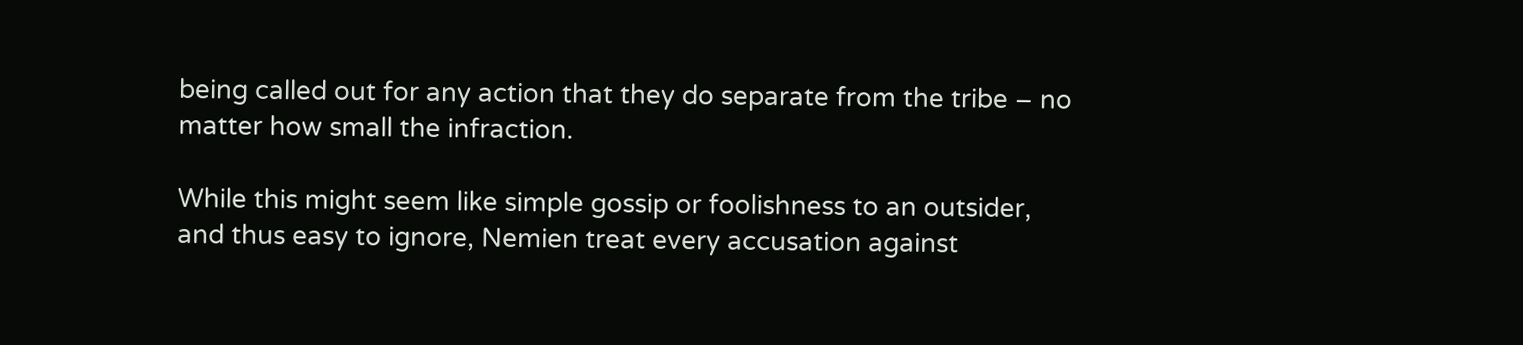being called out for any action that they do separate from the tribe – no matter how small the infraction.

While this might seem like simple gossip or foolishness to an outsider, and thus easy to ignore, Nemien treat every accusation against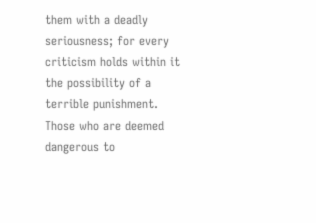them with a deadly seriousness; for every criticism holds within it the possibility of a terrible punishment. Those who are deemed dangerous to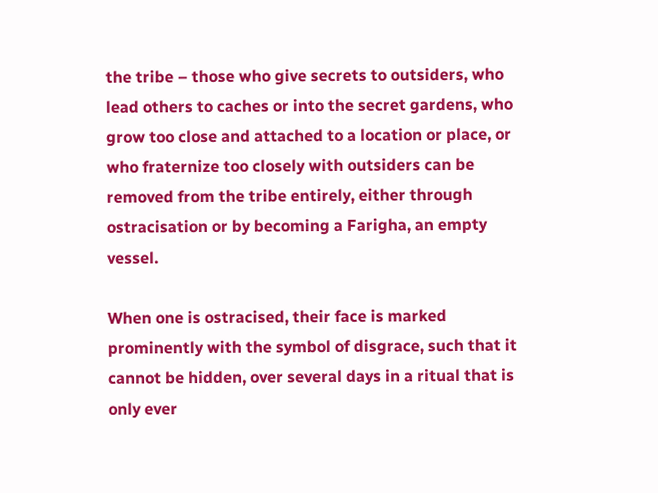the tribe – those who give secrets to outsiders, who lead others to caches or into the secret gardens, who grow too close and attached to a location or place, or who fraternize too closely with outsiders can be removed from the tribe entirely, either through ostracisation or by becoming a Farigha, an empty vessel.

When one is ostracised, their face is marked prominently with the symbol of disgrace, such that it cannot be hidden, over several days in a ritual that is only ever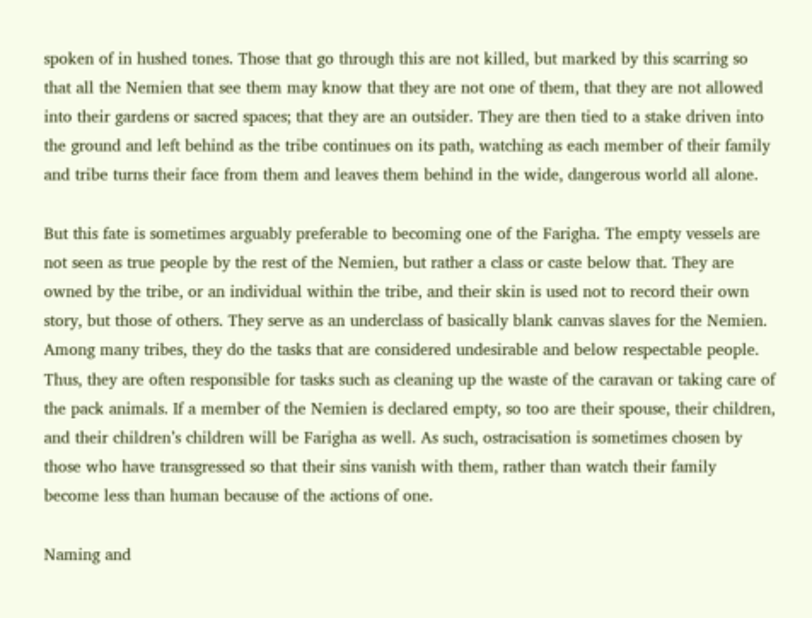spoken of in hushed tones. Those that go through this are not killed, but marked by this scarring so that all the Nemien that see them may know that they are not one of them, that they are not allowed into their gardens or sacred spaces; that they are an outsider. They are then tied to a stake driven into the ground and left behind as the tribe continues on its path, watching as each member of their family and tribe turns their face from them and leaves them behind in the wide, dangerous world all alone.

But this fate is sometimes arguably preferable to becoming one of the Farigha. The empty vessels are not seen as true people by the rest of the Nemien, but rather a class or caste below that. They are owned by the tribe, or an individual within the tribe, and their skin is used not to record their own story, but those of others. They serve as an underclass of basically blank canvas slaves for the Nemien. Among many tribes, they do the tasks that are considered undesirable and below respectable people. Thus, they are often responsible for tasks such as cleaning up the waste of the caravan or taking care of the pack animals. If a member of the Nemien is declared empty, so too are their spouse, their children, and their children’s children will be Farigha as well. As such, ostracisation is sometimes chosen by those who have transgressed so that their sins vanish with them, rather than watch their family become less than human because of the actions of one.

Naming and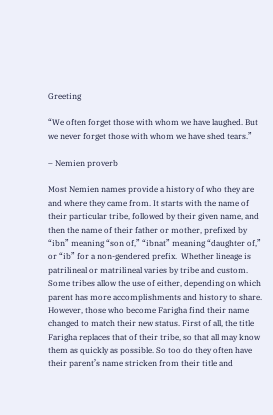Greeting

“We often forget those with whom we have laughed. But we never forget those with whom we have shed tears.”

– Nemien proverb

Most Nemien names provide a history of who they are and where they came from. It starts with the name of their particular tribe, followed by their given name, and then the name of their father or mother, prefixed by “ibn” meaning “son of,” “ibnat” meaning “daughter of,” or “ib” for a non-gendered prefix.  Whether lineage is patrilineal or matrilineal varies by tribe and custom. Some tribes allow the use of either, depending on which parent has more accomplishments and history to share. However, those who become Farigha find their name changed to match their new status. First of all, the title Farigha replaces that of their tribe, so that all may know them as quickly as possible. So too do they often have their parent’s name stricken from their title and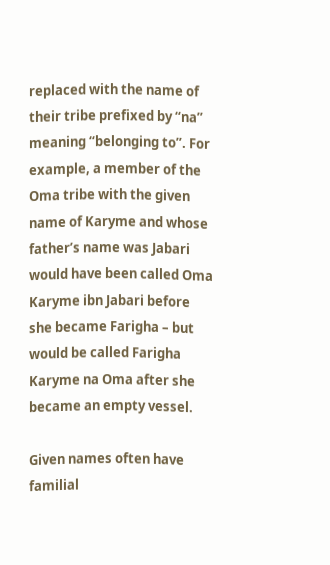replaced with the name of their tribe prefixed by “na” meaning “belonging to”. For example, a member of the Oma tribe with the given name of Karyme and whose father’s name was Jabari would have been called Oma Karyme ibn Jabari before she became Farigha – but would be called Farigha Karyme na Oma after she became an empty vessel.

Given names often have familial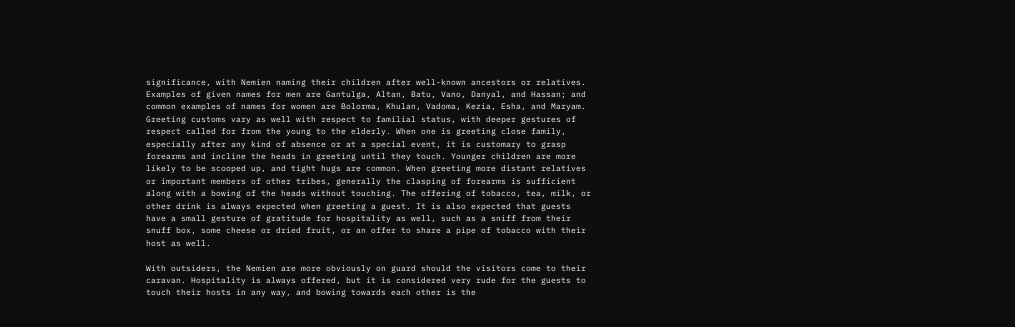significance, with Nemien naming their children after well-known ancestors or relatives. Examples of given names for men are Gantulga, Altan, Batu, Vano, Danyal, and Hassan; and common examples of names for women are Bolorma, Khulan, Vadoma, Kezia, Esha, and Maryam. Greeting customs vary as well with respect to familial status, with deeper gestures of respect called for from the young to the elderly. When one is greeting close family, especially after any kind of absence or at a special event, it is customary to grasp forearms and incline the heads in greeting until they touch. Younger children are more likely to be scooped up, and tight hugs are common. When greeting more distant relatives or important members of other tribes, generally the clasping of forearms is sufficient along with a bowing of the heads without touching. The offering of tobacco, tea, milk, or other drink is always expected when greeting a guest. It is also expected that guests have a small gesture of gratitude for hospitality as well, such as a sniff from their snuff box, some cheese or dried fruit, or an offer to share a pipe of tobacco with their host as well.

With outsiders, the Nemien are more obviously on guard should the visitors come to their caravan. Hospitality is always offered, but it is considered very rude for the guests to touch their hosts in any way, and bowing towards each other is the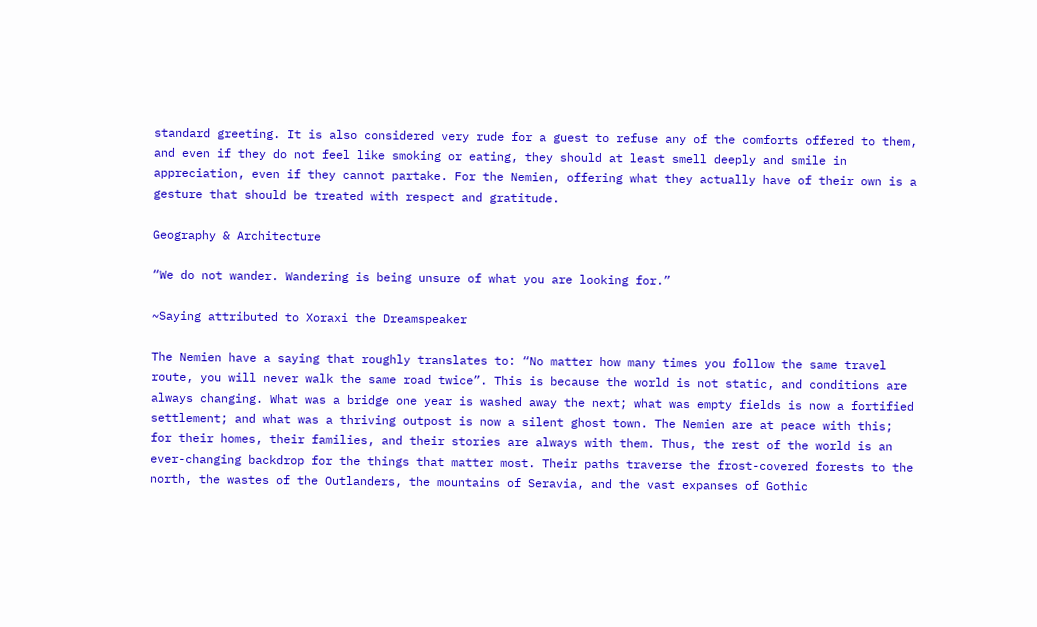standard greeting. It is also considered very rude for a guest to refuse any of the comforts offered to them, and even if they do not feel like smoking or eating, they should at least smell deeply and smile in appreciation, even if they cannot partake. For the Nemien, offering what they actually have of their own is a gesture that should be treated with respect and gratitude.

Geography & Architecture

“We do not wander. Wandering is being unsure of what you are looking for.”

~Saying attributed to Xoraxi the Dreamspeaker

The Nemien have a saying that roughly translates to: “No matter how many times you follow the same travel route, you will never walk the same road twice”. This is because the world is not static, and conditions are always changing. What was a bridge one year is washed away the next; what was empty fields is now a fortified settlement; and what was a thriving outpost is now a silent ghost town. The Nemien are at peace with this; for their homes, their families, and their stories are always with them. Thus, the rest of the world is an ever-changing backdrop for the things that matter most. Their paths traverse the frost-covered forests to the north, the wastes of the Outlanders, the mountains of Seravia, and the vast expanses of Gothic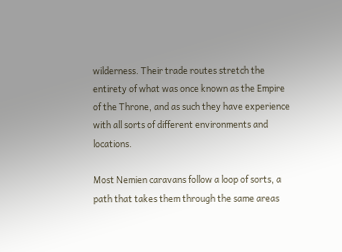wilderness. Their trade routes stretch the entirety of what was once known as the Empire of the Throne, and as such they have experience with all sorts of different environments and locations.

Most Nemien caravans follow a loop of sorts, a path that takes them through the same areas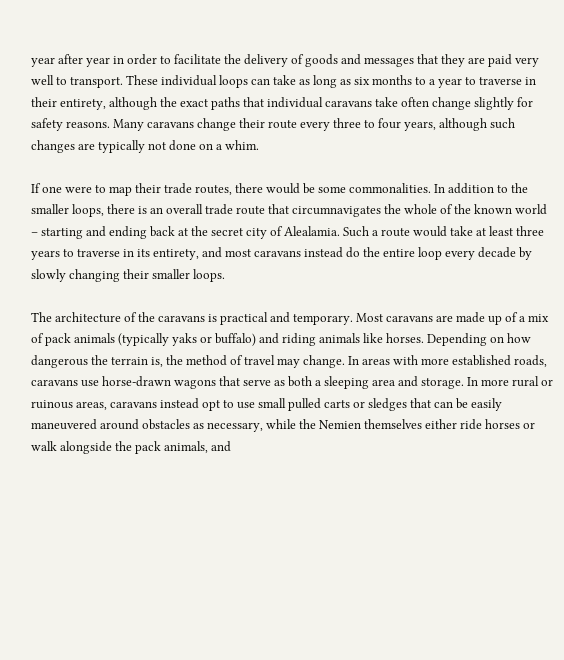year after year in order to facilitate the delivery of goods and messages that they are paid very well to transport. These individual loops can take as long as six months to a year to traverse in their entirety, although the exact paths that individual caravans take often change slightly for safety reasons. Many caravans change their route every three to four years, although such changes are typically not done on a whim.

If one were to map their trade routes, there would be some commonalities. In addition to the smaller loops, there is an overall trade route that circumnavigates the whole of the known world – starting and ending back at the secret city of Alealamia. Such a route would take at least three years to traverse in its entirety, and most caravans instead do the entire loop every decade by slowly changing their smaller loops.

The architecture of the caravans is practical and temporary. Most caravans are made up of a mix of pack animals (typically yaks or buffalo) and riding animals like horses. Depending on how dangerous the terrain is, the method of travel may change. In areas with more established roads, caravans use horse-drawn wagons that serve as both a sleeping area and storage. In more rural or ruinous areas, caravans instead opt to use small pulled carts or sledges that can be easily maneuvered around obstacles as necessary, while the Nemien themselves either ride horses or walk alongside the pack animals, and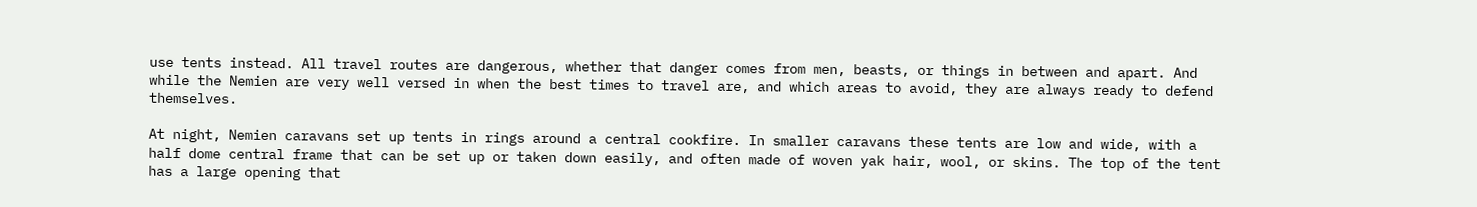use tents instead. All travel routes are dangerous, whether that danger comes from men, beasts, or things in between and apart. And while the Nemien are very well versed in when the best times to travel are, and which areas to avoid, they are always ready to defend themselves.

At night, Nemien caravans set up tents in rings around a central cookfire. In smaller caravans these tents are low and wide, with a half dome central frame that can be set up or taken down easily, and often made of woven yak hair, wool, or skins. The top of the tent has a large opening that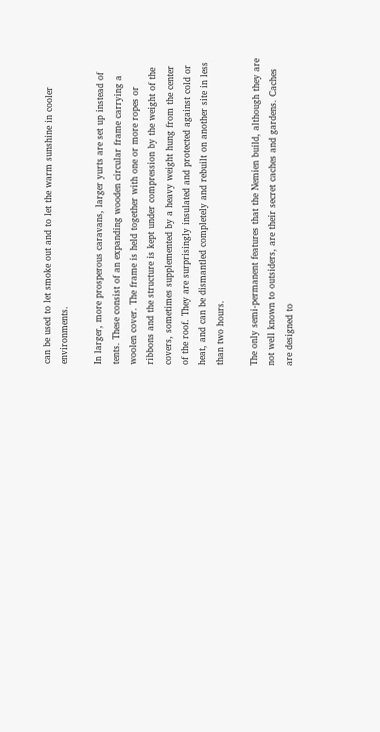can be used to let smoke out and to let the warm sunshine in cooler environments.

In larger, more prosperous caravans, larger yurts are set up instead of tents. These consist of an expanding wooden circular frame carrying a woolen cover. The frame is held together with one or more ropes or ribbons and the structure is kept under compression by the weight of the covers, sometimes supplemented by a heavy weight hung from the center of the roof. They are surprisingly insulated and protected against cold or heat, and can be dismantled completely and rebuilt on another site in less than two hours.

The only semi-permanent features that the Nemien build, although they are not well known to outsiders, are their secret caches and gardens. Caches are designed to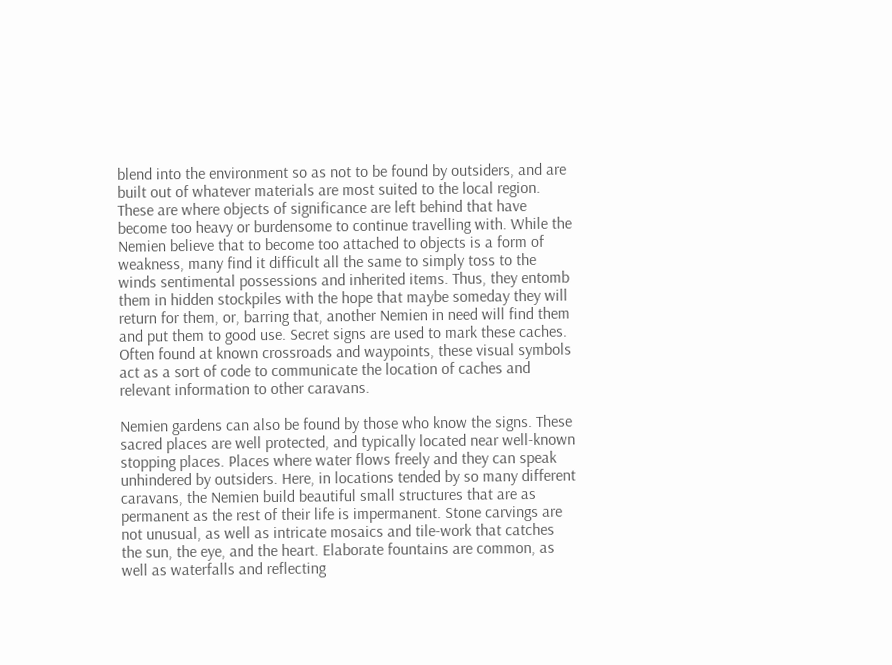blend into the environment so as not to be found by outsiders, and are built out of whatever materials are most suited to the local region. These are where objects of significance are left behind that have become too heavy or burdensome to continue travelling with. While the Nemien believe that to become too attached to objects is a form of weakness, many find it difficult all the same to simply toss to the winds sentimental possessions and inherited items. Thus, they entomb them in hidden stockpiles with the hope that maybe someday they will return for them, or, barring that, another Nemien in need will find them and put them to good use. Secret signs are used to mark these caches. Often found at known crossroads and waypoints, these visual symbols act as a sort of code to communicate the location of caches and relevant information to other caravans.

Nemien gardens can also be found by those who know the signs. These sacred places are well protected, and typically located near well-known stopping places. Places where water flows freely and they can speak unhindered by outsiders. Here, in locations tended by so many different caravans, the Nemien build beautiful small structures that are as permanent as the rest of their life is impermanent. Stone carvings are not unusual, as well as intricate mosaics and tile-work that catches the sun, the eye, and the heart. Elaborate fountains are common, as well as waterfalls and reflecting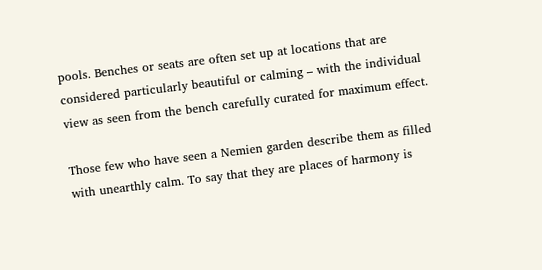pools. Benches or seats are often set up at locations that are considered particularly beautiful or calming – with the individual view as seen from the bench carefully curated for maximum effect.

Those few who have seen a Nemien garden describe them as filled with unearthly calm. To say that they are places of harmony is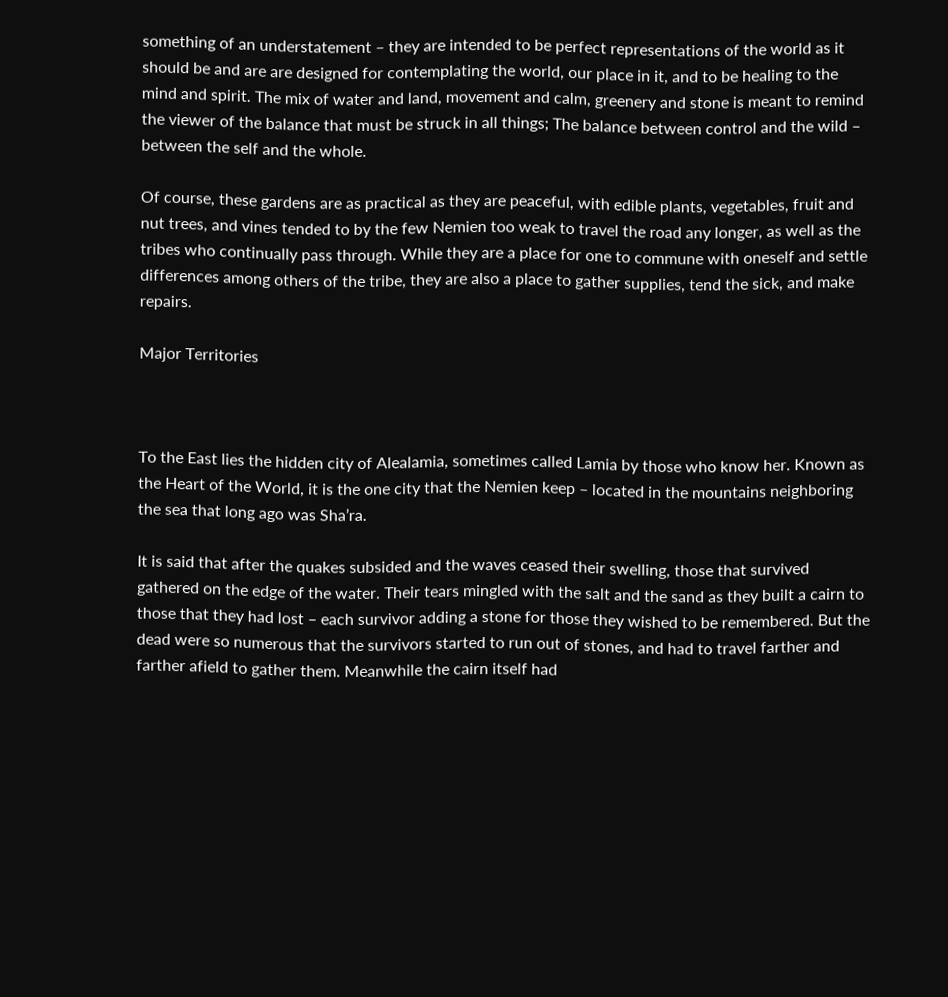something of an understatement – they are intended to be perfect representations of the world as it should be and are are designed for contemplating the world, our place in it, and to be healing to the mind and spirit. The mix of water and land, movement and calm, greenery and stone is meant to remind the viewer of the balance that must be struck in all things; The balance between control and the wild – between the self and the whole.

Of course, these gardens are as practical as they are peaceful, with edible plants, vegetables, fruit and nut trees, and vines tended to by the few Nemien too weak to travel the road any longer, as well as the tribes who continually pass through. While they are a place for one to commune with oneself and settle differences among others of the tribe, they are also a place to gather supplies, tend the sick, and make repairs.

Major Territories



To the East lies the hidden city of Alealamia, sometimes called Lamia by those who know her. Known as the Heart of the World, it is the one city that the Nemien keep – located in the mountains neighboring the sea that long ago was Sha’ra.

It is said that after the quakes subsided and the waves ceased their swelling, those that survived gathered on the edge of the water. Their tears mingled with the salt and the sand as they built a cairn to those that they had lost – each survivor adding a stone for those they wished to be remembered. But the dead were so numerous that the survivors started to run out of stones, and had to travel farther and farther afield to gather them. Meanwhile the cairn itself had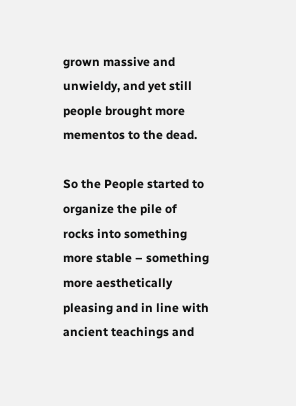grown massive and unwieldy, and yet still people brought more mementos to the dead.

So the People started to organize the pile of rocks into something more stable – something more aesthetically pleasing and in line with ancient teachings and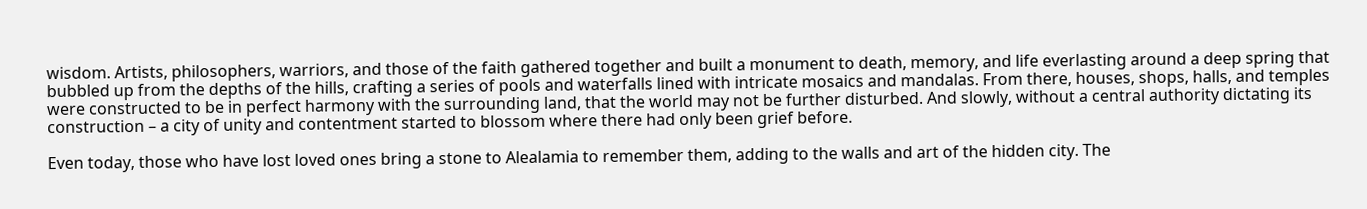wisdom. Artists, philosophers, warriors, and those of the faith gathered together and built a monument to death, memory, and life everlasting around a deep spring that bubbled up from the depths of the hills, crafting a series of pools and waterfalls lined with intricate mosaics and mandalas. From there, houses, shops, halls, and temples were constructed to be in perfect harmony with the surrounding land, that the world may not be further disturbed. And slowly, without a central authority dictating its construction – a city of unity and contentment started to blossom where there had only been grief before.

Even today, those who have lost loved ones bring a stone to Alealamia to remember them, adding to the walls and art of the hidden city. The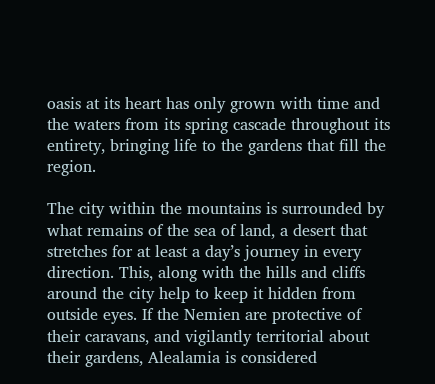oasis at its heart has only grown with time and the waters from its spring cascade throughout its entirety, bringing life to the gardens that fill the region.

The city within the mountains is surrounded by what remains of the sea of land, a desert that stretches for at least a day’s journey in every direction. This, along with the hills and cliffs around the city help to keep it hidden from outside eyes. If the Nemien are protective of their caravans, and vigilantly territorial about their gardens, Alealamia is considered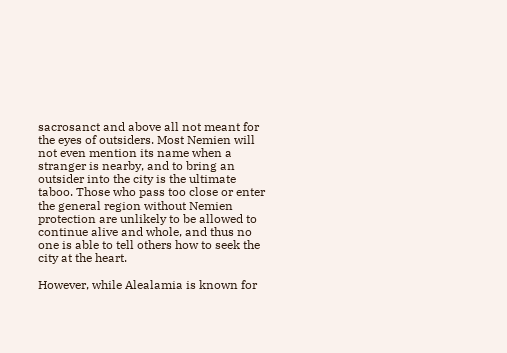sacrosanct and above all not meant for the eyes of outsiders. Most Nemien will not even mention its name when a stranger is nearby, and to bring an outsider into the city is the ultimate taboo. Those who pass too close or enter the general region without Nemien protection are unlikely to be allowed to continue alive and whole, and thus no one is able to tell others how to seek the city at the heart.

However, while Alealamia is known for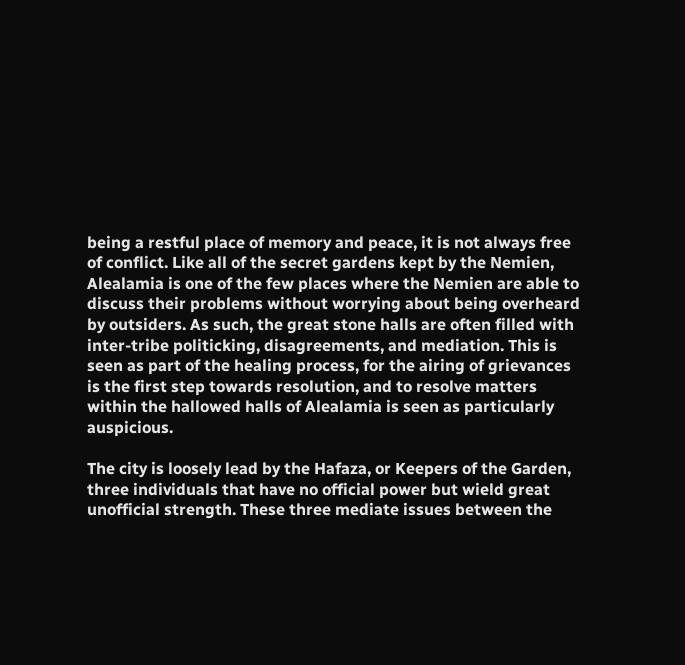being a restful place of memory and peace, it is not always free of conflict. Like all of the secret gardens kept by the Nemien, Alealamia is one of the few places where the Nemien are able to discuss their problems without worrying about being overheard by outsiders. As such, the great stone halls are often filled with inter-tribe politicking, disagreements, and mediation. This is seen as part of the healing process, for the airing of grievances is the first step towards resolution, and to resolve matters within the hallowed halls of Alealamia is seen as particularly auspicious.

The city is loosely lead by the Hafaza, or Keepers of the Garden, three individuals that have no official power but wield great unofficial strength. These three mediate issues between the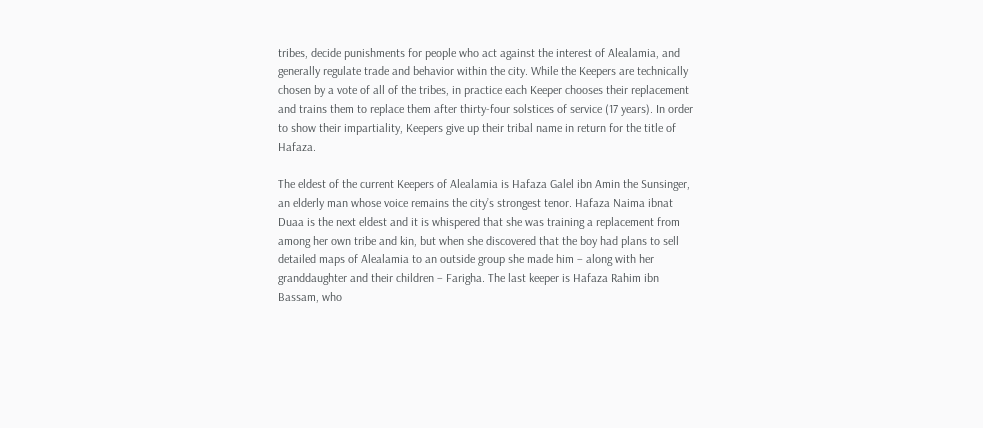tribes, decide punishments for people who act against the interest of Alealamia, and generally regulate trade and behavior within the city. While the Keepers are technically chosen by a vote of all of the tribes, in practice each Keeper chooses their replacement and trains them to replace them after thirty-four solstices of service (17 years). In order to show their impartiality, Keepers give up their tribal name in return for the title of Hafaza.

The eldest of the current Keepers of Alealamia is Hafaza Galel ibn Amin the Sunsinger, an elderly man whose voice remains the city’s strongest tenor. Hafaza Naima ibnat Duaa is the next eldest and it is whispered that she was training a replacement from among her own tribe and kin, but when she discovered that the boy had plans to sell detailed maps of Alealamia to an outside group she made him – along with her granddaughter and their children – Farigha. The last keeper is Hafaza Rahim ibn Bassam, who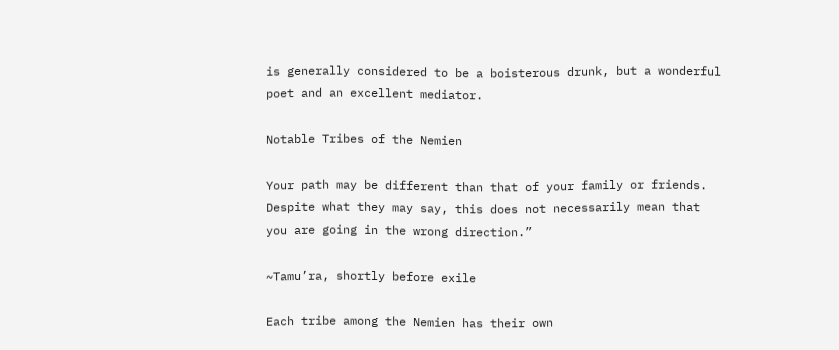is generally considered to be a boisterous drunk, but a wonderful poet and an excellent mediator.

Notable Tribes of the Nemien

Your path may be different than that of your family or friends. Despite what they may say, this does not necessarily mean that you are going in the wrong direction.”

~Tamu’ra, shortly before exile

Each tribe among the Nemien has their own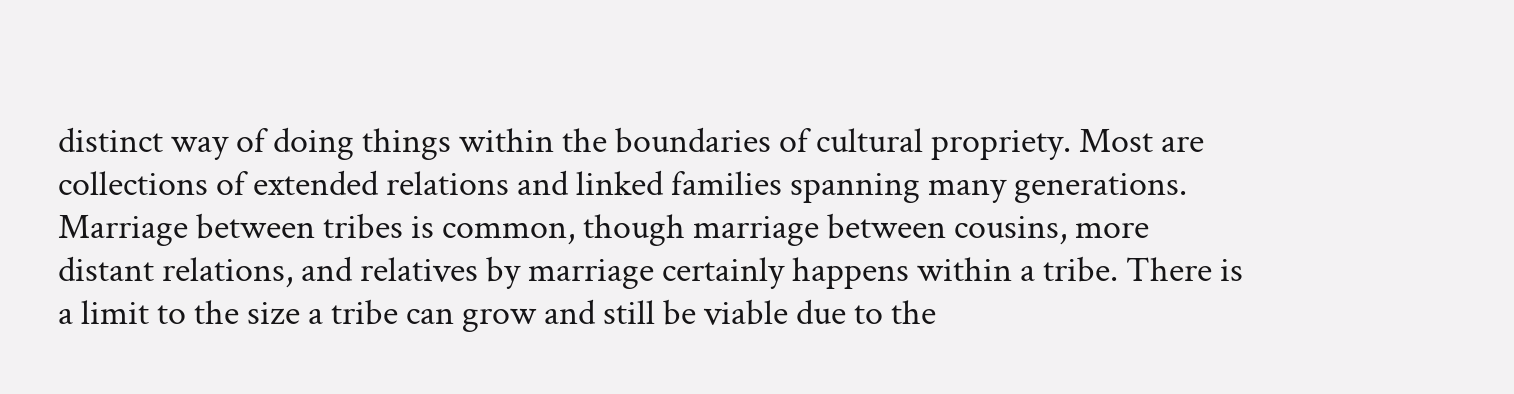distinct way of doing things within the boundaries of cultural propriety. Most are collections of extended relations and linked families spanning many generations. Marriage between tribes is common, though marriage between cousins, more distant relations, and relatives by marriage certainly happens within a tribe. There is a limit to the size a tribe can grow and still be viable due to the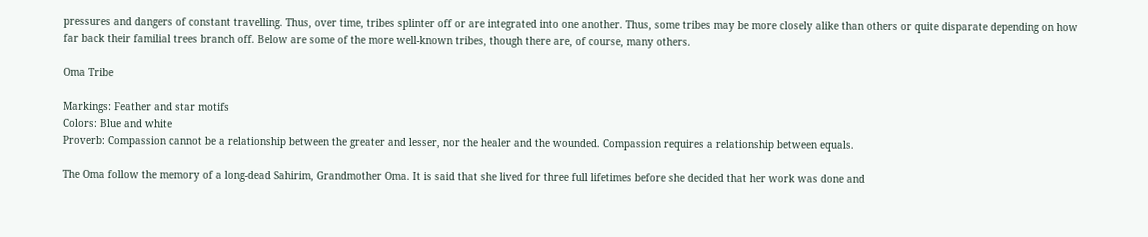pressures and dangers of constant travelling. Thus, over time, tribes splinter off or are integrated into one another. Thus, some tribes may be more closely alike than others or quite disparate depending on how far back their familial trees branch off. Below are some of the more well-known tribes, though there are, of course, many others.

Oma Tribe

Markings: Feather and star motifs
Colors: Blue and white
Proverb: Compassion cannot be a relationship between the greater and lesser, nor the healer and the wounded. Compassion requires a relationship between equals.

The Oma follow the memory of a long-dead Sahirim, Grandmother Oma. It is said that she lived for three full lifetimes before she decided that her work was done and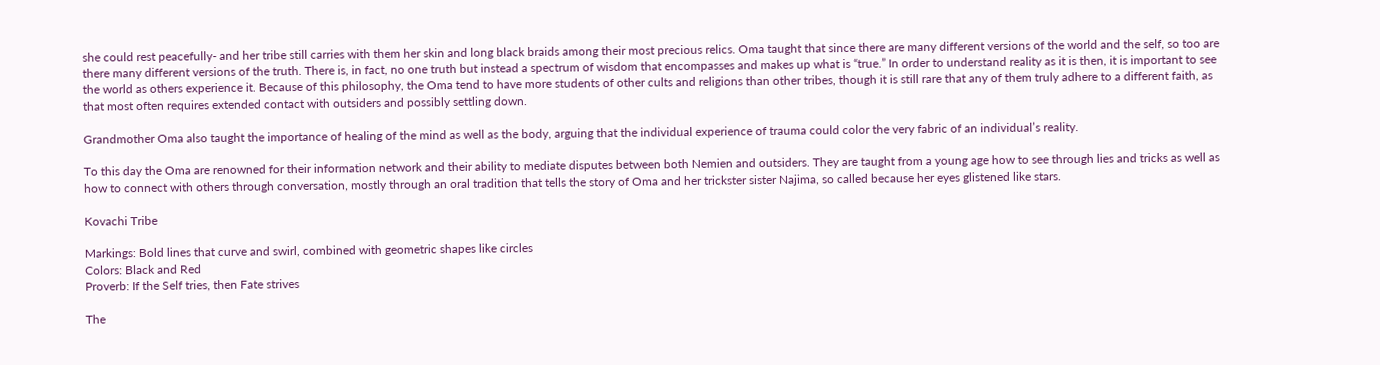she could rest peacefully- and her tribe still carries with them her skin and long black braids among their most precious relics. Oma taught that since there are many different versions of the world and the self, so too are there many different versions of the truth. There is, in fact, no one truth but instead a spectrum of wisdom that encompasses and makes up what is “true.” In order to understand reality as it is then, it is important to see the world as others experience it. Because of this philosophy, the Oma tend to have more students of other cults and religions than other tribes, though it is still rare that any of them truly adhere to a different faith, as that most often requires extended contact with outsiders and possibly settling down.

Grandmother Oma also taught the importance of healing of the mind as well as the body, arguing that the individual experience of trauma could color the very fabric of an individual’s reality.

To this day the Oma are renowned for their information network and their ability to mediate disputes between both Nemien and outsiders. They are taught from a young age how to see through lies and tricks as well as how to connect with others through conversation, mostly through an oral tradition that tells the story of Oma and her trickster sister Najima, so called because her eyes glistened like stars.

Kovachi Tribe

Markings: Bold lines that curve and swirl, combined with geometric shapes like circles
Colors: Black and Red
Proverb: If the Self tries, then Fate strives

The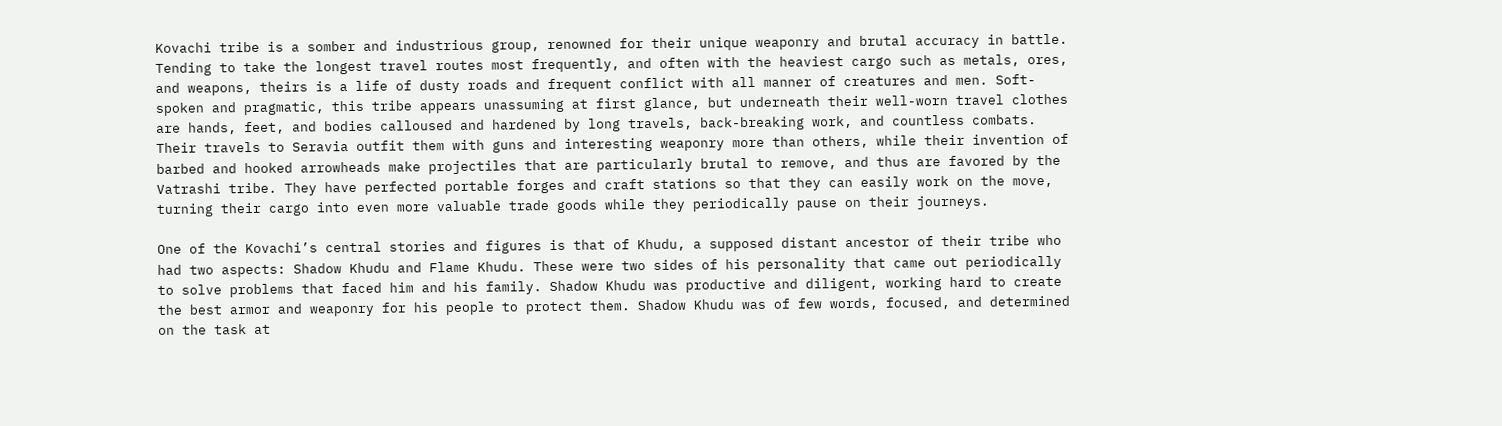Kovachi tribe is a somber and industrious group, renowned for their unique weaponry and brutal accuracy in battle. Tending to take the longest travel routes most frequently, and often with the heaviest cargo such as metals, ores, and weapons, theirs is a life of dusty roads and frequent conflict with all manner of creatures and men. Soft-spoken and pragmatic, this tribe appears unassuming at first glance, but underneath their well-worn travel clothes are hands, feet, and bodies calloused and hardened by long travels, back-breaking work, and countless combats. Their travels to Seravia outfit them with guns and interesting weaponry more than others, while their invention of barbed and hooked arrowheads make projectiles that are particularly brutal to remove, and thus are favored by the Vatrashi tribe. They have perfected portable forges and craft stations so that they can easily work on the move, turning their cargo into even more valuable trade goods while they periodically pause on their journeys.

One of the Kovachi’s central stories and figures is that of Khudu, a supposed distant ancestor of their tribe who had two aspects: Shadow Khudu and Flame Khudu. These were two sides of his personality that came out periodically to solve problems that faced him and his family. Shadow Khudu was productive and diligent, working hard to create the best armor and weaponry for his people to protect them. Shadow Khudu was of few words, focused, and determined on the task at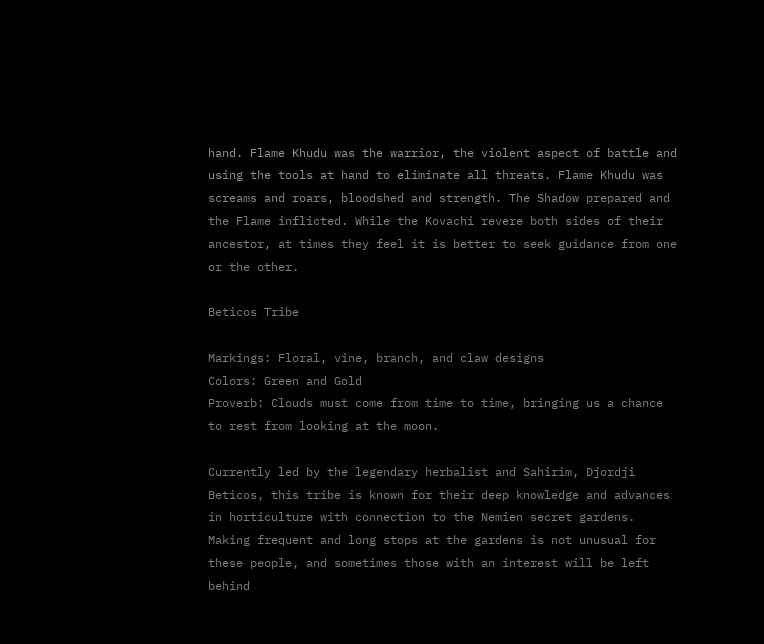hand. Flame Khudu was the warrior, the violent aspect of battle and using the tools at hand to eliminate all threats. Flame Khudu was screams and roars, bloodshed and strength. The Shadow prepared and the Flame inflicted. While the Kovachi revere both sides of their ancestor, at times they feel it is better to seek guidance from one or the other.

Beticos Tribe

Markings: Floral, vine, branch, and claw designs
Colors: Green and Gold
Proverb: Clouds must come from time to time, bringing us a chance to rest from looking at the moon.

Currently led by the legendary herbalist and Sahirim, Djordji Beticos, this tribe is known for their deep knowledge and advances in horticulture with connection to the Nemien secret gardens. Making frequent and long stops at the gardens is not unusual for these people, and sometimes those with an interest will be left behind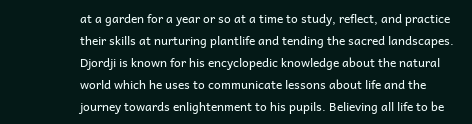at a garden for a year or so at a time to study, reflect, and practice their skills at nurturing plantlife and tending the sacred landscapes. Djordji is known for his encyclopedic knowledge about the natural world which he uses to communicate lessons about life and the journey towards enlightenment to his pupils. Believing all life to be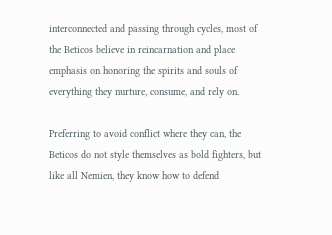interconnected and passing through cycles, most of the Beticos believe in reincarnation and place emphasis on honoring the spirits and souls of everything they nurture, consume, and rely on.

Preferring to avoid conflict where they can, the Beticos do not style themselves as bold fighters, but like all Nemien, they know how to defend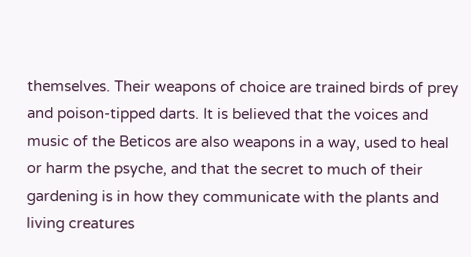themselves. Their weapons of choice are trained birds of prey and poison-tipped darts. It is believed that the voices and music of the Beticos are also weapons in a way, used to heal or harm the psyche, and that the secret to much of their gardening is in how they communicate with the plants and living creatures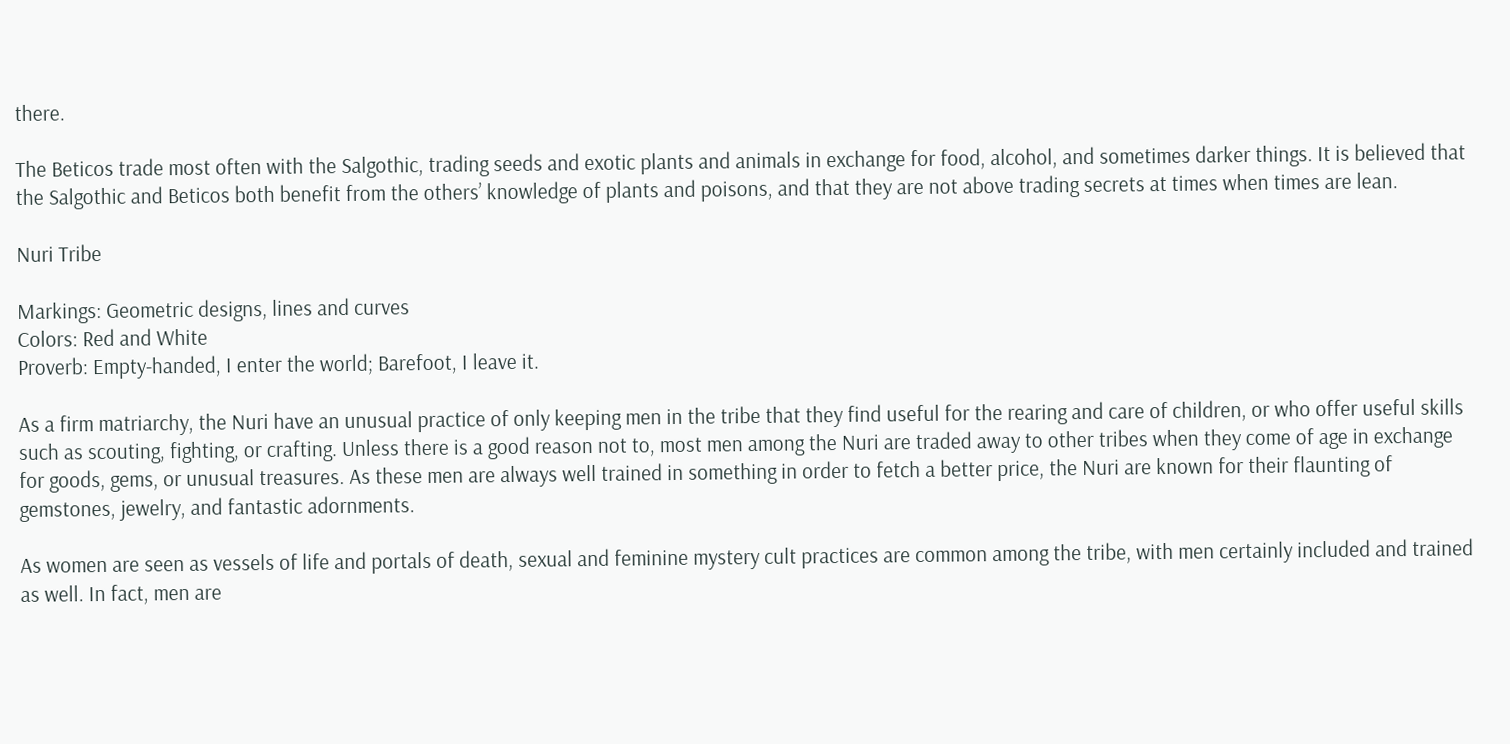there.

The Beticos trade most often with the Salgothic, trading seeds and exotic plants and animals in exchange for food, alcohol, and sometimes darker things. It is believed that the Salgothic and Beticos both benefit from the others’ knowledge of plants and poisons, and that they are not above trading secrets at times when times are lean.

Nuri Tribe

Markings: Geometric designs, lines and curves
Colors: Red and White
Proverb: Empty-handed, I enter the world; Barefoot, I leave it.

As a firm matriarchy, the Nuri have an unusual practice of only keeping men in the tribe that they find useful for the rearing and care of children, or who offer useful skills such as scouting, fighting, or crafting. Unless there is a good reason not to, most men among the Nuri are traded away to other tribes when they come of age in exchange for goods, gems, or unusual treasures. As these men are always well trained in something in order to fetch a better price, the Nuri are known for their flaunting of gemstones, jewelry, and fantastic adornments.

As women are seen as vessels of life and portals of death, sexual and feminine mystery cult practices are common among the tribe, with men certainly included and trained as well. In fact, men are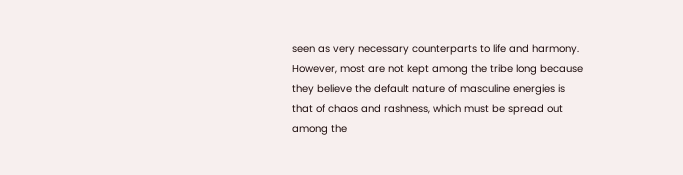seen as very necessary counterparts to life and harmony. However, most are not kept among the tribe long because they believe the default nature of masculine energies is that of chaos and rashness, which must be spread out among the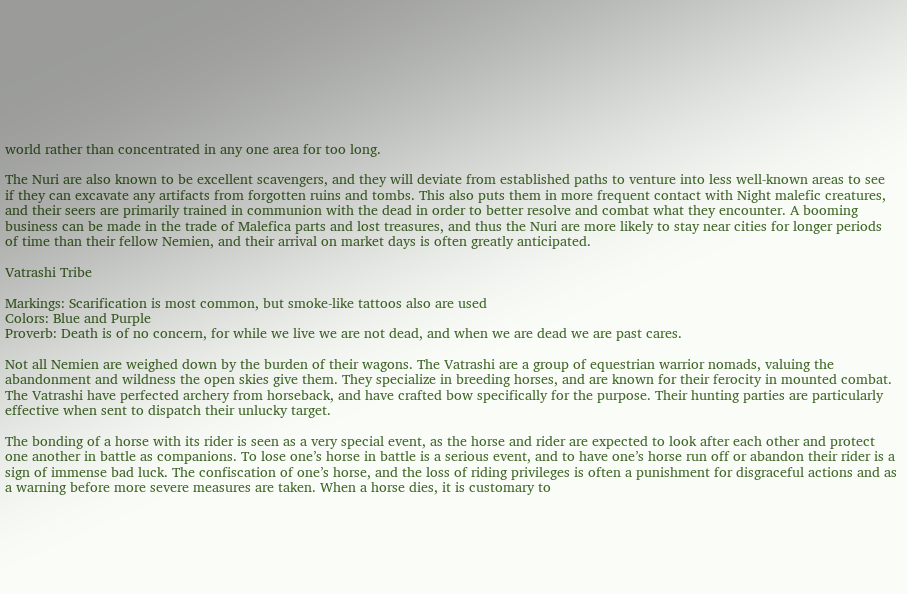world rather than concentrated in any one area for too long.

The Nuri are also known to be excellent scavengers, and they will deviate from established paths to venture into less well-known areas to see if they can excavate any artifacts from forgotten ruins and tombs. This also puts them in more frequent contact with Night malefic creatures, and their seers are primarily trained in communion with the dead in order to better resolve and combat what they encounter. A booming business can be made in the trade of Malefica parts and lost treasures, and thus the Nuri are more likely to stay near cities for longer periods of time than their fellow Nemien, and their arrival on market days is often greatly anticipated.

Vatrashi Tribe

Markings: Scarification is most common, but smoke-like tattoos also are used
Colors: Blue and Purple
Proverb: Death is of no concern, for while we live we are not dead, and when we are dead we are past cares.

Not all Nemien are weighed down by the burden of their wagons. The Vatrashi are a group of equestrian warrior nomads, valuing the abandonment and wildness the open skies give them. They specialize in breeding horses, and are known for their ferocity in mounted combat. The Vatrashi have perfected archery from horseback, and have crafted bow specifically for the purpose. Their hunting parties are particularly effective when sent to dispatch their unlucky target.

The bonding of a horse with its rider is seen as a very special event, as the horse and rider are expected to look after each other and protect one another in battle as companions. To lose one’s horse in battle is a serious event, and to have one’s horse run off or abandon their rider is a sign of immense bad luck. The confiscation of one’s horse, and the loss of riding privileges is often a punishment for disgraceful actions and as a warning before more severe measures are taken. When a horse dies, it is customary to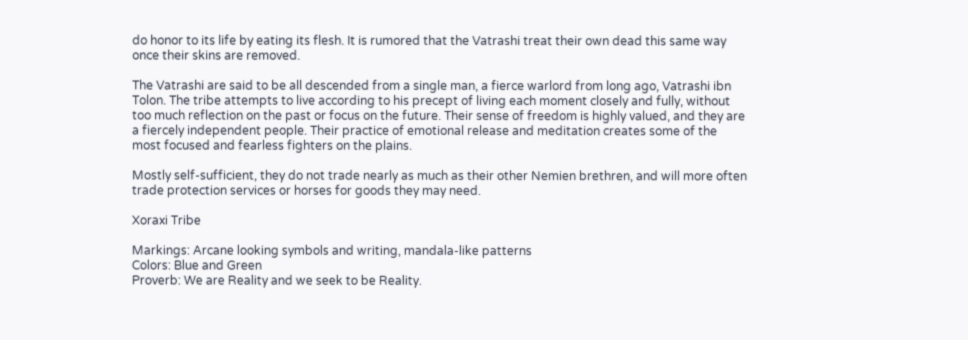do honor to its life by eating its flesh. It is rumored that the Vatrashi treat their own dead this same way once their skins are removed.

The Vatrashi are said to be all descended from a single man, a fierce warlord from long ago, Vatrashi ibn Tolon. The tribe attempts to live according to his precept of living each moment closely and fully, without too much reflection on the past or focus on the future. Their sense of freedom is highly valued, and they are a fiercely independent people. Their practice of emotional release and meditation creates some of the most focused and fearless fighters on the plains.

Mostly self-sufficient, they do not trade nearly as much as their other Nemien brethren, and will more often trade protection services or horses for goods they may need.

Xoraxi Tribe

Markings: Arcane looking symbols and writing, mandala-like patterns
Colors: Blue and Green
Proverb: We are Reality and we seek to be Reality.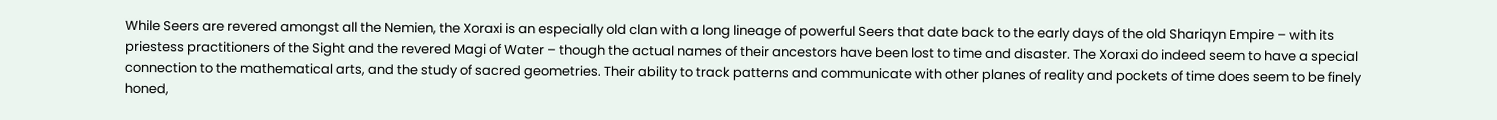While Seers are revered amongst all the Nemien, the Xoraxi is an especially old clan with a long lineage of powerful Seers that date back to the early days of the old Shariqyn Empire – with its priestess practitioners of the Sight and the revered Magi of Water – though the actual names of their ancestors have been lost to time and disaster. The Xoraxi do indeed seem to have a special connection to the mathematical arts, and the study of sacred geometries. Their ability to track patterns and communicate with other planes of reality and pockets of time does seem to be finely honed,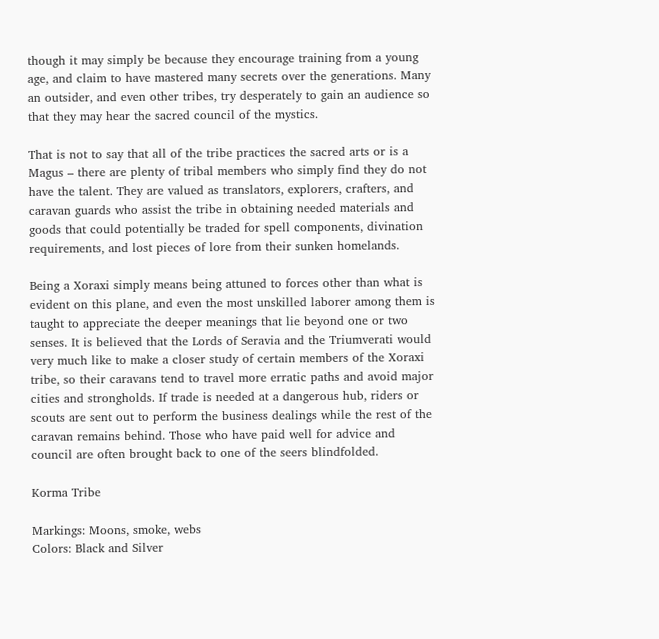though it may simply be because they encourage training from a young age, and claim to have mastered many secrets over the generations. Many an outsider, and even other tribes, try desperately to gain an audience so that they may hear the sacred council of the mystics.

That is not to say that all of the tribe practices the sacred arts or is a Magus – there are plenty of tribal members who simply find they do not have the talent. They are valued as translators, explorers, crafters, and caravan guards who assist the tribe in obtaining needed materials and goods that could potentially be traded for spell components, divination requirements, and lost pieces of lore from their sunken homelands.

Being a Xoraxi simply means being attuned to forces other than what is evident on this plane, and even the most unskilled laborer among them is taught to appreciate the deeper meanings that lie beyond one or two senses. It is believed that the Lords of Seravia and the Triumverati would very much like to make a closer study of certain members of the Xoraxi tribe, so their caravans tend to travel more erratic paths and avoid major cities and strongholds. If trade is needed at a dangerous hub, riders or scouts are sent out to perform the business dealings while the rest of the caravan remains behind. Those who have paid well for advice and council are often brought back to one of the seers blindfolded.

Korma Tribe

Markings: Moons, smoke, webs
Colors: Black and Silver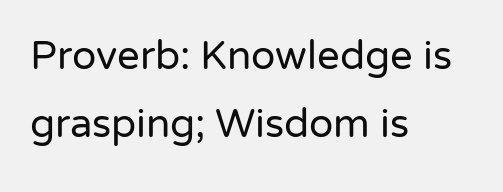Proverb: Knowledge is grasping; Wisdom is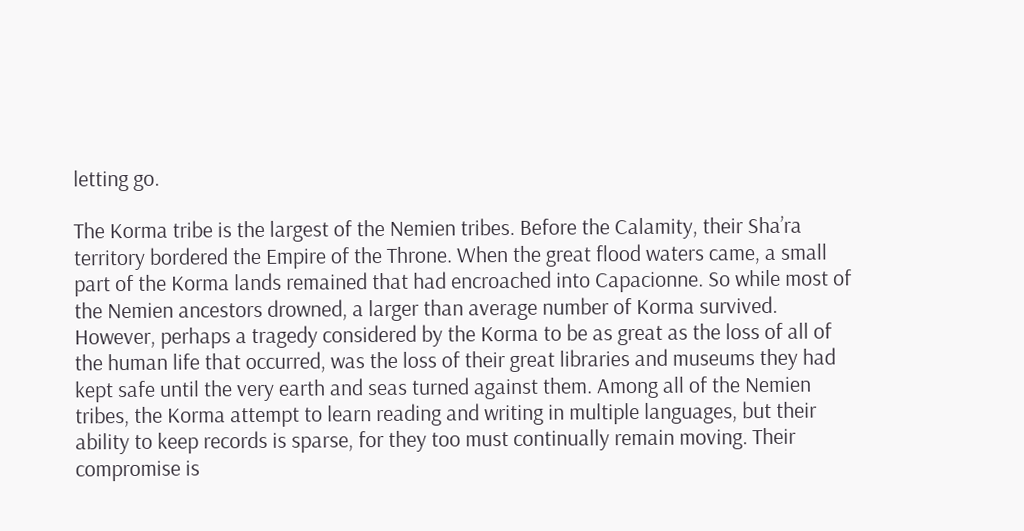letting go.

The Korma tribe is the largest of the Nemien tribes. Before the Calamity, their Sha’ra territory bordered the Empire of the Throne. When the great flood waters came, a small part of the Korma lands remained that had encroached into Capacionne. So while most of the Nemien ancestors drowned, a larger than average number of Korma survived. However, perhaps a tragedy considered by the Korma to be as great as the loss of all of the human life that occurred, was the loss of their great libraries and museums they had kept safe until the very earth and seas turned against them. Among all of the Nemien tribes, the Korma attempt to learn reading and writing in multiple languages, but their ability to keep records is sparse, for they too must continually remain moving. Their compromise is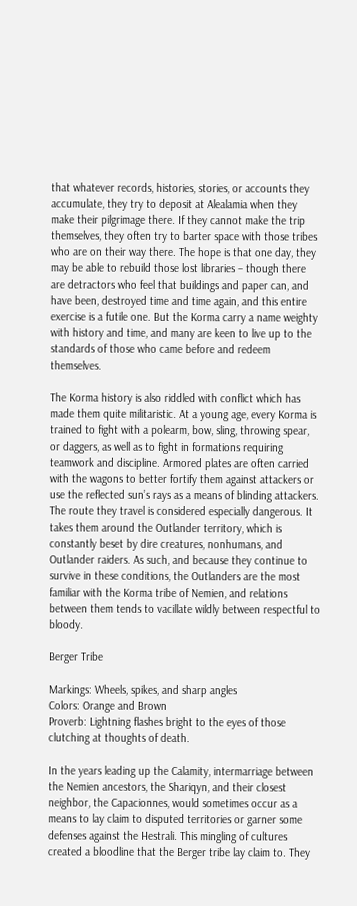that whatever records, histories, stories, or accounts they accumulate, they try to deposit at Alealamia when they make their pilgrimage there. If they cannot make the trip themselves, they often try to barter space with those tribes who are on their way there. The hope is that one day, they may be able to rebuild those lost libraries – though there are detractors who feel that buildings and paper can, and have been, destroyed time and time again, and this entire exercise is a futile one. But the Korma carry a name weighty with history and time, and many are keen to live up to the standards of those who came before and redeem themselves.

The Korma history is also riddled with conflict which has made them quite militaristic. At a young age, every Korma is trained to fight with a polearm, bow, sling, throwing spear, or daggers, as well as to fight in formations requiring teamwork and discipline. Armored plates are often carried with the wagons to better fortify them against attackers or use the reflected sun’s rays as a means of blinding attackers. The route they travel is considered especially dangerous. It takes them around the Outlander territory, which is constantly beset by dire creatures, nonhumans, and Outlander raiders. As such, and because they continue to survive in these conditions, the Outlanders are the most familiar with the Korma tribe of Nemien, and relations between them tends to vacillate wildly between respectful to bloody.

Berger Tribe

Markings: Wheels, spikes, and sharp angles
Colors: Orange and Brown
Proverb: Lightning flashes bright to the eyes of those clutching at thoughts of death.

In the years leading up the Calamity, intermarriage between the Nemien ancestors, the Shariqyn, and their closest neighbor, the Capacionnes, would sometimes occur as a means to lay claim to disputed territories or garner some defenses against the Hestrali. This mingling of cultures created a bloodline that the Berger tribe lay claim to. They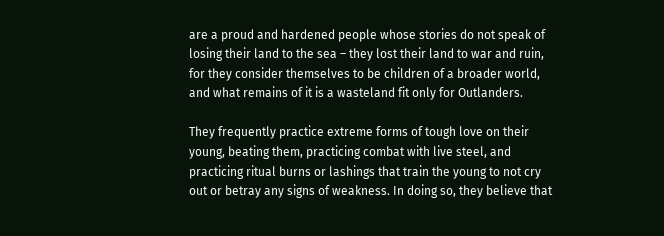are a proud and hardened people whose stories do not speak of losing their land to the sea – they lost their land to war and ruin, for they consider themselves to be children of a broader world, and what remains of it is a wasteland fit only for Outlanders.

They frequently practice extreme forms of tough love on their young, beating them, practicing combat with live steel, and practicing ritual burns or lashings that train the young to not cry out or betray any signs of weakness. In doing so, they believe that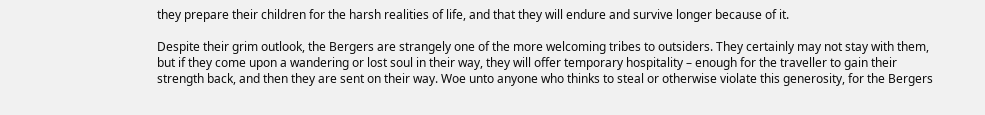they prepare their children for the harsh realities of life, and that they will endure and survive longer because of it.

Despite their grim outlook, the Bergers are strangely one of the more welcoming tribes to outsiders. They certainly may not stay with them, but if they come upon a wandering or lost soul in their way, they will offer temporary hospitality – enough for the traveller to gain their strength back, and then they are sent on their way. Woe unto anyone who thinks to steal or otherwise violate this generosity, for the Bergers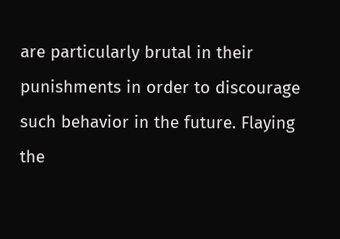are particularly brutal in their punishments in order to discourage such behavior in the future. Flaying the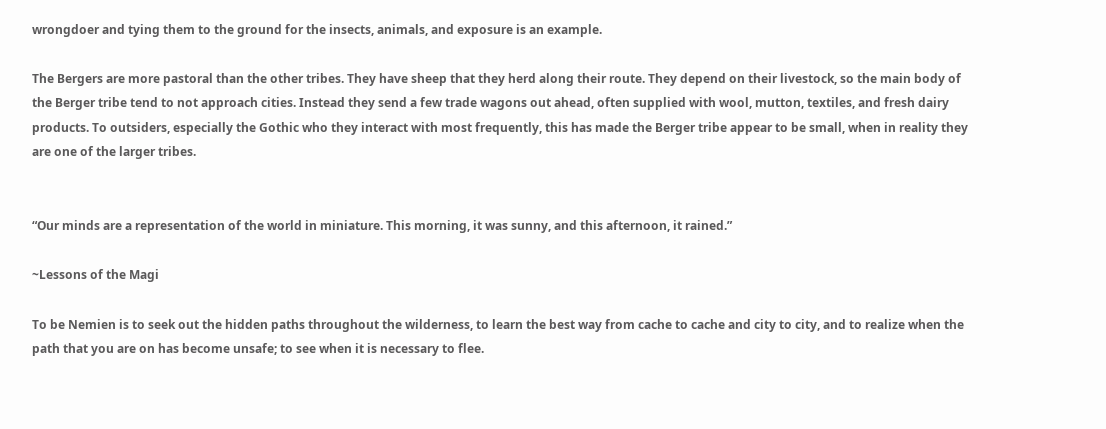wrongdoer and tying them to the ground for the insects, animals, and exposure is an example.

The Bergers are more pastoral than the other tribes. They have sheep that they herd along their route. They depend on their livestock, so the main body of the Berger tribe tend to not approach cities. Instead they send a few trade wagons out ahead, often supplied with wool, mutton, textiles, and fresh dairy products. To outsiders, especially the Gothic who they interact with most frequently, this has made the Berger tribe appear to be small, when in reality they are one of the larger tribes.


“Our minds are a representation of the world in miniature. This morning, it was sunny, and this afternoon, it rained.”

~Lessons of the Magi

To be Nemien is to seek out the hidden paths throughout the wilderness, to learn the best way from cache to cache and city to city, and to realize when the path that you are on has become unsafe; to see when it is necessary to flee.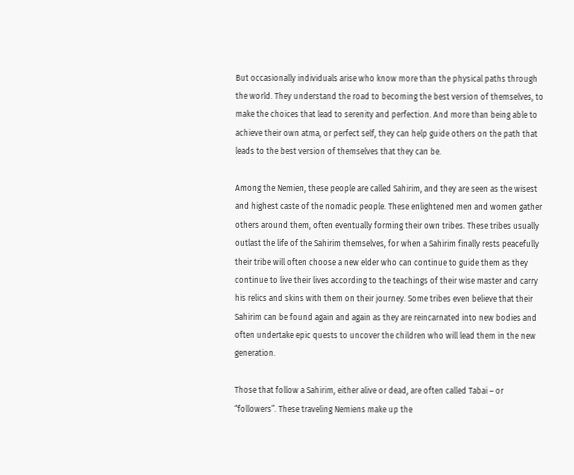But occasionally individuals arise who know more than the physical paths through the world. They understand the road to becoming the best version of themselves, to make the choices that lead to serenity and perfection. And more than being able to achieve their own atma, or perfect self, they can help guide others on the path that leads to the best version of themselves that they can be.

Among the Nemien, these people are called Sahirim, and they are seen as the wisest and highest caste of the nomadic people. These enlightened men and women gather others around them, often eventually forming their own tribes. These tribes usually outlast the life of the Sahirim themselves, for when a Sahirim finally rests peacefully their tribe will often choose a new elder who can continue to guide them as they continue to live their lives according to the teachings of their wise master and carry his relics and skins with them on their journey. Some tribes even believe that their Sahirim can be found again and again as they are reincarnated into new bodies and often undertake epic quests to uncover the children who will lead them in the new generation.

Those that follow a Sahirim, either alive or dead, are often called Tabai – or “followers”. These traveling Nemiens make up the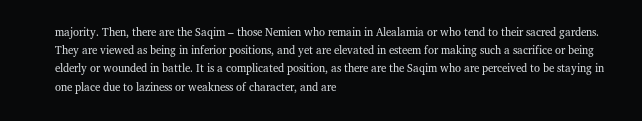majority. Then, there are the Saqim – those Nemien who remain in Alealamia or who tend to their sacred gardens. They are viewed as being in inferior positions, and yet are elevated in esteem for making such a sacrifice or being elderly or wounded in battle. It is a complicated position, as there are the Saqim who are perceived to be staying in one place due to laziness or weakness of character, and are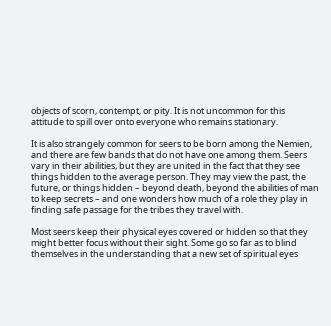objects of scorn, contempt, or pity. It is not uncommon for this attitude to spill over onto everyone who remains stationary.

It is also strangely common for seers to be born among the Nemien, and there are few bands that do not have one among them. Seers vary in their abilities, but they are united in the fact that they see things hidden to the average person. They may view the past, the future, or things hidden – beyond death, beyond the abilities of man to keep secrets – and one wonders how much of a role they play in finding safe passage for the tribes they travel with.

Most seers keep their physical eyes covered or hidden so that they might better focus without their sight. Some go so far as to blind themselves in the understanding that a new set of spiritual eyes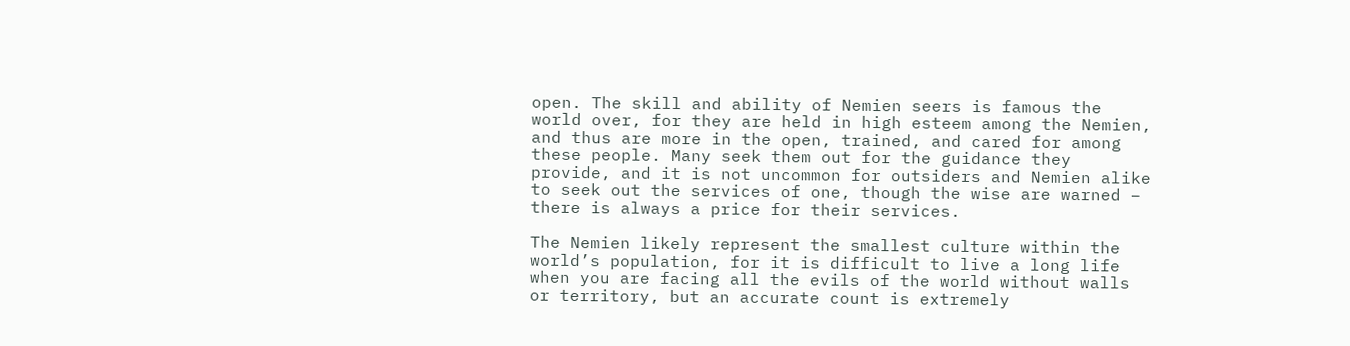open. The skill and ability of Nemien seers is famous the world over, for they are held in high esteem among the Nemien, and thus are more in the open, trained, and cared for among these people. Many seek them out for the guidance they provide, and it is not uncommon for outsiders and Nemien alike to seek out the services of one, though the wise are warned – there is always a price for their services.

The Nemien likely represent the smallest culture within the world’s population, for it is difficult to live a long life when you are facing all the evils of the world without walls or territory, but an accurate count is extremely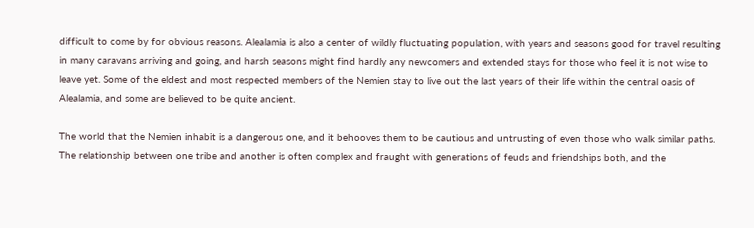difficult to come by for obvious reasons. Alealamia is also a center of wildly fluctuating population, with years and seasons good for travel resulting in many caravans arriving and going, and harsh seasons might find hardly any newcomers and extended stays for those who feel it is not wise to leave yet. Some of the eldest and most respected members of the Nemien stay to live out the last years of their life within the central oasis of Alealamia, and some are believed to be quite ancient.

The world that the Nemien inhabit is a dangerous one, and it behooves them to be cautious and untrusting of even those who walk similar paths. The relationship between one tribe and another is often complex and fraught with generations of feuds and friendships both, and the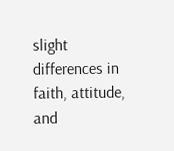slight differences in faith, attitude, and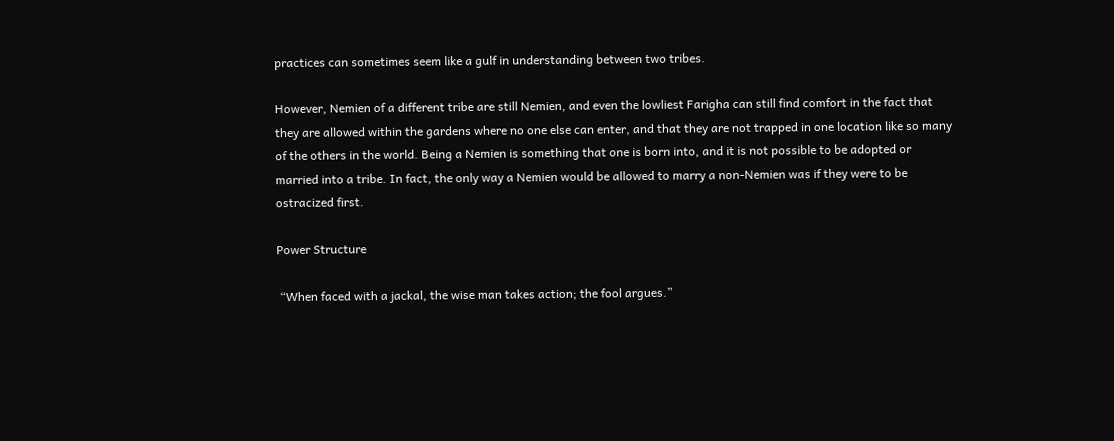practices can sometimes seem like a gulf in understanding between two tribes.

However, Nemien of a different tribe are still Nemien, and even the lowliest Farigha can still find comfort in the fact that they are allowed within the gardens where no one else can enter, and that they are not trapped in one location like so many of the others in the world. Being a Nemien is something that one is born into, and it is not possible to be adopted or married into a tribe. In fact, the only way a Nemien would be allowed to marry a non-Nemien was if they were to be ostracized first.

Power Structure

 “When faced with a jackal, the wise man takes action; the fool argues.”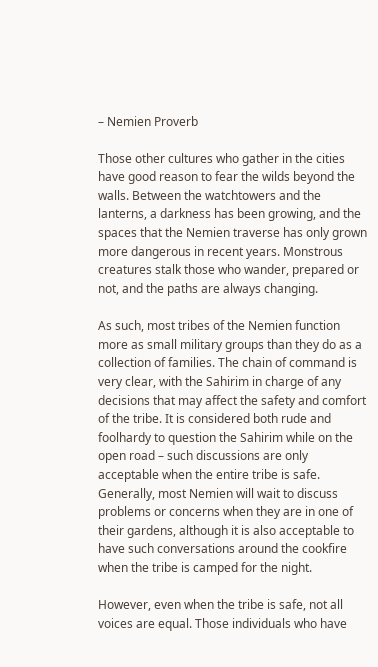– Nemien Proverb

Those other cultures who gather in the cities have good reason to fear the wilds beyond the walls. Between the watchtowers and the lanterns, a darkness has been growing, and the spaces that the Nemien traverse has only grown more dangerous in recent years. Monstrous creatures stalk those who wander, prepared or not, and the paths are always changing.

As such, most tribes of the Nemien function more as small military groups than they do as a collection of families. The chain of command is very clear, with the Sahirim in charge of any decisions that may affect the safety and comfort of the tribe. It is considered both rude and foolhardy to question the Sahirim while on the open road – such discussions are only acceptable when the entire tribe is safe. Generally, most Nemien will wait to discuss problems or concerns when they are in one of their gardens, although it is also acceptable to have such conversations around the cookfire when the tribe is camped for the night.

However, even when the tribe is safe, not all voices are equal. Those individuals who have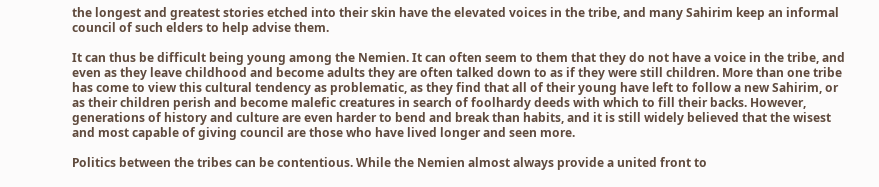the longest and greatest stories etched into their skin have the elevated voices in the tribe, and many Sahirim keep an informal council of such elders to help advise them.

It can thus be difficult being young among the Nemien. It can often seem to them that they do not have a voice in the tribe, and even as they leave childhood and become adults they are often talked down to as if they were still children. More than one tribe has come to view this cultural tendency as problematic, as they find that all of their young have left to follow a new Sahirim, or as their children perish and become malefic creatures in search of foolhardy deeds with which to fill their backs. However, generations of history and culture are even harder to bend and break than habits, and it is still widely believed that the wisest and most capable of giving council are those who have lived longer and seen more.

Politics between the tribes can be contentious. While the Nemien almost always provide a united front to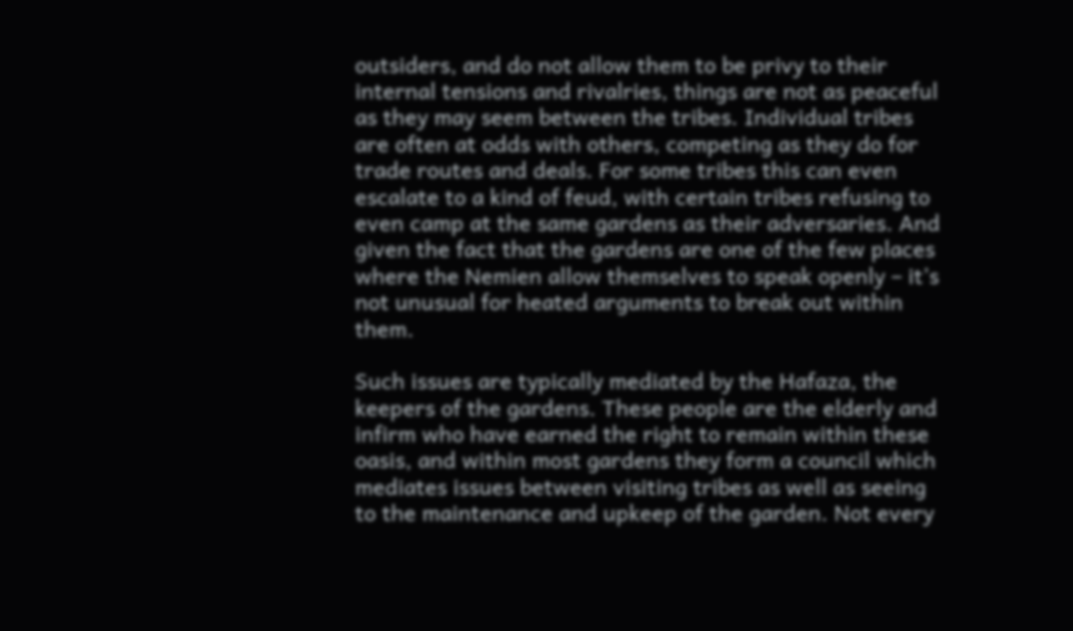outsiders, and do not allow them to be privy to their internal tensions and rivalries, things are not as peaceful as they may seem between the tribes. Individual tribes are often at odds with others, competing as they do for trade routes and deals. For some tribes this can even escalate to a kind of feud, with certain tribes refusing to even camp at the same gardens as their adversaries. And given the fact that the gardens are one of the few places where the Nemien allow themselves to speak openly – it’s not unusual for heated arguments to break out within them.

Such issues are typically mediated by the Hafaza, the keepers of the gardens. These people are the elderly and infirm who have earned the right to remain within these oasis, and within most gardens they form a council which mediates issues between visiting tribes as well as seeing to the maintenance and upkeep of the garden. Not every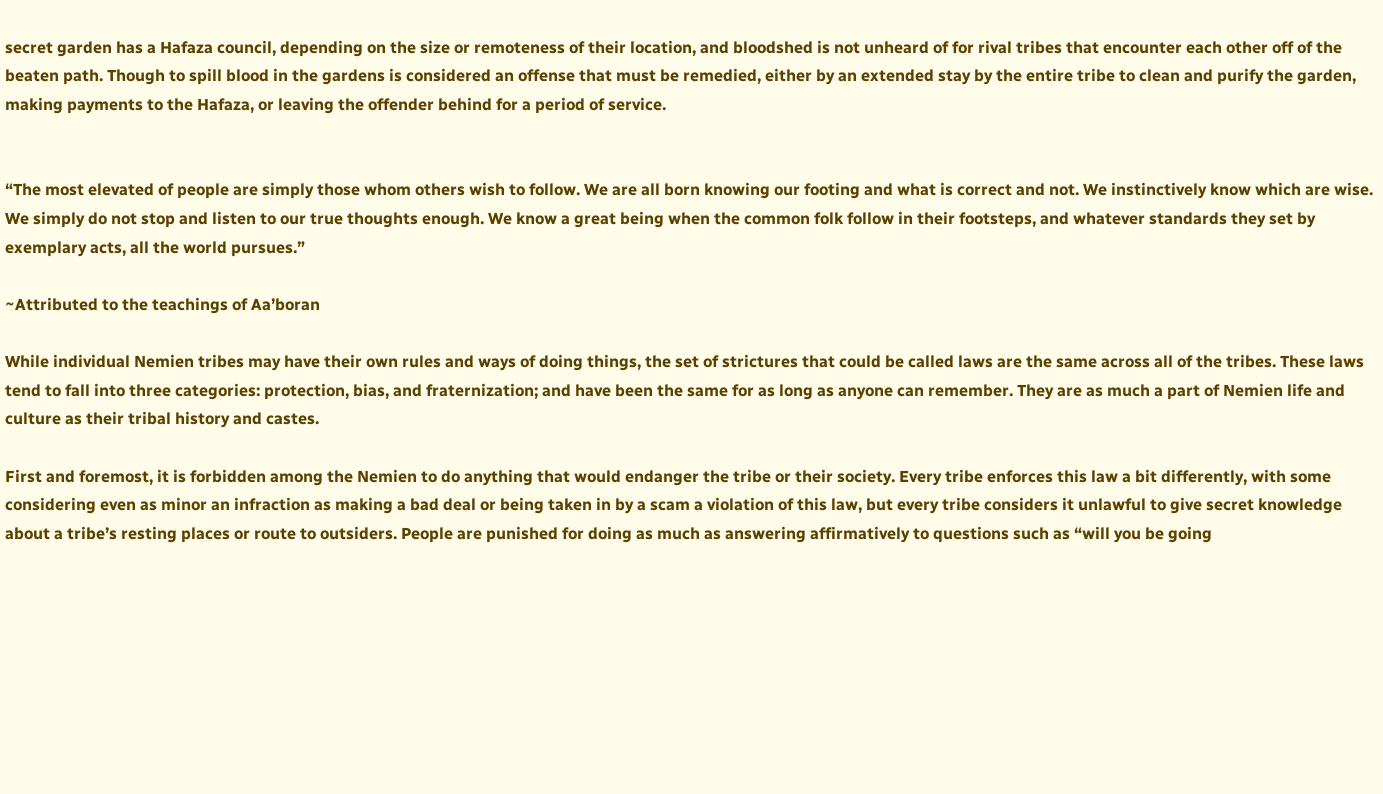secret garden has a Hafaza council, depending on the size or remoteness of their location, and bloodshed is not unheard of for rival tribes that encounter each other off of the beaten path. Though to spill blood in the gardens is considered an offense that must be remedied, either by an extended stay by the entire tribe to clean and purify the garden, making payments to the Hafaza, or leaving the offender behind for a period of service.


“The most elevated of people are simply those whom others wish to follow. We are all born knowing our footing and what is correct and not. We instinctively know which are wise. We simply do not stop and listen to our true thoughts enough. We know a great being when the common folk follow in their footsteps, and whatever standards they set by exemplary acts, all the world pursues.”

~Attributed to the teachings of Aa’boran

While individual Nemien tribes may have their own rules and ways of doing things, the set of strictures that could be called laws are the same across all of the tribes. These laws tend to fall into three categories: protection, bias, and fraternization; and have been the same for as long as anyone can remember. They are as much a part of Nemien life and culture as their tribal history and castes.

First and foremost, it is forbidden among the Nemien to do anything that would endanger the tribe or their society. Every tribe enforces this law a bit differently, with some considering even as minor an infraction as making a bad deal or being taken in by a scam a violation of this law, but every tribe considers it unlawful to give secret knowledge about a tribe’s resting places or route to outsiders. People are punished for doing as much as answering affirmatively to questions such as “will you be going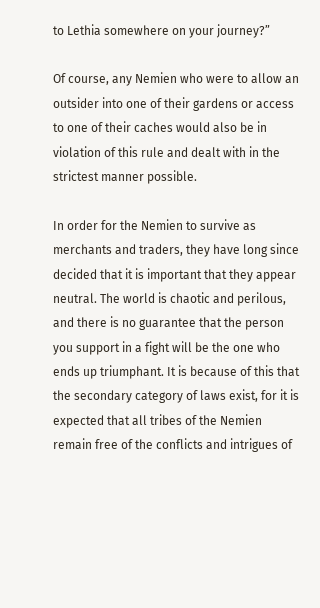to Lethia somewhere on your journey?”

Of course, any Nemien who were to allow an outsider into one of their gardens or access to one of their caches would also be in violation of this rule and dealt with in the strictest manner possible.

In order for the Nemien to survive as merchants and traders, they have long since decided that it is important that they appear neutral. The world is chaotic and perilous, and there is no guarantee that the person you support in a fight will be the one who ends up triumphant. It is because of this that the secondary category of laws exist, for it is expected that all tribes of the Nemien remain free of the conflicts and intrigues of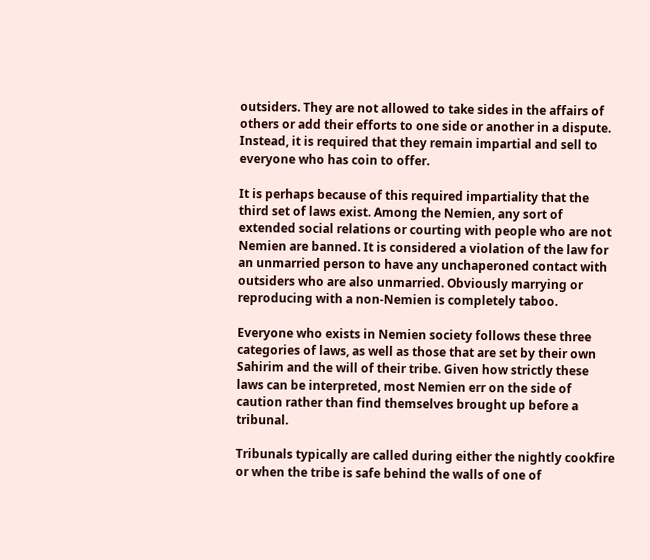outsiders. They are not allowed to take sides in the affairs of others or add their efforts to one side or another in a dispute. Instead, it is required that they remain impartial and sell to everyone who has coin to offer.

It is perhaps because of this required impartiality that the third set of laws exist. Among the Nemien, any sort of extended social relations or courting with people who are not Nemien are banned. It is considered a violation of the law for an unmarried person to have any unchaperoned contact with outsiders who are also unmarried. Obviously marrying or reproducing with a non-Nemien is completely taboo.

Everyone who exists in Nemien society follows these three categories of laws, as well as those that are set by their own Sahirim and the will of their tribe. Given how strictly these laws can be interpreted, most Nemien err on the side of caution rather than find themselves brought up before a tribunal.

Tribunals typically are called during either the nightly cookfire or when the tribe is safe behind the walls of one of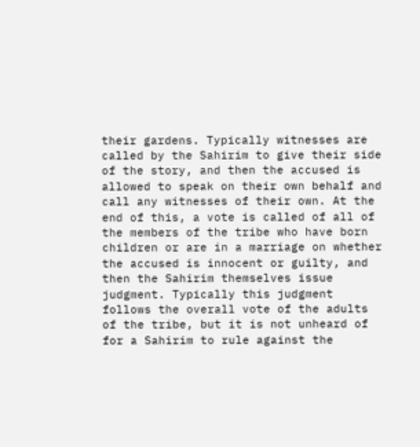their gardens. Typically witnesses are called by the Sahirim to give their side of the story, and then the accused is allowed to speak on their own behalf and call any witnesses of their own. At the end of this, a vote is called of all of the members of the tribe who have born children or are in a marriage on whether the accused is innocent or guilty, and then the Sahirim themselves issue judgment. Typically this judgment follows the overall vote of the adults of the tribe, but it is not unheard of for a Sahirim to rule against the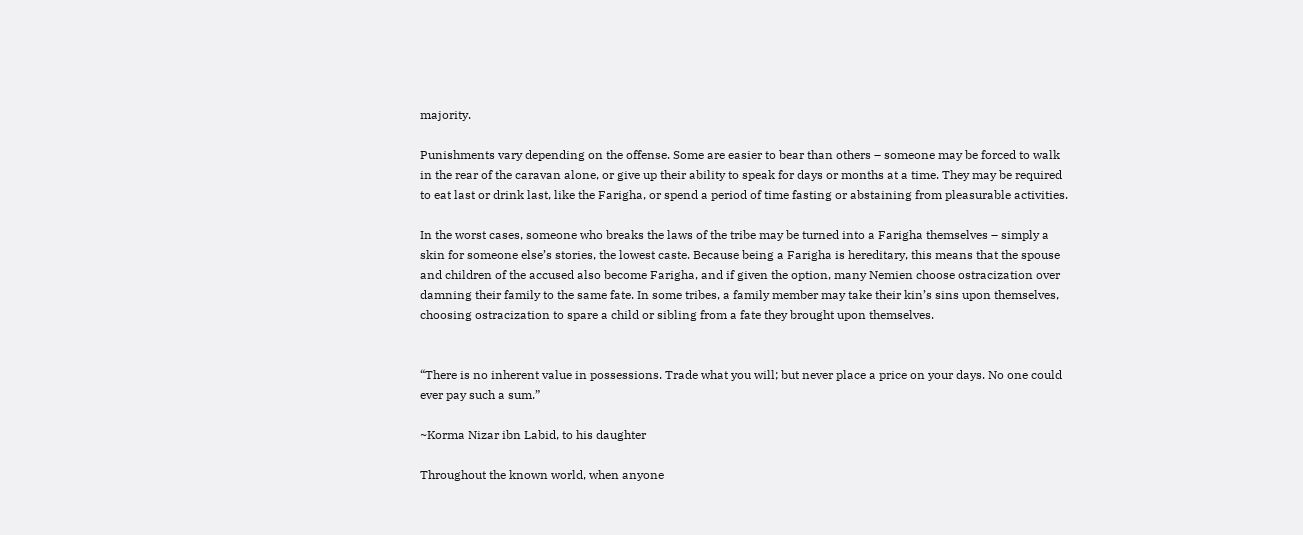majority.

Punishments vary depending on the offense. Some are easier to bear than others – someone may be forced to walk in the rear of the caravan alone, or give up their ability to speak for days or months at a time. They may be required to eat last or drink last, like the Farigha, or spend a period of time fasting or abstaining from pleasurable activities.

In the worst cases, someone who breaks the laws of the tribe may be turned into a Farigha themselves – simply a skin for someone else’s stories, the lowest caste. Because being a Farigha is hereditary, this means that the spouse and children of the accused also become Farigha, and if given the option, many Nemien choose ostracization over damning their family to the same fate. In some tribes, a family member may take their kin’s sins upon themselves, choosing ostracization to spare a child or sibling from a fate they brought upon themselves.


“There is no inherent value in possessions. Trade what you will; but never place a price on your days. No one could ever pay such a sum.”

~Korma Nizar ibn Labid, to his daughter

Throughout the known world, when anyone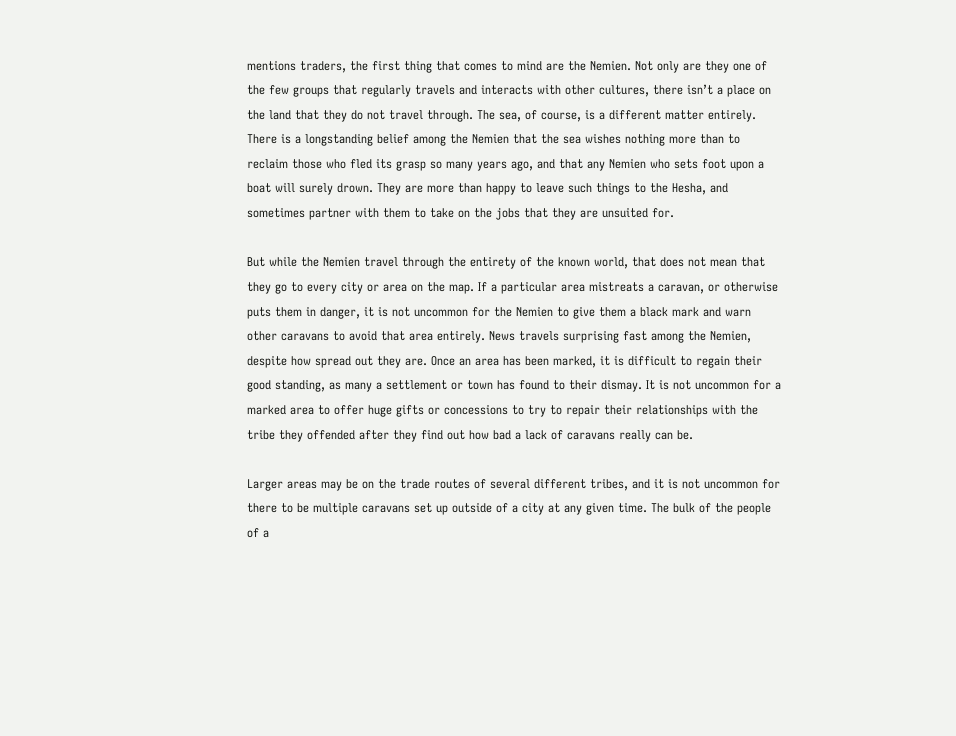mentions traders, the first thing that comes to mind are the Nemien. Not only are they one of the few groups that regularly travels and interacts with other cultures, there isn’t a place on the land that they do not travel through. The sea, of course, is a different matter entirely. There is a longstanding belief among the Nemien that the sea wishes nothing more than to reclaim those who fled its grasp so many years ago, and that any Nemien who sets foot upon a boat will surely drown. They are more than happy to leave such things to the Hesha, and sometimes partner with them to take on the jobs that they are unsuited for.

But while the Nemien travel through the entirety of the known world, that does not mean that they go to every city or area on the map. If a particular area mistreats a caravan, or otherwise puts them in danger, it is not uncommon for the Nemien to give them a black mark and warn other caravans to avoid that area entirely. News travels surprising fast among the Nemien, despite how spread out they are. Once an area has been marked, it is difficult to regain their good standing, as many a settlement or town has found to their dismay. It is not uncommon for a marked area to offer huge gifts or concessions to try to repair their relationships with the tribe they offended after they find out how bad a lack of caravans really can be.

Larger areas may be on the trade routes of several different tribes, and it is not uncommon for there to be multiple caravans set up outside of a city at any given time. The bulk of the people of a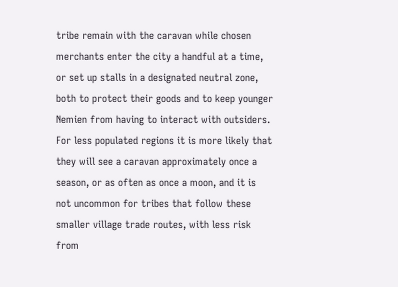tribe remain with the caravan while chosen merchants enter the city a handful at a time, or set up stalls in a designated neutral zone, both to protect their goods and to keep younger Nemien from having to interact with outsiders. For less populated regions it is more likely that they will see a caravan approximately once a season, or as often as once a moon, and it is not uncommon for tribes that follow these smaller village trade routes, with less risk from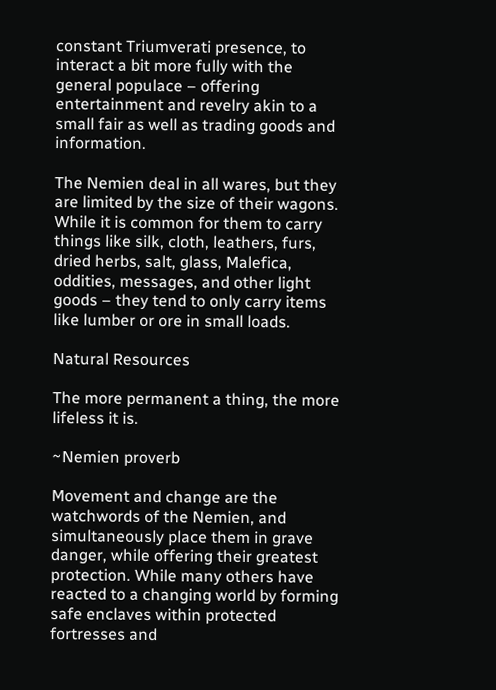constant Triumverati presence, to interact a bit more fully with the general populace – offering entertainment and revelry akin to a small fair as well as trading goods and information.

The Nemien deal in all wares, but they are limited by the size of their wagons. While it is common for them to carry things like silk, cloth, leathers, furs, dried herbs, salt, glass, Malefica, oddities, messages, and other light goods – they tend to only carry items like lumber or ore in small loads.

Natural Resources

The more permanent a thing, the more lifeless it is.

~Nemien proverb

Movement and change are the watchwords of the Nemien, and simultaneously place them in grave danger, while offering their greatest protection. While many others have reacted to a changing world by forming safe enclaves within protected fortresses and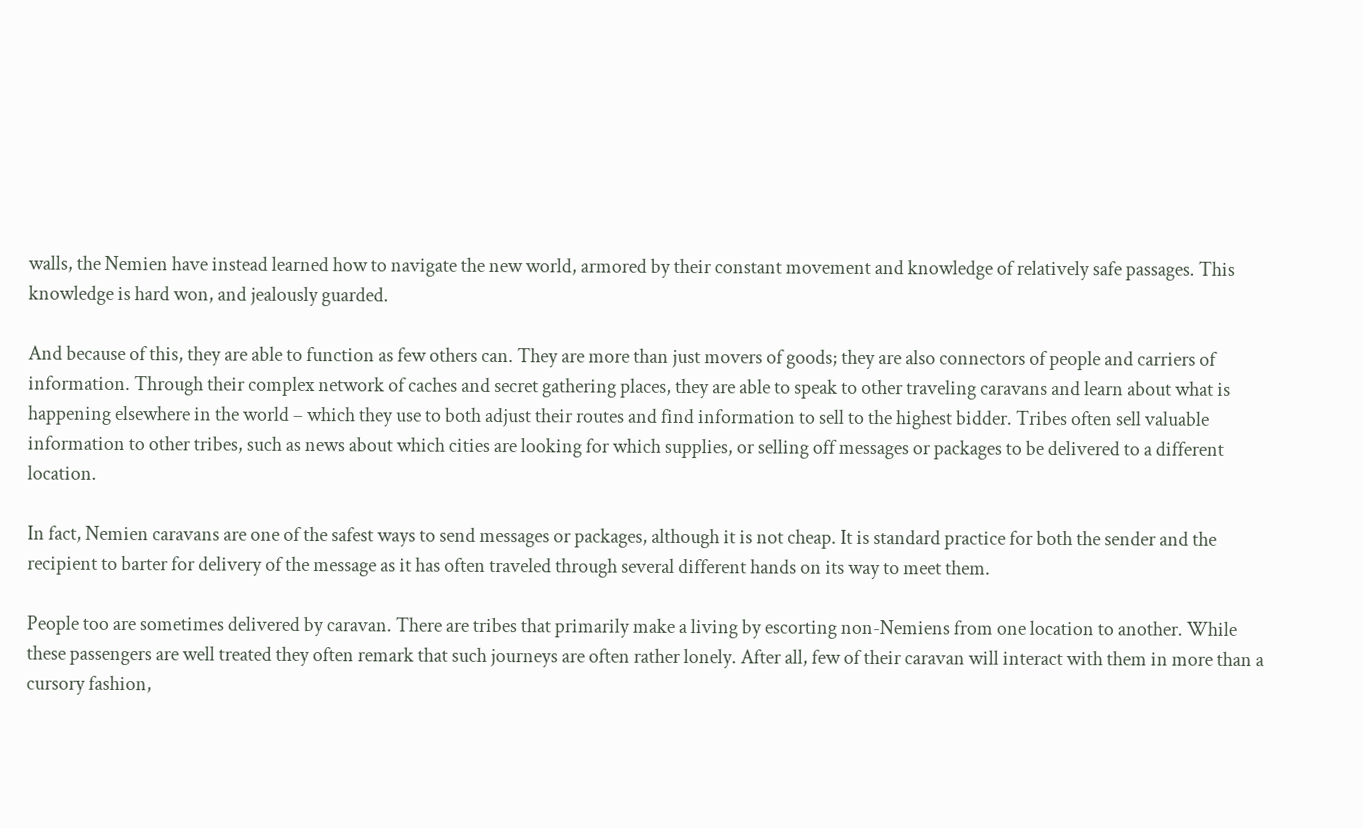walls, the Nemien have instead learned how to navigate the new world, armored by their constant movement and knowledge of relatively safe passages. This knowledge is hard won, and jealously guarded.

And because of this, they are able to function as few others can. They are more than just movers of goods; they are also connectors of people and carriers of information. Through their complex network of caches and secret gathering places, they are able to speak to other traveling caravans and learn about what is happening elsewhere in the world – which they use to both adjust their routes and find information to sell to the highest bidder. Tribes often sell valuable information to other tribes, such as news about which cities are looking for which supplies, or selling off messages or packages to be delivered to a different location.

In fact, Nemien caravans are one of the safest ways to send messages or packages, although it is not cheap. It is standard practice for both the sender and the recipient to barter for delivery of the message as it has often traveled through several different hands on its way to meet them.

People too are sometimes delivered by caravan. There are tribes that primarily make a living by escorting non-Nemiens from one location to another. While these passengers are well treated they often remark that such journeys are often rather lonely. After all, few of their caravan will interact with them in more than a cursory fashion,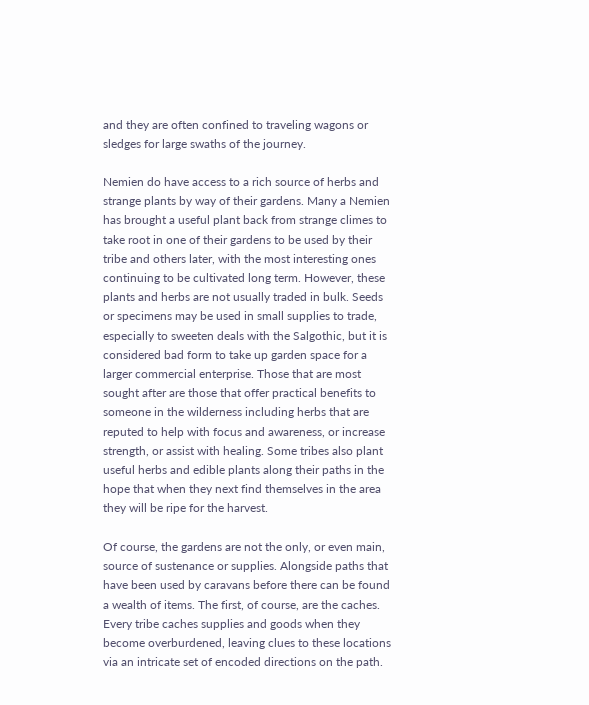and they are often confined to traveling wagons or sledges for large swaths of the journey.

Nemien do have access to a rich source of herbs and strange plants by way of their gardens. Many a Nemien has brought a useful plant back from strange climes to take root in one of their gardens to be used by their tribe and others later, with the most interesting ones continuing to be cultivated long term. However, these plants and herbs are not usually traded in bulk. Seeds or specimens may be used in small supplies to trade, especially to sweeten deals with the Salgothic, but it is considered bad form to take up garden space for a larger commercial enterprise. Those that are most sought after are those that offer practical benefits to someone in the wilderness including herbs that are reputed to help with focus and awareness, or increase strength, or assist with healing. Some tribes also plant useful herbs and edible plants along their paths in the hope that when they next find themselves in the area they will be ripe for the harvest.

Of course, the gardens are not the only, or even main, source of sustenance or supplies. Alongside paths that have been used by caravans before there can be found a wealth of items. The first, of course, are the caches. Every tribe caches supplies and goods when they become overburdened, leaving clues to these locations via an intricate set of encoded directions on the path.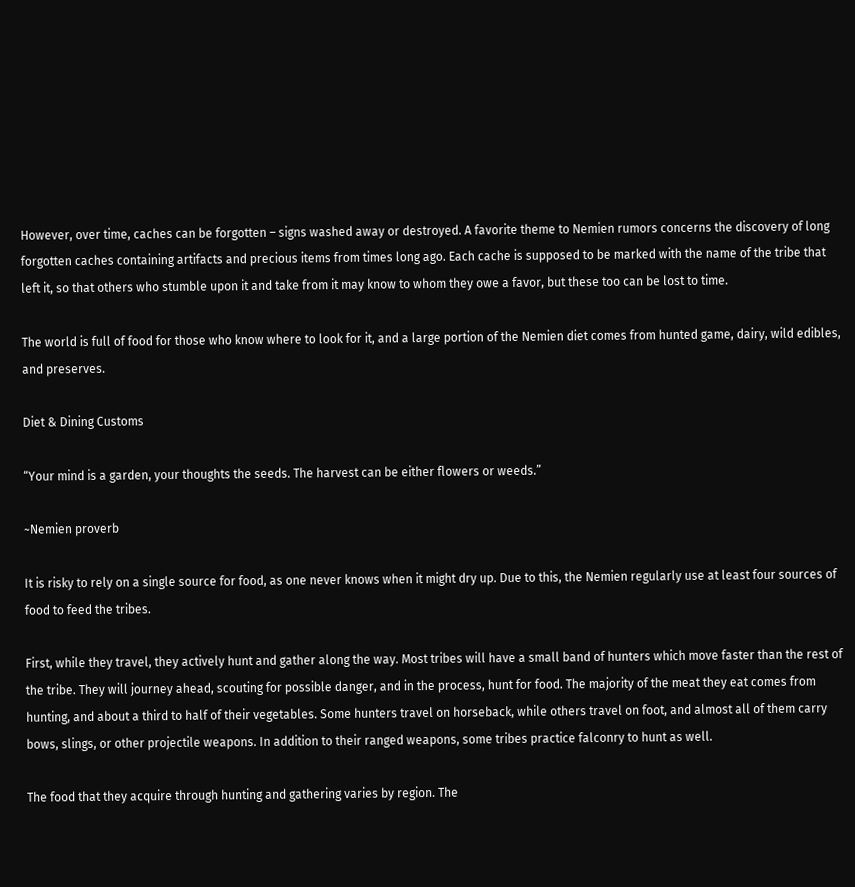However, over time, caches can be forgotten – signs washed away or destroyed. A favorite theme to Nemien rumors concerns the discovery of long forgotten caches containing artifacts and precious items from times long ago. Each cache is supposed to be marked with the name of the tribe that left it, so that others who stumble upon it and take from it may know to whom they owe a favor, but these too can be lost to time.

The world is full of food for those who know where to look for it, and a large portion of the Nemien diet comes from hunted game, dairy, wild edibles, and preserves.

Diet & Dining Customs

“Your mind is a garden, your thoughts the seeds. The harvest can be either flowers or weeds.”

~Nemien proverb

It is risky to rely on a single source for food, as one never knows when it might dry up. Due to this, the Nemien regularly use at least four sources of food to feed the tribes.

First, while they travel, they actively hunt and gather along the way. Most tribes will have a small band of hunters which move faster than the rest of the tribe. They will journey ahead, scouting for possible danger, and in the process, hunt for food. The majority of the meat they eat comes from hunting, and about a third to half of their vegetables. Some hunters travel on horseback, while others travel on foot, and almost all of them carry bows, slings, or other projectile weapons. In addition to their ranged weapons, some tribes practice falconry to hunt as well.

The food that they acquire through hunting and gathering varies by region. The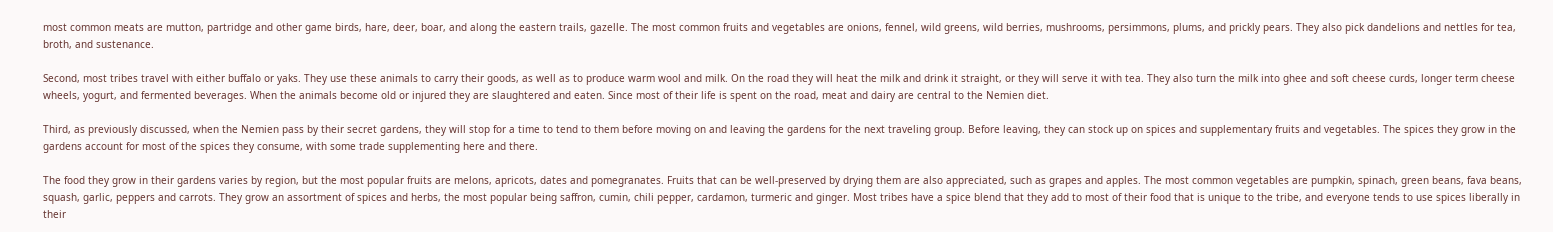most common meats are mutton, partridge and other game birds, hare, deer, boar, and along the eastern trails, gazelle. The most common fruits and vegetables are onions, fennel, wild greens, wild berries, mushrooms, persimmons, plums, and prickly pears. They also pick dandelions and nettles for tea, broth, and sustenance.

Second, most tribes travel with either buffalo or yaks. They use these animals to carry their goods, as well as to produce warm wool and milk. On the road they will heat the milk and drink it straight, or they will serve it with tea. They also turn the milk into ghee and soft cheese curds, longer term cheese wheels, yogurt, and fermented beverages. When the animals become old or injured they are slaughtered and eaten. Since most of their life is spent on the road, meat and dairy are central to the Nemien diet.

Third, as previously discussed, when the Nemien pass by their secret gardens, they will stop for a time to tend to them before moving on and leaving the gardens for the next traveling group. Before leaving, they can stock up on spices and supplementary fruits and vegetables. The spices they grow in the gardens account for most of the spices they consume, with some trade supplementing here and there.

The food they grow in their gardens varies by region, but the most popular fruits are melons, apricots, dates and pomegranates. Fruits that can be well-preserved by drying them are also appreciated, such as grapes and apples. The most common vegetables are pumpkin, spinach, green beans, fava beans, squash, garlic, peppers and carrots. They grow an assortment of spices and herbs, the most popular being saffron, cumin, chili pepper, cardamon, turmeric and ginger. Most tribes have a spice blend that they add to most of their food that is unique to the tribe, and everyone tends to use spices liberally in their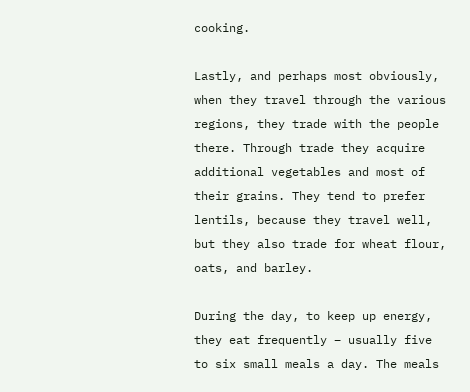cooking.

Lastly, and perhaps most obviously, when they travel through the various regions, they trade with the people there. Through trade they acquire additional vegetables and most of their grains. They tend to prefer lentils, because they travel well, but they also trade for wheat flour, oats, and barley.

During the day, to keep up energy, they eat frequently – usually five to six small meals a day. The meals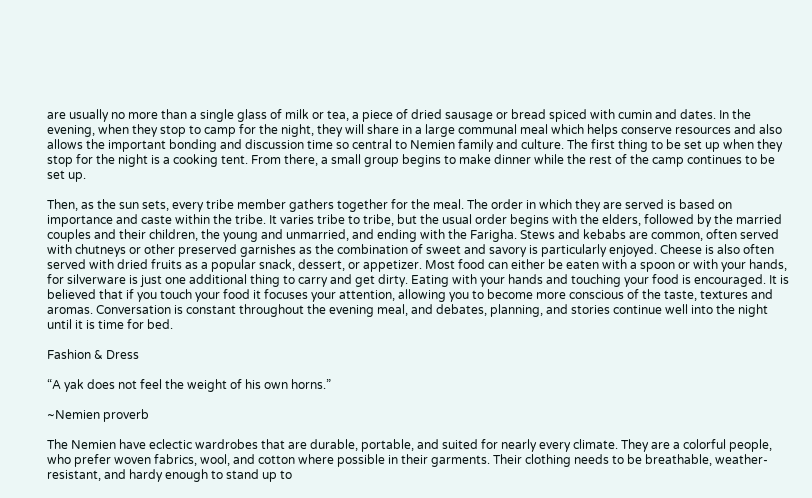are usually no more than a single glass of milk or tea, a piece of dried sausage or bread spiced with cumin and dates. In the evening, when they stop to camp for the night, they will share in a large communal meal which helps conserve resources and also allows the important bonding and discussion time so central to Nemien family and culture. The first thing to be set up when they stop for the night is a cooking tent. From there, a small group begins to make dinner while the rest of the camp continues to be set up.

Then, as the sun sets, every tribe member gathers together for the meal. The order in which they are served is based on importance and caste within the tribe. It varies tribe to tribe, but the usual order begins with the elders, followed by the married couples and their children, the young and unmarried, and ending with the Farigha. Stews and kebabs are common, often served with chutneys or other preserved garnishes as the combination of sweet and savory is particularly enjoyed. Cheese is also often served with dried fruits as a popular snack, dessert, or appetizer. Most food can either be eaten with a spoon or with your hands, for silverware is just one additional thing to carry and get dirty. Eating with your hands and touching your food is encouraged. It is believed that if you touch your food it focuses your attention, allowing you to become more conscious of the taste, textures and aromas. Conversation is constant throughout the evening meal, and debates, planning, and stories continue well into the night until it is time for bed.

Fashion & Dress

“A yak does not feel the weight of his own horns.”

~Nemien proverb

The Nemien have eclectic wardrobes that are durable, portable, and suited for nearly every climate. They are a colorful people, who prefer woven fabrics, wool, and cotton where possible in their garments. Their clothing needs to be breathable, weather-resistant, and hardy enough to stand up to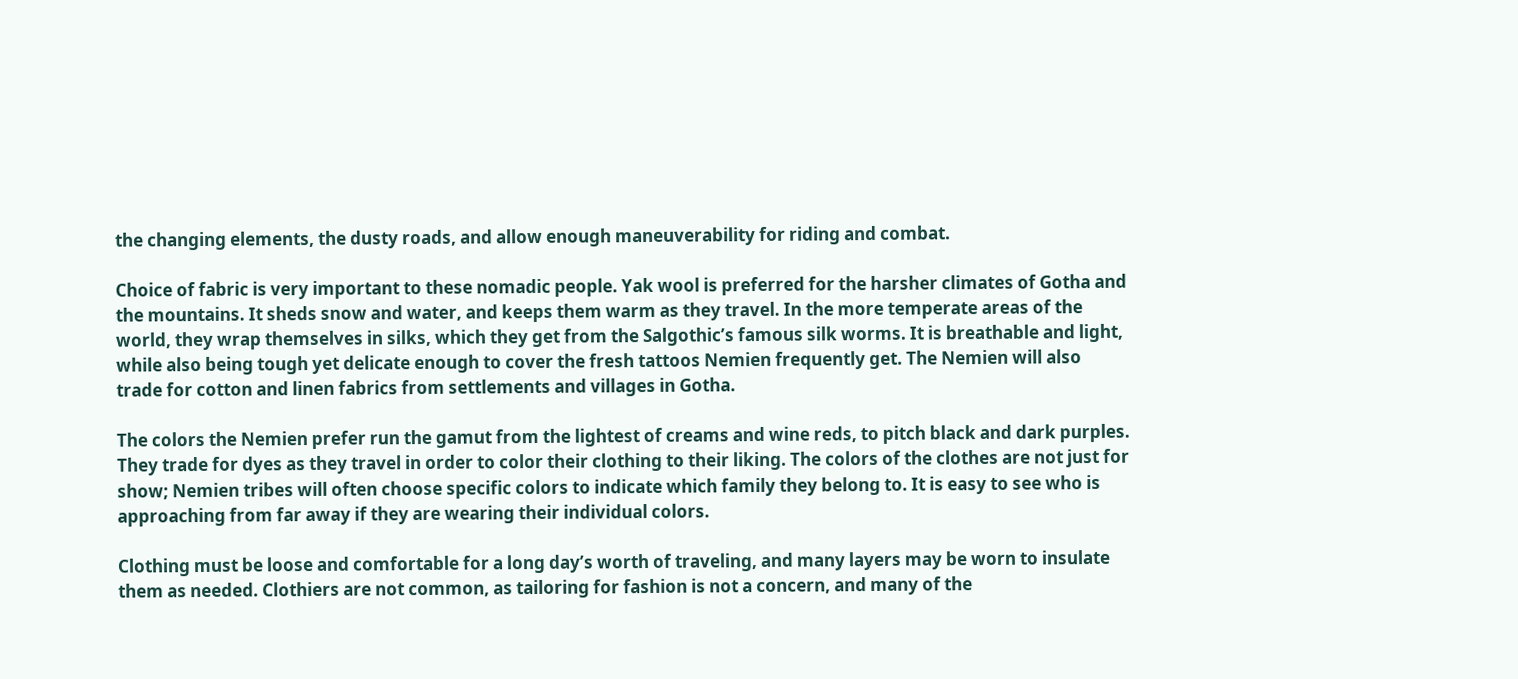the changing elements, the dusty roads, and allow enough maneuverability for riding and combat.

Choice of fabric is very important to these nomadic people. Yak wool is preferred for the harsher climates of Gotha and the mountains. It sheds snow and water, and keeps them warm as they travel. In the more temperate areas of the world, they wrap themselves in silks, which they get from the Salgothic’s famous silk worms. It is breathable and light, while also being tough yet delicate enough to cover the fresh tattoos Nemien frequently get. The Nemien will also trade for cotton and linen fabrics from settlements and villages in Gotha.

The colors the Nemien prefer run the gamut from the lightest of creams and wine reds, to pitch black and dark purples. They trade for dyes as they travel in order to color their clothing to their liking. The colors of the clothes are not just for show; Nemien tribes will often choose specific colors to indicate which family they belong to. It is easy to see who is approaching from far away if they are wearing their individual colors.

Clothing must be loose and comfortable for a long day’s worth of traveling, and many layers may be worn to insulate them as needed. Clothiers are not common, as tailoring for fashion is not a concern, and many of the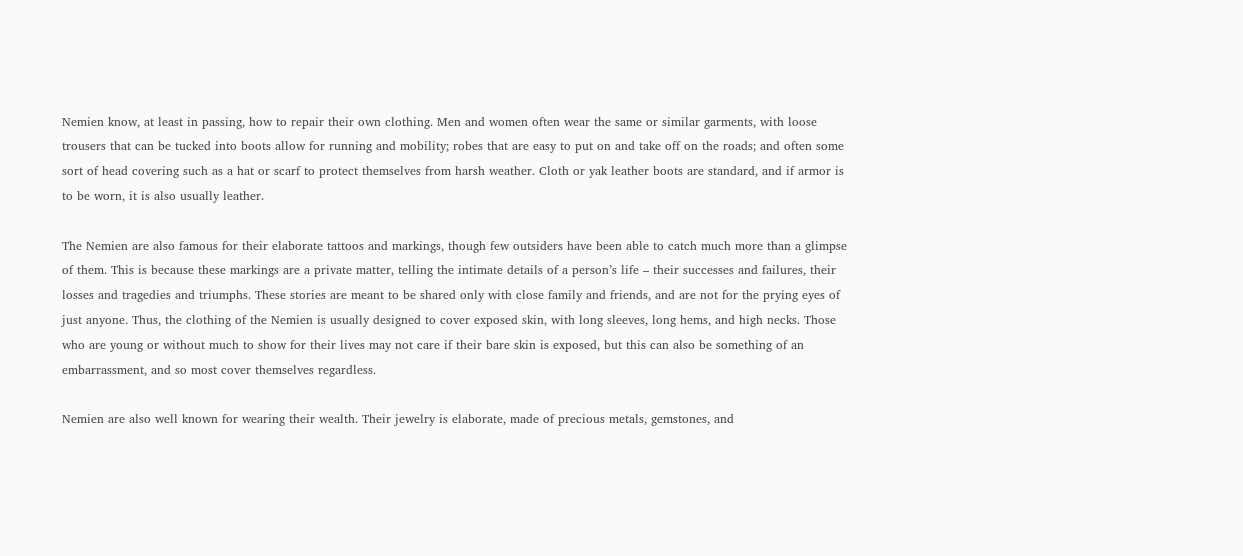Nemien know, at least in passing, how to repair their own clothing. Men and women often wear the same or similar garments, with loose trousers that can be tucked into boots allow for running and mobility; robes that are easy to put on and take off on the roads; and often some sort of head covering such as a hat or scarf to protect themselves from harsh weather. Cloth or yak leather boots are standard, and if armor is to be worn, it is also usually leather.

The Nemien are also famous for their elaborate tattoos and markings, though few outsiders have been able to catch much more than a glimpse of them. This is because these markings are a private matter, telling the intimate details of a person’s life – their successes and failures, their losses and tragedies and triumphs. These stories are meant to be shared only with close family and friends, and are not for the prying eyes of just anyone. Thus, the clothing of the Nemien is usually designed to cover exposed skin, with long sleeves, long hems, and high necks. Those who are young or without much to show for their lives may not care if their bare skin is exposed, but this can also be something of an embarrassment, and so most cover themselves regardless.

Nemien are also well known for wearing their wealth. Their jewelry is elaborate, made of precious metals, gemstones, and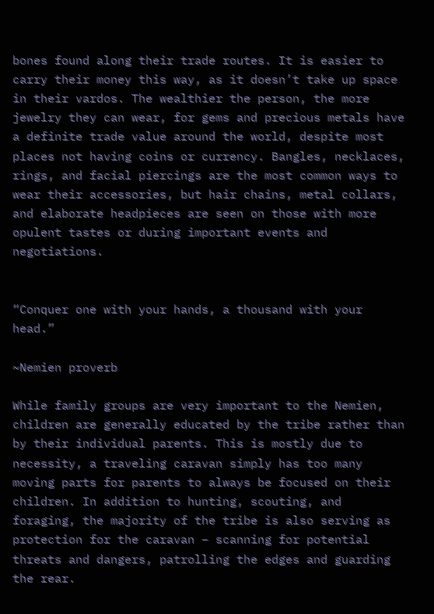bones found along their trade routes. It is easier to carry their money this way, as it doesn’t take up space in their vardos. The wealthier the person, the more jewelry they can wear, for gems and precious metals have a definite trade value around the world, despite most places not having coins or currency. Bangles, necklaces, rings, and facial piercings are the most common ways to wear their accessories, but hair chains, metal collars, and elaborate headpieces are seen on those with more opulent tastes or during important events and negotiations.


“Conquer one with your hands, a thousand with your head.”

~Nemien proverb

While family groups are very important to the Nemien, children are generally educated by the tribe rather than by their individual parents. This is mostly due to necessity, a traveling caravan simply has too many moving parts for parents to always be focused on their children. In addition to hunting, scouting, and foraging, the majority of the tribe is also serving as protection for the caravan – scanning for potential threats and dangers, patrolling the edges and guarding the rear.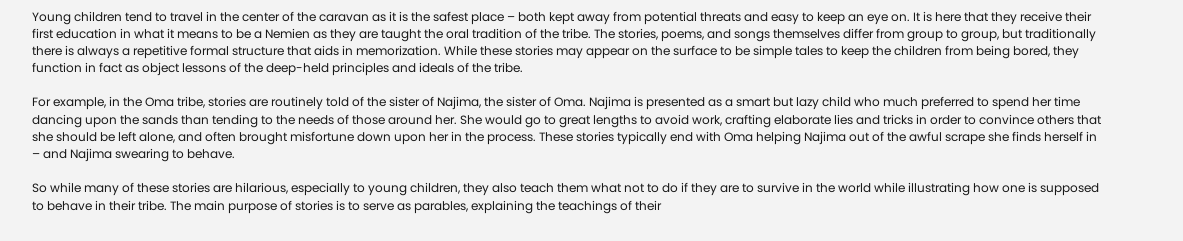Young children tend to travel in the center of the caravan as it is the safest place – both kept away from potential threats and easy to keep an eye on. It is here that they receive their first education in what it means to be a Nemien as they are taught the oral tradition of the tribe. The stories, poems, and songs themselves differ from group to group, but traditionally there is always a repetitive formal structure that aids in memorization. While these stories may appear on the surface to be simple tales to keep the children from being bored, they function in fact as object lessons of the deep-held principles and ideals of the tribe.

For example, in the Oma tribe, stories are routinely told of the sister of Najima, the sister of Oma. Najima is presented as a smart but lazy child who much preferred to spend her time dancing upon the sands than tending to the needs of those around her. She would go to great lengths to avoid work, crafting elaborate lies and tricks in order to convince others that she should be left alone, and often brought misfortune down upon her in the process. These stories typically end with Oma helping Najima out of the awful scrape she finds herself in – and Najima swearing to behave.

So while many of these stories are hilarious, especially to young children, they also teach them what not to do if they are to survive in the world while illustrating how one is supposed to behave in their tribe. The main purpose of stories is to serve as parables, explaining the teachings of their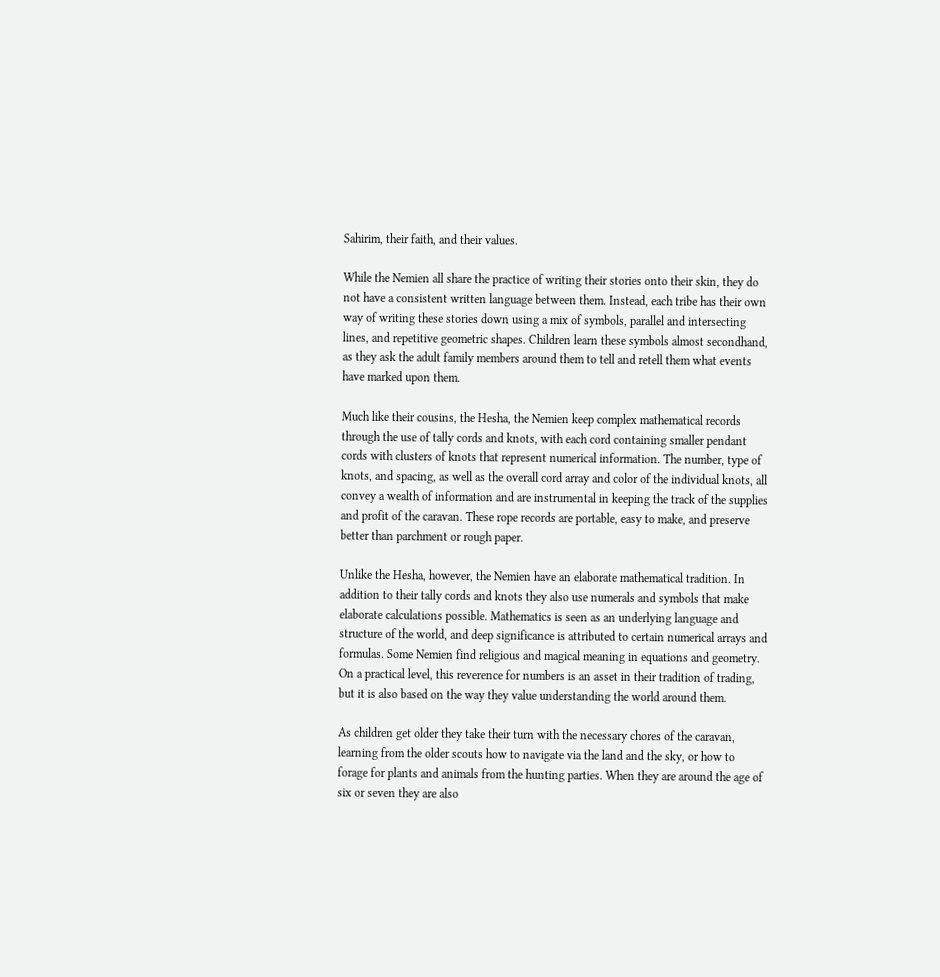Sahirim, their faith, and their values.

While the Nemien all share the practice of writing their stories onto their skin, they do not have a consistent written language between them. Instead, each tribe has their own way of writing these stories down using a mix of symbols, parallel and intersecting lines, and repetitive geometric shapes. Children learn these symbols almost secondhand, as they ask the adult family members around them to tell and retell them what events have marked upon them.

Much like their cousins, the Hesha, the Nemien keep complex mathematical records through the use of tally cords and knots, with each cord containing smaller pendant cords with clusters of knots that represent numerical information. The number, type of knots, and spacing, as well as the overall cord array and color of the individual knots, all convey a wealth of information and are instrumental in keeping the track of the supplies and profit of the caravan. These rope records are portable, easy to make, and preserve better than parchment or rough paper.

Unlike the Hesha, however, the Nemien have an elaborate mathematical tradition. In addition to their tally cords and knots they also use numerals and symbols that make elaborate calculations possible. Mathematics is seen as an underlying language and structure of the world, and deep significance is attributed to certain numerical arrays and formulas. Some Nemien find religious and magical meaning in equations and geometry. On a practical level, this reverence for numbers is an asset in their tradition of trading, but it is also based on the way they value understanding the world around them.

As children get older they take their turn with the necessary chores of the caravan, learning from the older scouts how to navigate via the land and the sky, or how to forage for plants and animals from the hunting parties. When they are around the age of six or seven they are also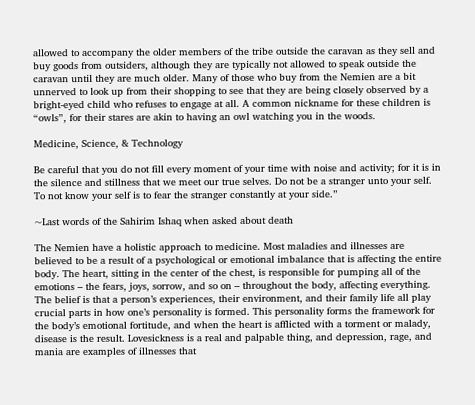allowed to accompany the older members of the tribe outside the caravan as they sell and buy goods from outsiders, although they are typically not allowed to speak outside the caravan until they are much older. Many of those who buy from the Nemien are a bit unnerved to look up from their shopping to see that they are being closely observed by a bright-eyed child who refuses to engage at all. A common nickname for these children is “owls”, for their stares are akin to having an owl watching you in the woods.

Medicine, Science, & Technology

Be careful that you do not fill every moment of your time with noise and activity; for it is in the silence and stillness that we meet our true selves. Do not be a stranger unto your self. To not know your self is to fear the stranger constantly at your side.”

~Last words of the Sahirim Ishaq when asked about death

The Nemien have a holistic approach to medicine. Most maladies and illnesses are believed to be a result of a psychological or emotional imbalance that is affecting the entire body. The heart, sitting in the center of the chest, is responsible for pumping all of the emotions – the fears, joys, sorrow, and so on – throughout the body, affecting everything. The belief is that a person’s experiences, their environment, and their family life all play crucial parts in how one’s personality is formed. This personality forms the framework for the body’s emotional fortitude, and when the heart is afflicted with a torment or malady, disease is the result. Lovesickness is a real and palpable thing, and depression, rage, and mania are examples of illnesses that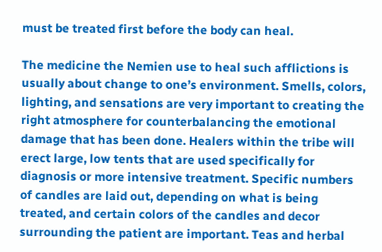must be treated first before the body can heal.

The medicine the Nemien use to heal such afflictions is usually about change to one’s environment. Smells, colors, lighting, and sensations are very important to creating the right atmosphere for counterbalancing the emotional damage that has been done. Healers within the tribe will erect large, low tents that are used specifically for diagnosis or more intensive treatment. Specific numbers of candles are laid out, depending on what is being treated, and certain colors of the candles and decor surrounding the patient are important. Teas and herbal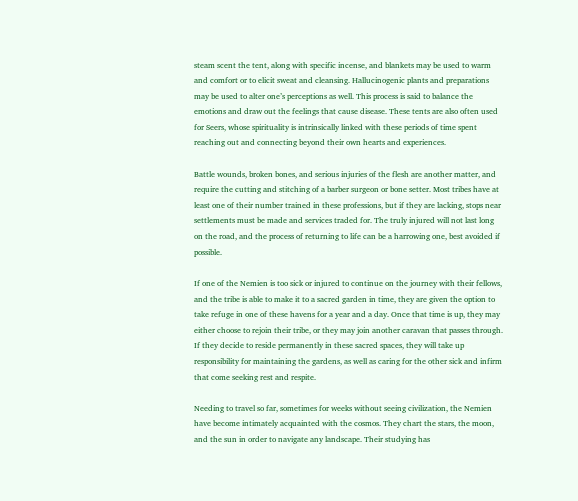steam scent the tent, along with specific incense, and blankets may be used to warm and comfort or to elicit sweat and cleansing. Hallucinogenic plants and preparations may be used to alter one’s perceptions as well. This process is said to balance the emotions and draw out the feelings that cause disease. These tents are also often used for Seers, whose spirituality is intrinsically linked with these periods of time spent reaching out and connecting beyond their own hearts and experiences.

Battle wounds, broken bones, and serious injuries of the flesh are another matter, and require the cutting and stitching of a barber surgeon or bone setter. Most tribes have at least one of their number trained in these professions, but if they are lacking, stops near settlements must be made and services traded for. The truly injured will not last long on the road, and the process of returning to life can be a harrowing one, best avoided if possible.

If one of the Nemien is too sick or injured to continue on the journey with their fellows, and the tribe is able to make it to a sacred garden in time, they are given the option to take refuge in one of these havens for a year and a day. Once that time is up, they may either choose to rejoin their tribe, or they may join another caravan that passes through. If they decide to reside permanently in these sacred spaces, they will take up responsibility for maintaining the gardens, as well as caring for the other sick and infirm that come seeking rest and respite.

Needing to travel so far, sometimes for weeks without seeing civilization, the Nemien have become intimately acquainted with the cosmos. They chart the stars, the moon, and the sun in order to navigate any landscape. Their studying has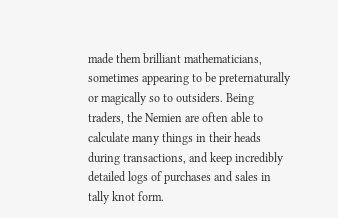made them brilliant mathematicians, sometimes appearing to be preternaturally or magically so to outsiders. Being traders, the Nemien are often able to calculate many things in their heads during transactions, and keep incredibly detailed logs of purchases and sales in tally knot form.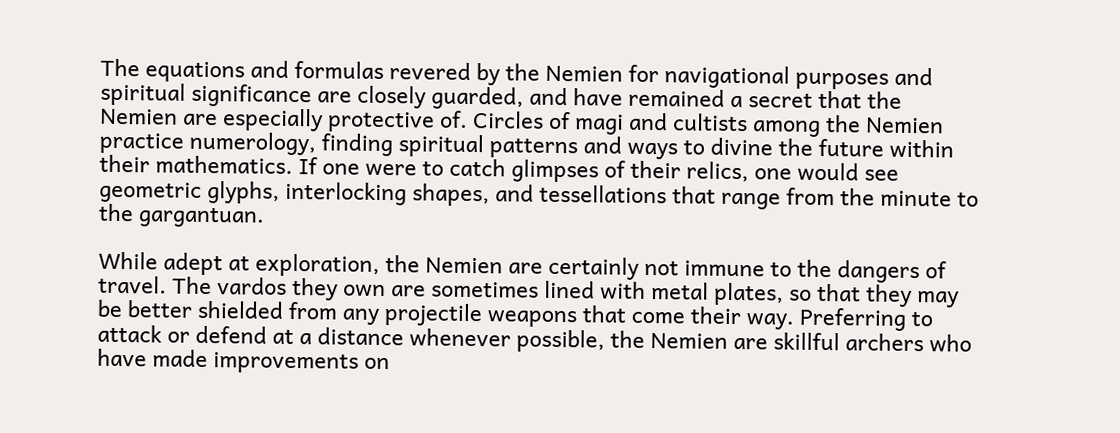The equations and formulas revered by the Nemien for navigational purposes and spiritual significance are closely guarded, and have remained a secret that the Nemien are especially protective of. Circles of magi and cultists among the Nemien practice numerology, finding spiritual patterns and ways to divine the future within their mathematics. If one were to catch glimpses of their relics, one would see geometric glyphs, interlocking shapes, and tessellations that range from the minute to the gargantuan.

While adept at exploration, the Nemien are certainly not immune to the dangers of travel. The vardos they own are sometimes lined with metal plates, so that they may be better shielded from any projectile weapons that come their way. Preferring to attack or defend at a distance whenever possible, the Nemien are skillful archers who have made improvements on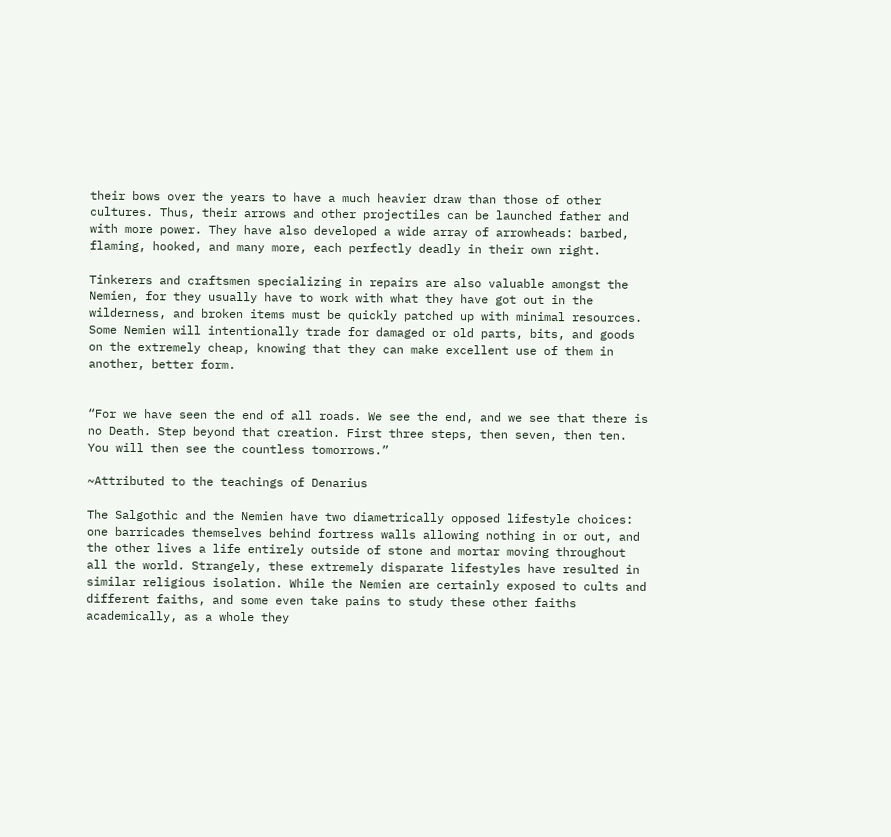their bows over the years to have a much heavier draw than those of other cultures. Thus, their arrows and other projectiles can be launched father and with more power. They have also developed a wide array of arrowheads: barbed, flaming, hooked, and many more, each perfectly deadly in their own right.

Tinkerers and craftsmen specializing in repairs are also valuable amongst the Nemien, for they usually have to work with what they have got out in the wilderness, and broken items must be quickly patched up with minimal resources. Some Nemien will intentionally trade for damaged or old parts, bits, and goods on the extremely cheap, knowing that they can make excellent use of them in another, better form.


“For we have seen the end of all roads. We see the end, and we see that there is no Death. Step beyond that creation. First three steps, then seven, then ten. You will then see the countless tomorrows.”

~Attributed to the teachings of Denarius

The Salgothic and the Nemien have two diametrically opposed lifestyle choices: one barricades themselves behind fortress walls allowing nothing in or out, and the other lives a life entirely outside of stone and mortar moving throughout all the world. Strangely, these extremely disparate lifestyles have resulted in similar religious isolation. While the Nemien are certainly exposed to cults and different faiths, and some even take pains to study these other faiths academically, as a whole they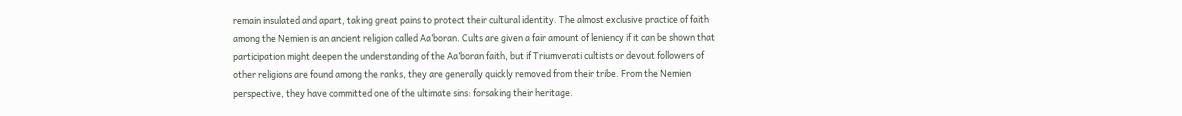remain insulated and apart, taking great pains to protect their cultural identity. The almost exclusive practice of faith among the Nemien is an ancient religion called Aa’boran. Cults are given a fair amount of leniency if it can be shown that participation might deepen the understanding of the Aa’boran faith, but if Triumverati cultists or devout followers of other religions are found among the ranks, they are generally quickly removed from their tribe. From the Nemien perspective, they have committed one of the ultimate sins: forsaking their heritage.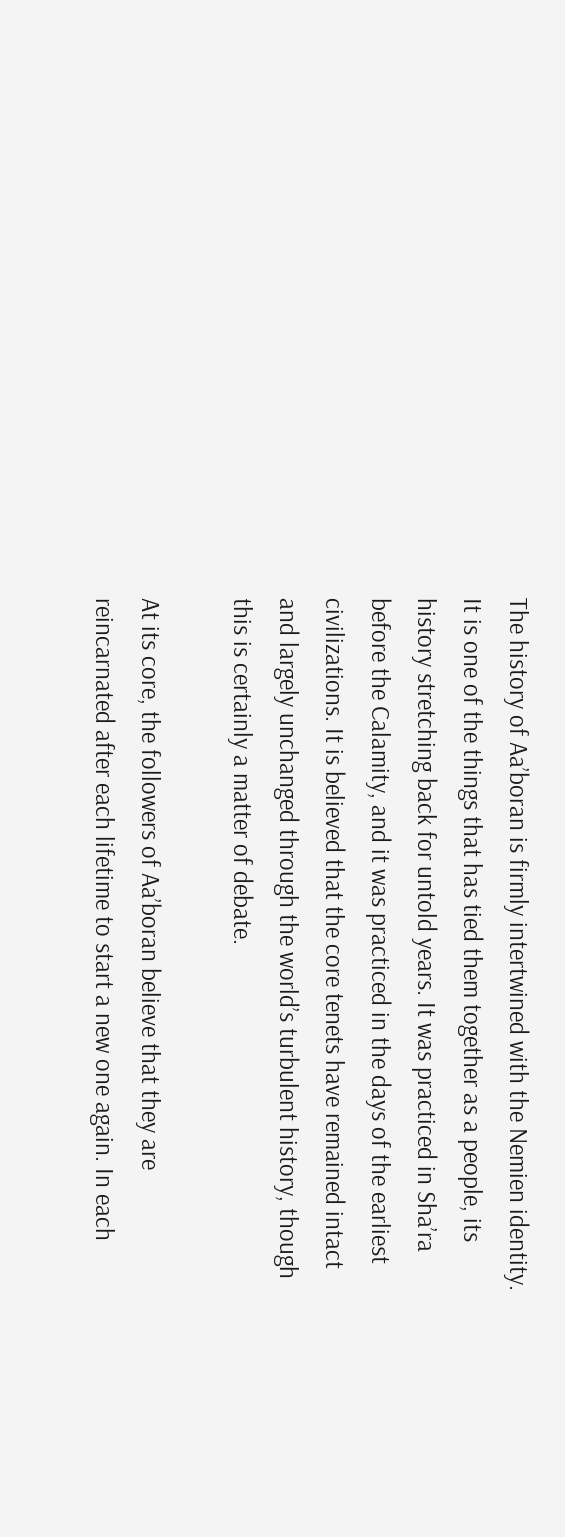The history of Aa’boran is firmly intertwined with the Nemien identity. It is one of the things that has tied them together as a people, its history stretching back for untold years. It was practiced in Sha’ra before the Calamity, and it was practiced in the days of the earliest civilizations. It is believed that the core tenets have remained intact and largely unchanged through the world’s turbulent history, though this is certainly a matter of debate.

At its core, the followers of Aa’boran believe that they are reincarnated after each lifetime to start a new one again. In each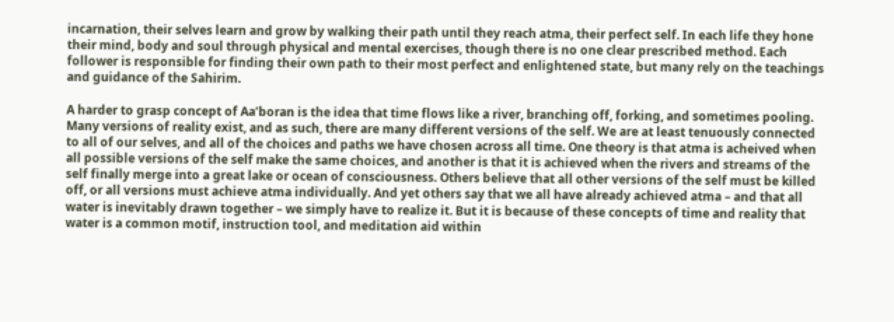incarnation, their selves learn and grow by walking their path until they reach atma, their perfect self. In each life they hone their mind, body and soul through physical and mental exercises, though there is no one clear prescribed method. Each follower is responsible for finding their own path to their most perfect and enlightened state, but many rely on the teachings and guidance of the Sahirim.

A harder to grasp concept of Aa’boran is the idea that time flows like a river, branching off, forking, and sometimes pooling. Many versions of reality exist, and as such, there are many different versions of the self. We are at least tenuously connected to all of our selves, and all of the choices and paths we have chosen across all time. One theory is that atma is acheived when all possible versions of the self make the same choices, and another is that it is achieved when the rivers and streams of the self finally merge into a great lake or ocean of consciousness. Others believe that all other versions of the self must be killed off, or all versions must achieve atma individually. And yet others say that we all have already achieved atma – and that all water is inevitably drawn together – we simply have to realize it. But it is because of these concepts of time and reality that water is a common motif, instruction tool, and meditation aid within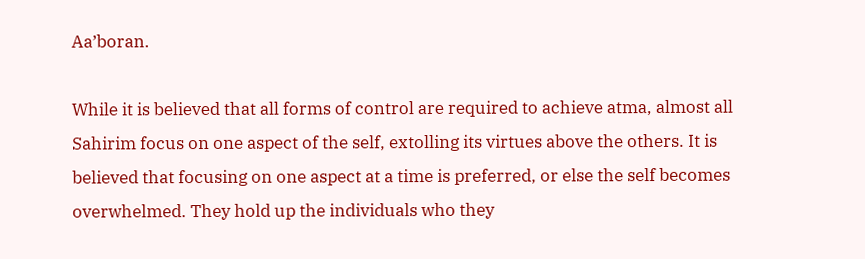Aa’boran.

While it is believed that all forms of control are required to achieve atma, almost all Sahirim focus on one aspect of the self, extolling its virtues above the others. It is believed that focusing on one aspect at a time is preferred, or else the self becomes overwhelmed. They hold up the individuals who they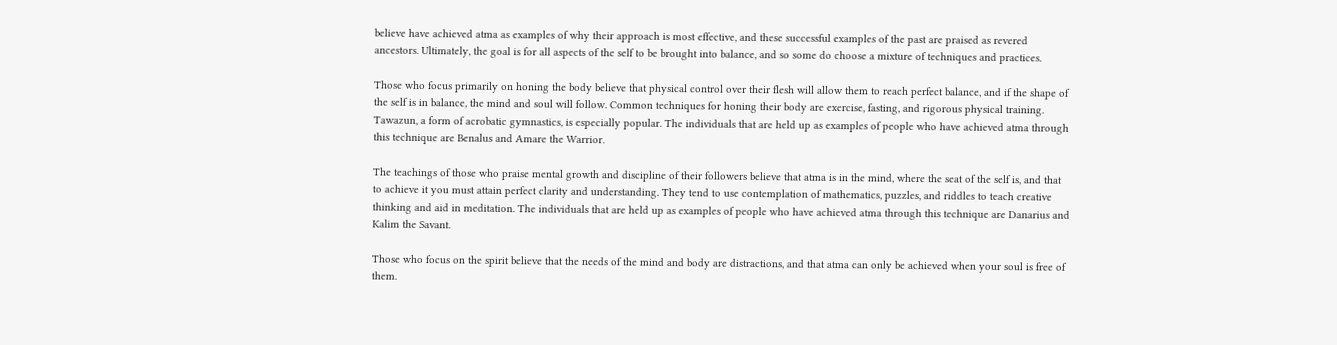believe have achieved atma as examples of why their approach is most effective, and these successful examples of the past are praised as revered ancestors. Ultimately, the goal is for all aspects of the self to be brought into balance, and so some do choose a mixture of techniques and practices.

Those who focus primarily on honing the body believe that physical control over their flesh will allow them to reach perfect balance, and if the shape of the self is in balance, the mind and soul will follow. Common techniques for honing their body are exercise, fasting, and rigorous physical training. Tawazun, a form of acrobatic gymnastics, is especially popular. The individuals that are held up as examples of people who have achieved atma through this technique are Benalus and Amare the Warrior.

The teachings of those who praise mental growth and discipline of their followers believe that atma is in the mind, where the seat of the self is, and that to achieve it you must attain perfect clarity and understanding. They tend to use contemplation of mathematics, puzzles, and riddles to teach creative thinking and aid in meditation. The individuals that are held up as examples of people who have achieved atma through this technique are Danarius and Kalim the Savant.

Those who focus on the spirit believe that the needs of the mind and body are distractions, and that atma can only be achieved when your soul is free of them.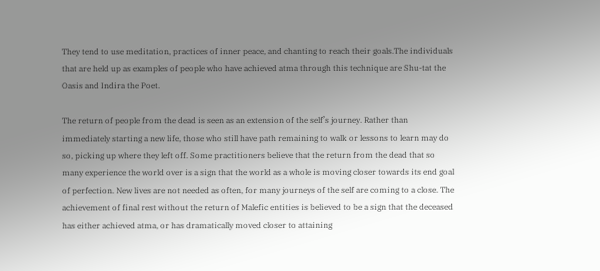They tend to use meditation, practices of inner peace, and chanting to reach their goals.The individuals that are held up as examples of people who have achieved atma through this technique are Shu-tat the Oasis and Indira the Poet.

The return of people from the dead is seen as an extension of the self’s journey. Rather than immediately starting a new life, those who still have path remaining to walk or lessons to learn may do so, picking up where they left off. Some practitioners believe that the return from the dead that so many experience the world over is a sign that the world as a whole is moving closer towards its end goal of perfection. New lives are not needed as often, for many journeys of the self are coming to a close. The achievement of final rest without the return of Malefic entities is believed to be a sign that the deceased has either achieved atma, or has dramatically moved closer to attaining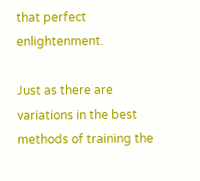that perfect enlightenment.

Just as there are variations in the best methods of training the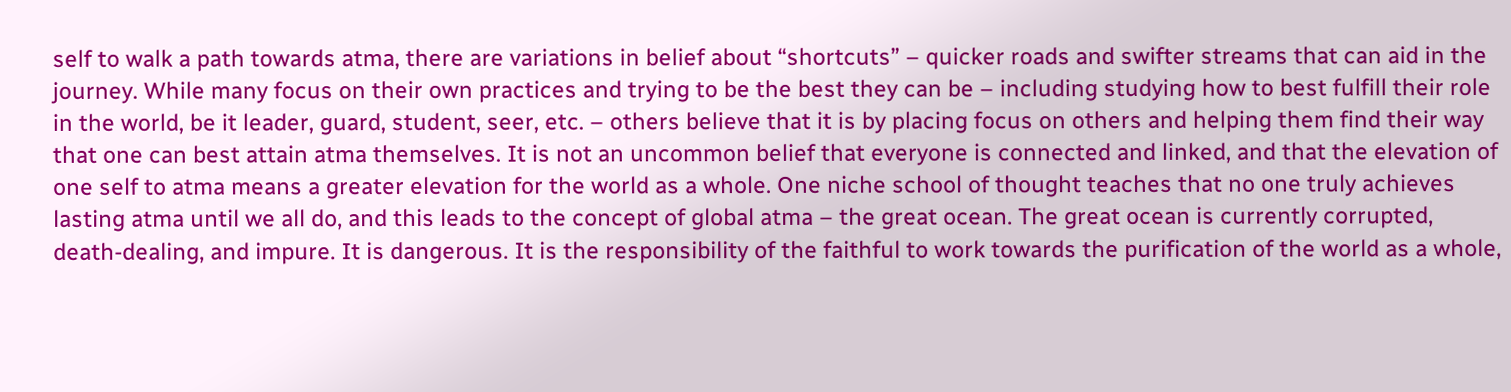self to walk a path towards atma, there are variations in belief about “shortcuts” – quicker roads and swifter streams that can aid in the journey. While many focus on their own practices and trying to be the best they can be – including studying how to best fulfill their role in the world, be it leader, guard, student, seer, etc. – others believe that it is by placing focus on others and helping them find their way that one can best attain atma themselves. It is not an uncommon belief that everyone is connected and linked, and that the elevation of one self to atma means a greater elevation for the world as a whole. One niche school of thought teaches that no one truly achieves lasting atma until we all do, and this leads to the concept of global atma – the great ocean. The great ocean is currently corrupted, death-dealing, and impure. It is dangerous. It is the responsibility of the faithful to work towards the purification of the world as a whole,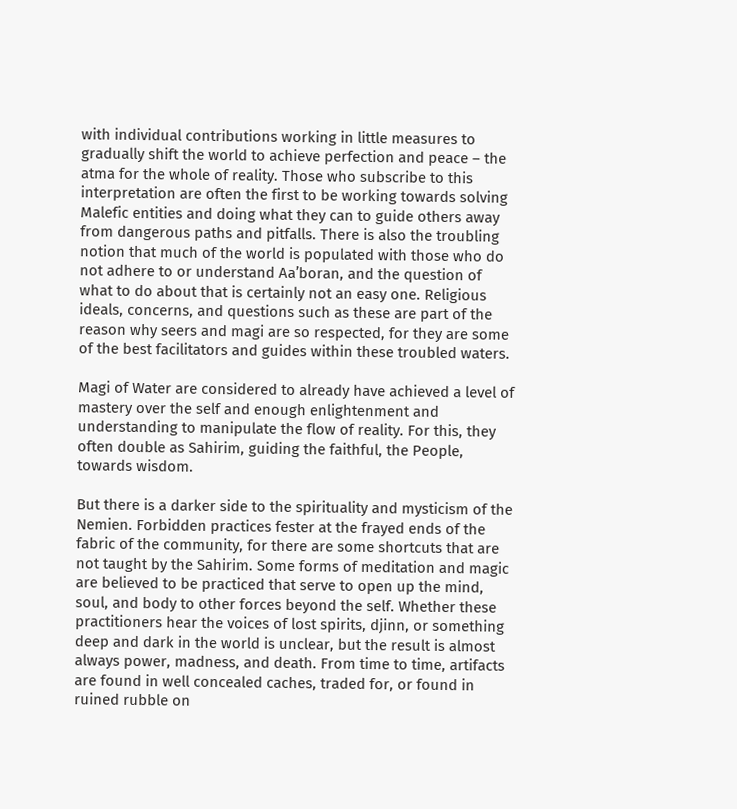with individual contributions working in little measures to gradually shift the world to achieve perfection and peace – the atma for the whole of reality. Those who subscribe to this interpretation are often the first to be working towards solving Malefic entities and doing what they can to guide others away from dangerous paths and pitfalls. There is also the troubling notion that much of the world is populated with those who do not adhere to or understand Aa’boran, and the question of what to do about that is certainly not an easy one. Religious ideals, concerns, and questions such as these are part of the reason why seers and magi are so respected, for they are some of the best facilitators and guides within these troubled waters.

Magi of Water are considered to already have achieved a level of mastery over the self and enough enlightenment and understanding to manipulate the flow of reality. For this, they often double as Sahirim, guiding the faithful, the People, towards wisdom.

But there is a darker side to the spirituality and mysticism of the Nemien. Forbidden practices fester at the frayed ends of the fabric of the community, for there are some shortcuts that are not taught by the Sahirim. Some forms of meditation and magic are believed to be practiced that serve to open up the mind, soul, and body to other forces beyond the self. Whether these practitioners hear the voices of lost spirits, djinn, or something deep and dark in the world is unclear, but the result is almost always power, madness, and death. From time to time, artifacts are found in well concealed caches, traded for, or found in ruined rubble on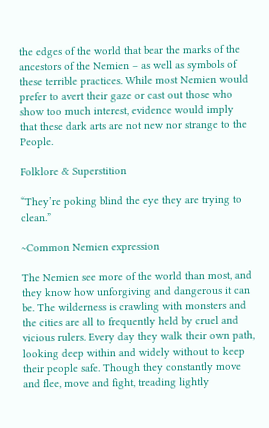the edges of the world that bear the marks of the ancestors of the Nemien – as well as symbols of these terrible practices. While most Nemien would prefer to avert their gaze or cast out those who show too much interest, evidence would imply that these dark arts are not new nor strange to the People.

Folklore & Superstition

“They’re poking blind the eye they are trying to clean.”

~Common Nemien expression

The Nemien see more of the world than most, and they know how unforgiving and dangerous it can be. The wilderness is crawling with monsters and the cities are all to frequently held by cruel and vicious rulers. Every day they walk their own path, looking deep within and widely without to keep their people safe. Though they constantly move and flee, move and fight, treading lightly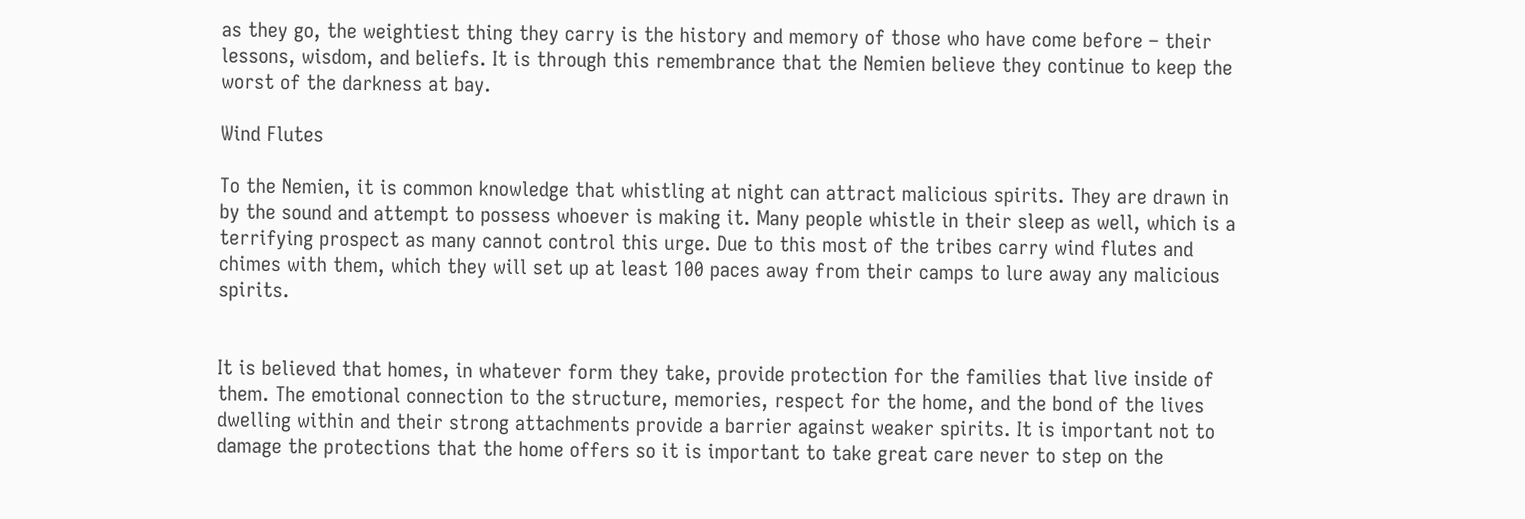as they go, the weightiest thing they carry is the history and memory of those who have come before – their lessons, wisdom, and beliefs. It is through this remembrance that the Nemien believe they continue to keep the worst of the darkness at bay.

Wind Flutes

To the Nemien, it is common knowledge that whistling at night can attract malicious spirits. They are drawn in by the sound and attempt to possess whoever is making it. Many people whistle in their sleep as well, which is a terrifying prospect as many cannot control this urge. Due to this most of the tribes carry wind flutes and chimes with them, which they will set up at least 100 paces away from their camps to lure away any malicious spirits.


It is believed that homes, in whatever form they take, provide protection for the families that live inside of them. The emotional connection to the structure, memories, respect for the home, and the bond of the lives dwelling within and their strong attachments provide a barrier against weaker spirits. It is important not to damage the protections that the home offers so it is important to take great care never to step on the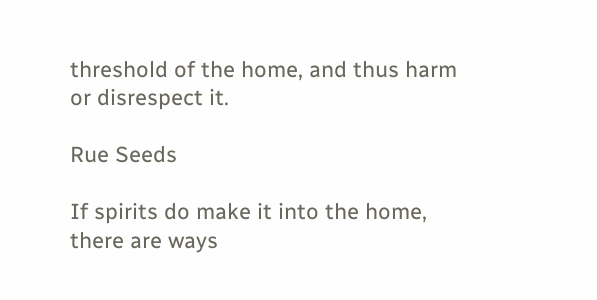threshold of the home, and thus harm or disrespect it.

Rue Seeds

If spirits do make it into the home, there are ways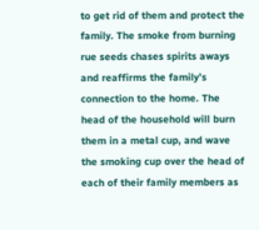to get rid of them and protect the family. The smoke from burning rue seeds chases spirits aways and reaffirms the family’s connection to the home. The head of the household will burn them in a metal cup, and wave the smoking cup over the head of each of their family members as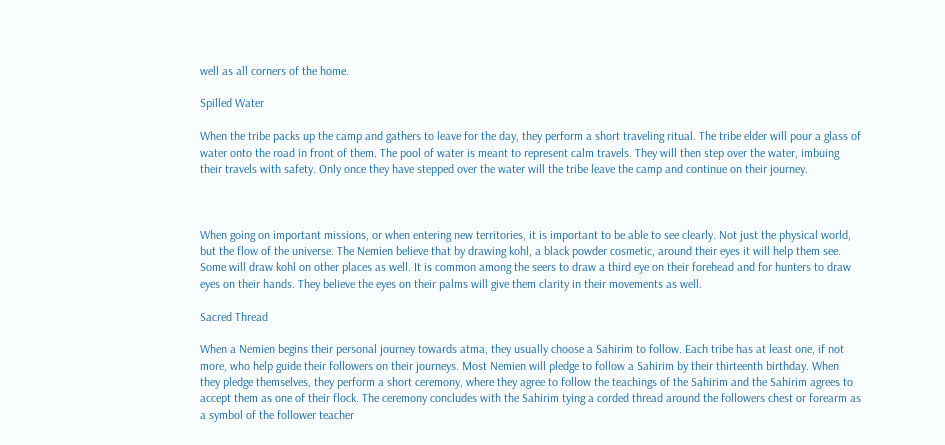well as all corners of the home.

Spilled Water

When the tribe packs up the camp and gathers to leave for the day, they perform a short traveling ritual. The tribe elder will pour a glass of water onto the road in front of them. The pool of water is meant to represent calm travels. They will then step over the water, imbuing their travels with safety. Only once they have stepped over the water will the tribe leave the camp and continue on their journey.



When going on important missions, or when entering new territories, it is important to be able to see clearly. Not just the physical world, but the flow of the universe. The Nemien believe that by drawing kohl, a black powder cosmetic, around their eyes it will help them see. Some will draw kohl on other places as well. It is common among the seers to draw a third eye on their forehead and for hunters to draw eyes on their hands. They believe the eyes on their palms will give them clarity in their movements as well.

Sacred Thread

When a Nemien begins their personal journey towards atma, they usually choose a Sahirim to follow. Each tribe has at least one, if not more, who help guide their followers on their journeys. Most Nemien will pledge to follow a Sahirim by their thirteenth birthday. When they pledge themselves, they perform a short ceremony, where they agree to follow the teachings of the Sahirim and the Sahirim agrees to accept them as one of their flock. The ceremony concludes with the Sahirim tying a corded thread around the followers chest or forearm as a symbol of the follower teacher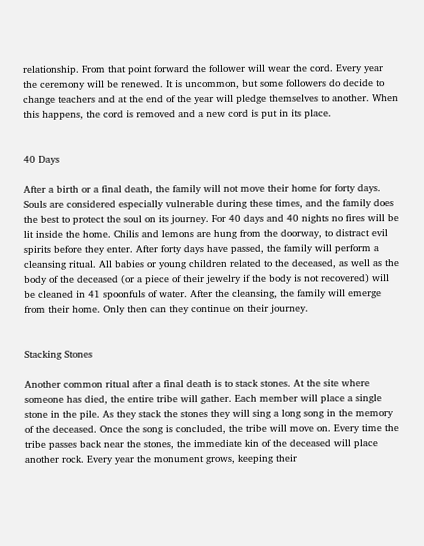relationship. From that point forward the follower will wear the cord. Every year the ceremony will be renewed. It is uncommon, but some followers do decide to change teachers and at the end of the year will pledge themselves to another. When this happens, the cord is removed and a new cord is put in its place.


40 Days

After a birth or a final death, the family will not move their home for forty days. Souls are considered especially vulnerable during these times, and the family does the best to protect the soul on its journey. For 40 days and 40 nights no fires will be lit inside the home. Chilis and lemons are hung from the doorway, to distract evil spirits before they enter. After forty days have passed, the family will perform a cleansing ritual. All babies or young children related to the deceased, as well as the body of the deceased (or a piece of their jewelry if the body is not recovered) will be cleaned in 41 spoonfuls of water. After the cleansing, the family will emerge from their home. Only then can they continue on their journey.


Stacking Stones

Another common ritual after a final death is to stack stones. At the site where someone has died, the entire tribe will gather. Each member will place a single stone in the pile. As they stack the stones they will sing a long song in the memory of the deceased. Once the song is concluded, the tribe will move on. Every time the tribe passes back near the stones, the immediate kin of the deceased will place another rock. Every year the monument grows, keeping their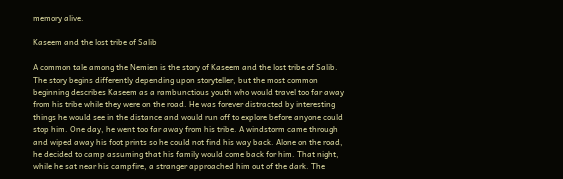memory alive.

Kaseem and the lost tribe of Salib

A common tale among the Nemien is the story of Kaseem and the lost tribe of Salib. The story begins differently depending upon storyteller, but the most common beginning describes Kaseem as a rambunctious youth who would travel too far away from his tribe while they were on the road. He was forever distracted by interesting things he would see in the distance and would run off to explore before anyone could stop him. One day, he went too far away from his tribe. A windstorm came through and wiped away his foot prints so he could not find his way back. Alone on the road, he decided to camp assuming that his family would come back for him. That night, while he sat near his campfire, a stranger approached him out of the dark. The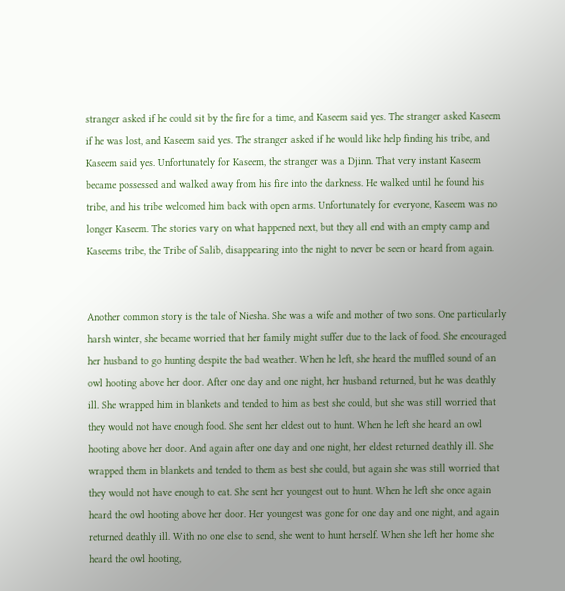stranger asked if he could sit by the fire for a time, and Kaseem said yes. The stranger asked Kaseem if he was lost, and Kaseem said yes. The stranger asked if he would like help finding his tribe, and Kaseem said yes. Unfortunately for Kaseem, the stranger was a Djinn. That very instant Kaseem became possessed and walked away from his fire into the darkness. He walked until he found his tribe, and his tribe welcomed him back with open arms. Unfortunately for everyone, Kaseem was no longer Kaseem. The stories vary on what happened next, but they all end with an empty camp and Kaseems tribe, the Tribe of Salib, disappearing into the night to never be seen or heard from again.


Another common story is the tale of Niesha. She was a wife and mother of two sons. One particularly harsh winter, she became worried that her family might suffer due to the lack of food. She encouraged her husband to go hunting despite the bad weather. When he left, she heard the muffled sound of an owl hooting above her door. After one day and one night, her husband returned, but he was deathly ill. She wrapped him in blankets and tended to him as best she could, but she was still worried that they would not have enough food. She sent her eldest out to hunt. When he left she heard an owl hooting above her door. And again after one day and one night, her eldest returned deathly ill. She wrapped them in blankets and tended to them as best she could, but again she was still worried that they would not have enough to eat. She sent her youngest out to hunt. When he left she once again heard the owl hooting above her door. Her youngest was gone for one day and one night, and again returned deathly ill. With no one else to send, she went to hunt herself. When she left her home she heard the owl hooting,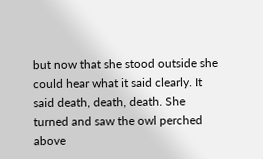but now that she stood outside she could hear what it said clearly. It said death, death, death. She turned and saw the owl perched above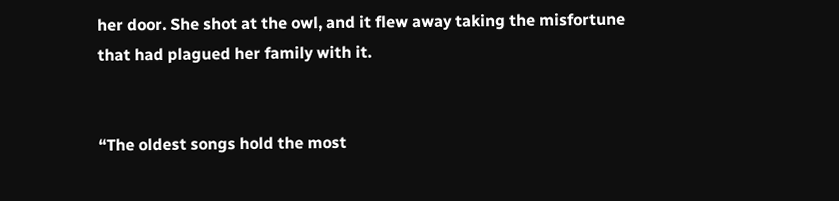her door. She shot at the owl, and it flew away taking the misfortune that had plagued her family with it.


“The oldest songs hold the most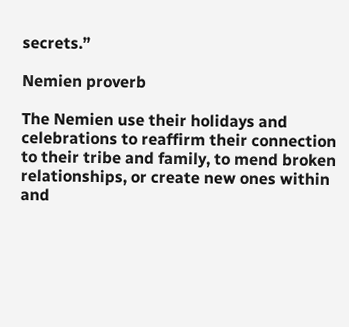secrets.”

Nemien proverb

The Nemien use their holidays and celebrations to reaffirm their connection to their tribe and family, to mend broken relationships, or create new ones within and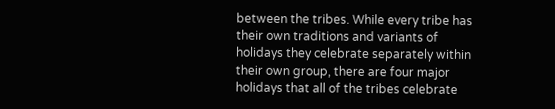between the tribes. While every tribe has their own traditions and variants of holidays they celebrate separately within their own group, there are four major holidays that all of the tribes celebrate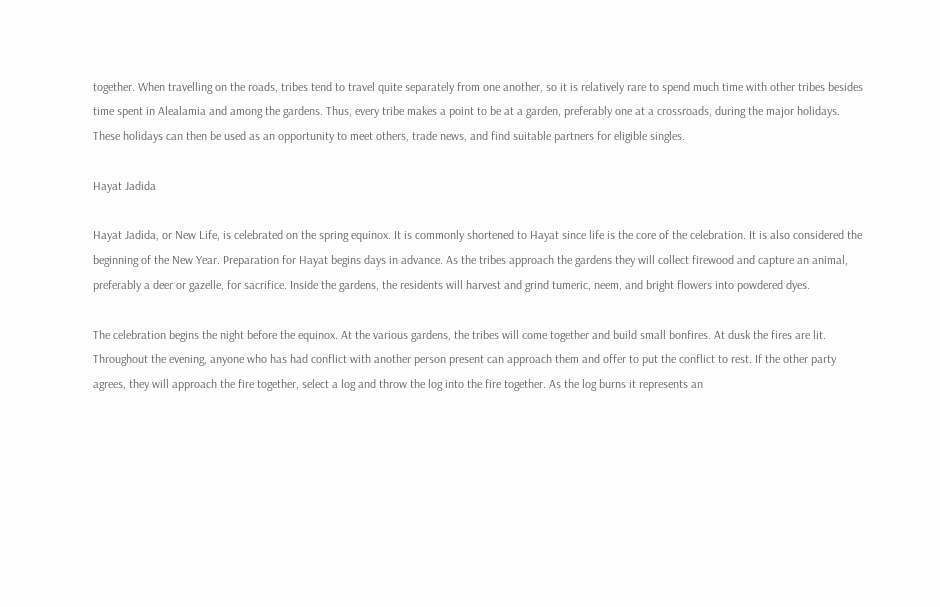together. When travelling on the roads, tribes tend to travel quite separately from one another, so it is relatively rare to spend much time with other tribes besides time spent in Alealamia and among the gardens. Thus, every tribe makes a point to be at a garden, preferably one at a crossroads, during the major holidays. These holidays can then be used as an opportunity to meet others, trade news, and find suitable partners for eligible singles.

Hayat Jadida

Hayat Jadida, or New Life, is celebrated on the spring equinox. It is commonly shortened to Hayat since life is the core of the celebration. It is also considered the beginning of the New Year. Preparation for Hayat begins days in advance. As the tribes approach the gardens they will collect firewood and capture an animal, preferably a deer or gazelle, for sacrifice. Inside the gardens, the residents will harvest and grind tumeric, neem, and bright flowers into powdered dyes.

The celebration begins the night before the equinox. At the various gardens, the tribes will come together and build small bonfires. At dusk the fires are lit. Throughout the evening, anyone who has had conflict with another person present can approach them and offer to put the conflict to rest. If the other party agrees, they will approach the fire together, select a log and throw the log into the fire together. As the log burns it represents an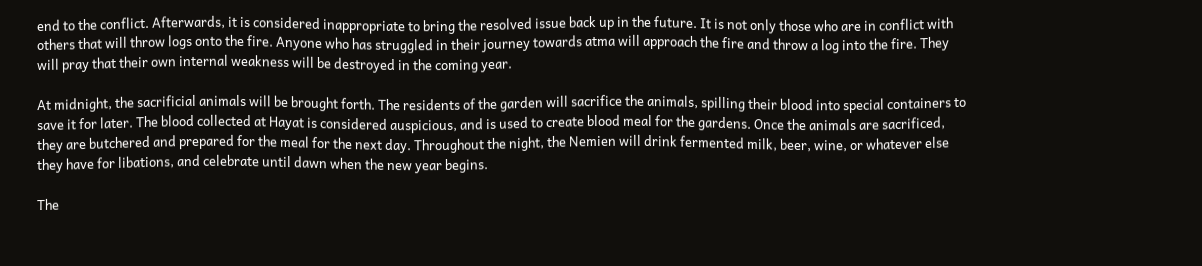end to the conflict. Afterwards, it is considered inappropriate to bring the resolved issue back up in the future. It is not only those who are in conflict with others that will throw logs onto the fire. Anyone who has struggled in their journey towards atma will approach the fire and throw a log into the fire. They will pray that their own internal weakness will be destroyed in the coming year.

At midnight, the sacrificial animals will be brought forth. The residents of the garden will sacrifice the animals, spilling their blood into special containers to save it for later. The blood collected at Hayat is considered auspicious, and is used to create blood meal for the gardens. Once the animals are sacrificed, they are butchered and prepared for the meal for the next day. Throughout the night, the Nemien will drink fermented milk, beer, wine, or whatever else they have for libations, and celebrate until dawn when the new year begins.

The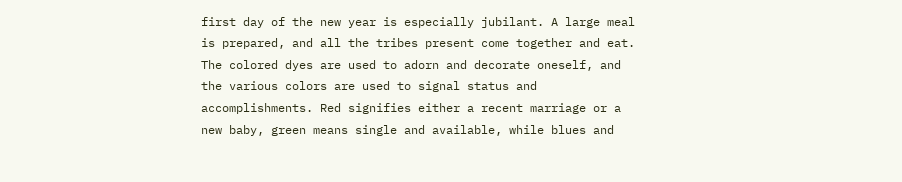first day of the new year is especially jubilant. A large meal is prepared, and all the tribes present come together and eat. The colored dyes are used to adorn and decorate oneself, and the various colors are used to signal status and accomplishments. Red signifies either a recent marriage or a new baby, green means single and available, while blues and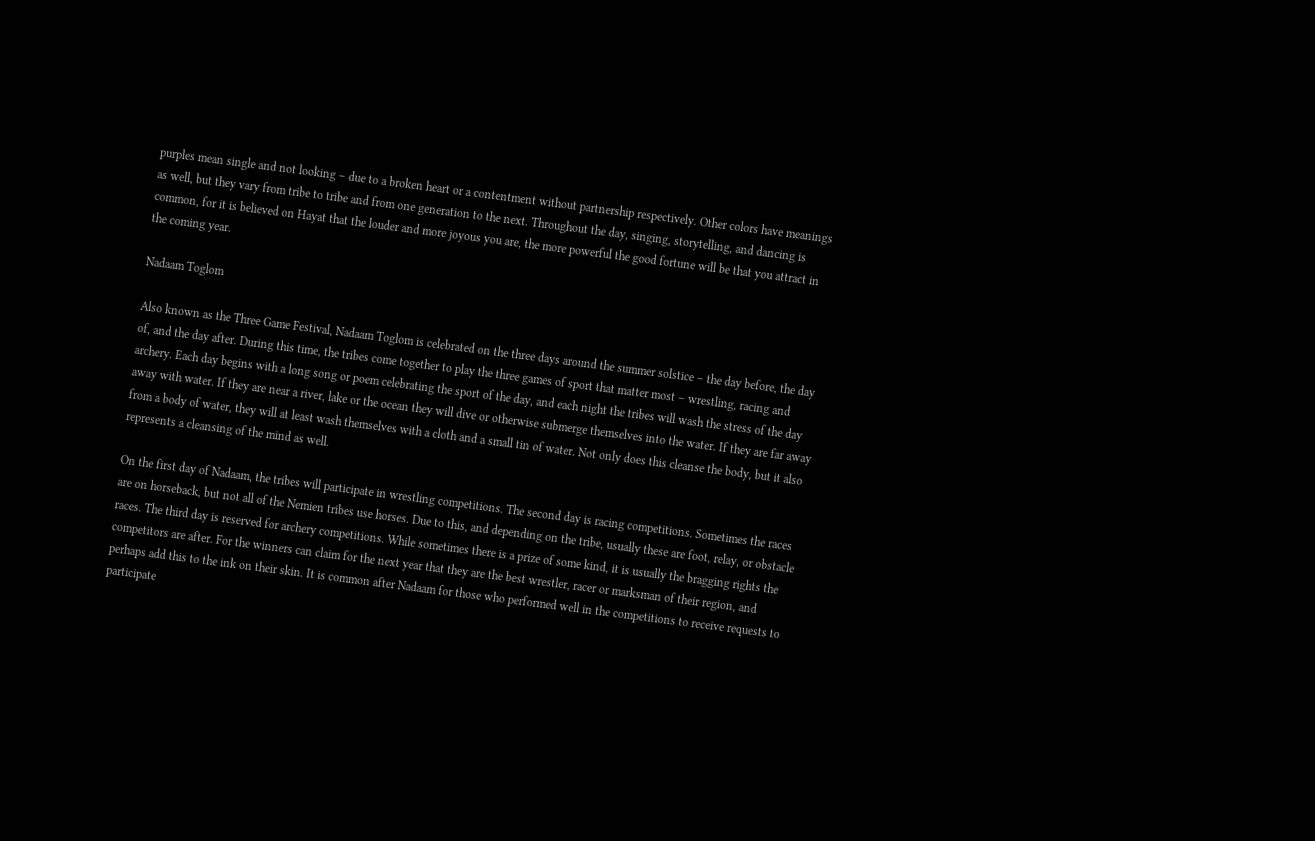purples mean single and not looking – due to a broken heart or a contentment without partnership respectively. Other colors have meanings as well, but they vary from tribe to tribe and from one generation to the next. Throughout the day, singing, storytelling, and dancing is common, for it is believed on Hayat that the louder and more joyous you are, the more powerful the good fortune will be that you attract in the coming year.

Nadaam Toglom

Also known as the Three Game Festival, Nadaam Toglom is celebrated on the three days around the summer solstice – the day before, the day of, and the day after. During this time, the tribes come together to play the three games of sport that matter most – wrestling, racing and archery. Each day begins with a long song or poem celebrating the sport of the day, and each night the tribes will wash the stress of the day away with water. If they are near a river, lake or the ocean they will dive or otherwise submerge themselves into the water. If they are far away from a body of water, they will at least wash themselves with a cloth and a small tin of water. Not only does this cleanse the body, but it also represents a cleansing of the mind as well.

On the first day of Nadaam, the tribes will participate in wrestling competitions. The second day is racing competitions. Sometimes the races are on horseback, but not all of the Nemien tribes use horses. Due to this, and depending on the tribe, usually these are foot, relay, or obstacle races. The third day is reserved for archery competitions. While sometimes there is a prize of some kind, it is usually the bragging rights the competitors are after. For the winners can claim for the next year that they are the best wrestler, racer or marksman of their region, and perhaps add this to the ink on their skin. It is common after Nadaam for those who performed well in the competitions to receive requests to participate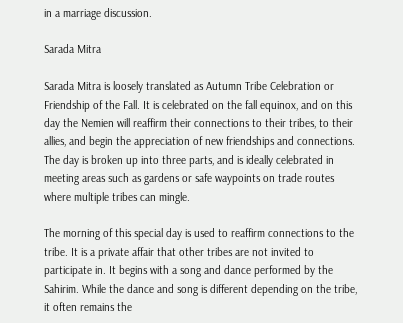in a marriage discussion.

Sarada Mitra

Sarada Mitra is loosely translated as Autumn Tribe Celebration or Friendship of the Fall. It is celebrated on the fall equinox, and on this day the Nemien will reaffirm their connections to their tribes, to their allies, and begin the appreciation of new friendships and connections. The day is broken up into three parts, and is ideally celebrated in meeting areas such as gardens or safe waypoints on trade routes where multiple tribes can mingle.

The morning of this special day is used to reaffirm connections to the tribe. It is a private affair that other tribes are not invited to participate in. It begins with a song and dance performed by the Sahirim. While the dance and song is different depending on the tribe, it often remains the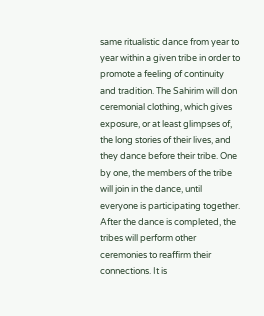same ritualistic dance from year to year within a given tribe in order to promote a feeling of continuity and tradition. The Sahirim will don ceremonial clothing, which gives exposure, or at least glimpses of, the long stories of their lives, and they dance before their tribe. One by one, the members of the tribe will join in the dance, until everyone is participating together. After the dance is completed, the tribes will perform other ceremonies to reaffirm their connections. It is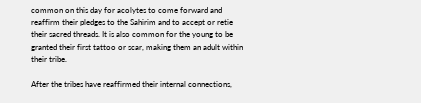common on this day for acolytes to come forward and reaffirm their pledges to the Sahirim and to accept or retie their sacred threads. It is also common for the young to be granted their first tattoo or scar, making them an adult within their tribe.

After the tribes have reaffirmed their internal connections,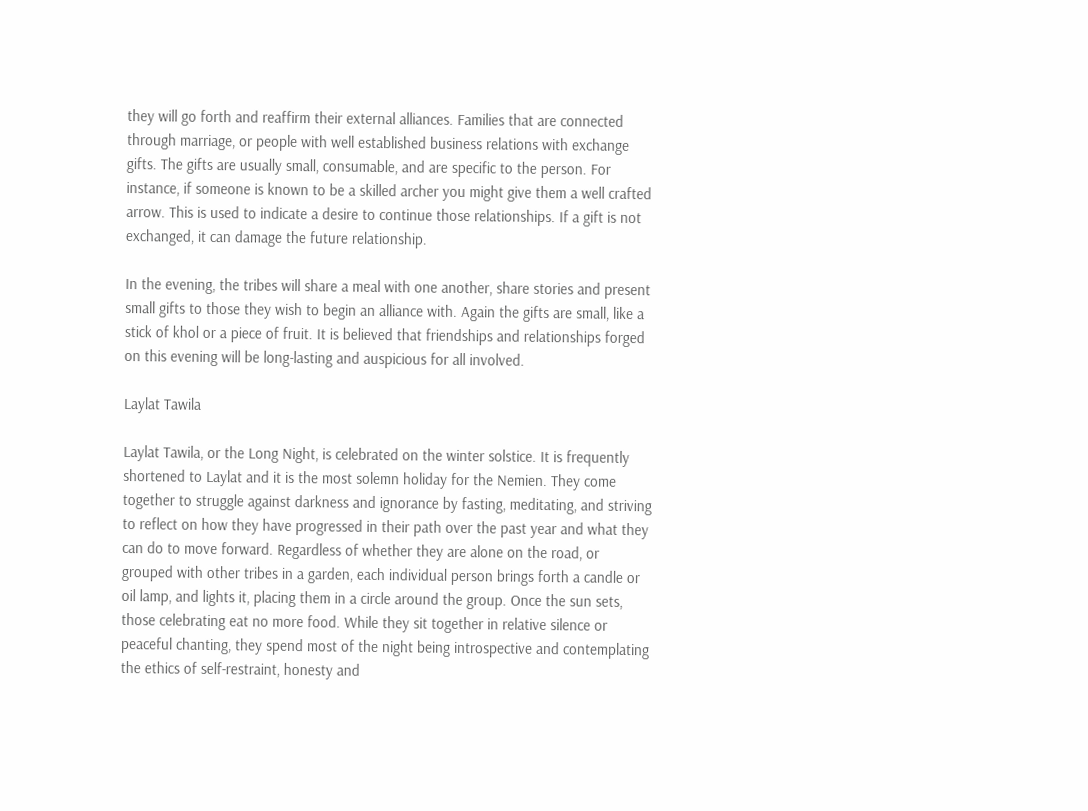they will go forth and reaffirm their external alliances. Families that are connected through marriage, or people with well established business relations with exchange gifts. The gifts are usually small, consumable, and are specific to the person. For instance, if someone is known to be a skilled archer you might give them a well crafted arrow. This is used to indicate a desire to continue those relationships. If a gift is not exchanged, it can damage the future relationship.

In the evening, the tribes will share a meal with one another, share stories and present small gifts to those they wish to begin an alliance with. Again the gifts are small, like a stick of khol or a piece of fruit. It is believed that friendships and relationships forged on this evening will be long-lasting and auspicious for all involved.

Laylat Tawila

Laylat Tawila, or the Long Night, is celebrated on the winter solstice. It is frequently shortened to Laylat and it is the most solemn holiday for the Nemien. They come together to struggle against darkness and ignorance by fasting, meditating, and striving to reflect on how they have progressed in their path over the past year and what they can do to move forward. Regardless of whether they are alone on the road, or grouped with other tribes in a garden, each individual person brings forth a candle or oil lamp, and lights it, placing them in a circle around the group. Once the sun sets, those celebrating eat no more food. While they sit together in relative silence or peaceful chanting, they spend most of the night being introspective and contemplating the ethics of self-restraint, honesty and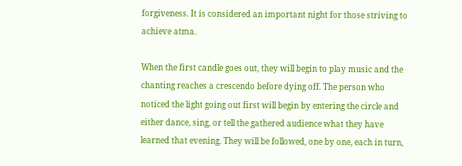forgiveness. It is considered an important night for those striving to achieve atma.

When the first candle goes out, they will begin to play music and the chanting reaches a crescendo before dying off. The person who noticed the light going out first will begin by entering the circle and either dance, sing, or tell the gathered audience what they have learned that evening. They will be followed, one by one, each in turn,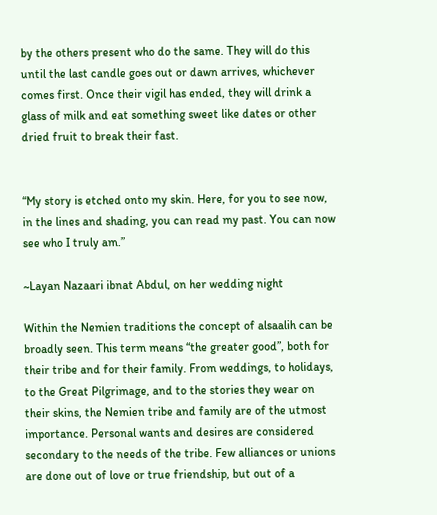by the others present who do the same. They will do this until the last candle goes out or dawn arrives, whichever comes first. Once their vigil has ended, they will drink a glass of milk and eat something sweet like dates or other dried fruit to break their fast.


“My story is etched onto my skin. Here, for you to see now, in the lines and shading, you can read my past. You can now see who I truly am.”

~Layan Nazaari ibnat Abdul, on her wedding night

Within the Nemien traditions the concept of alsaalih can be broadly seen. This term means “the greater good”, both for their tribe and for their family. From weddings, to holidays, to the Great Pilgrimage, and to the stories they wear on their skins, the Nemien tribe and family are of the utmost importance. Personal wants and desires are considered secondary to the needs of the tribe. Few alliances or unions are done out of love or true friendship, but out of a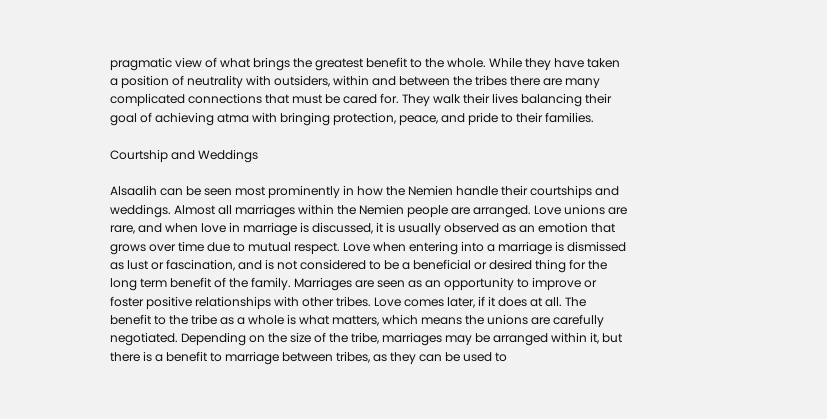pragmatic view of what brings the greatest benefit to the whole. While they have taken a position of neutrality with outsiders, within and between the tribes there are many complicated connections that must be cared for. They walk their lives balancing their goal of achieving atma with bringing protection, peace, and pride to their families.

Courtship and Weddings

Alsaalih can be seen most prominently in how the Nemien handle their courtships and weddings. Almost all marriages within the Nemien people are arranged. Love unions are rare, and when love in marriage is discussed, it is usually observed as an emotion that grows over time due to mutual respect. Love when entering into a marriage is dismissed as lust or fascination, and is not considered to be a beneficial or desired thing for the long term benefit of the family. Marriages are seen as an opportunity to improve or foster positive relationships with other tribes. Love comes later, if it does at all. The benefit to the tribe as a whole is what matters, which means the unions are carefully negotiated. Depending on the size of the tribe, marriages may be arranged within it, but there is a benefit to marriage between tribes, as they can be used to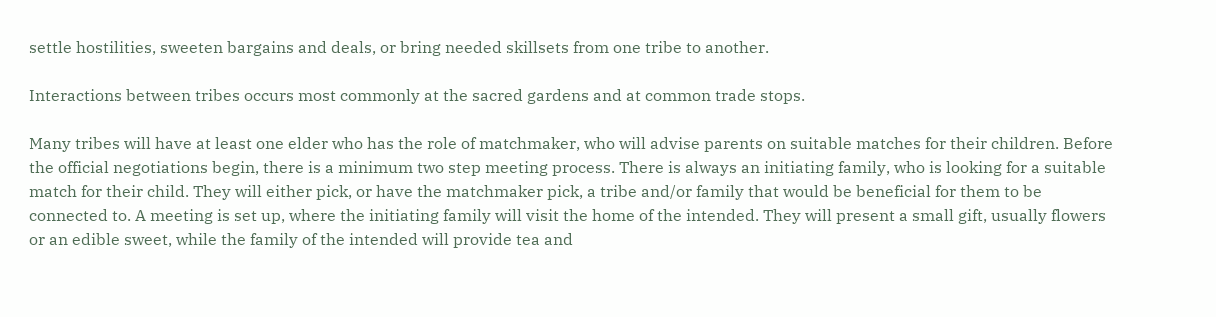settle hostilities, sweeten bargains and deals, or bring needed skillsets from one tribe to another.

Interactions between tribes occurs most commonly at the sacred gardens and at common trade stops.

Many tribes will have at least one elder who has the role of matchmaker, who will advise parents on suitable matches for their children. Before the official negotiations begin, there is a minimum two step meeting process. There is always an initiating family, who is looking for a suitable match for their child. They will either pick, or have the matchmaker pick, a tribe and/or family that would be beneficial for them to be connected to. A meeting is set up, where the initiating family will visit the home of the intended. They will present a small gift, usually flowers or an edible sweet, while the family of the intended will provide tea and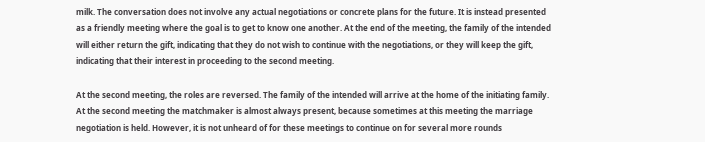milk. The conversation does not involve any actual negotiations or concrete plans for the future. It is instead presented as a friendly meeting where the goal is to get to know one another. At the end of the meeting, the family of the intended will either return the gift, indicating that they do not wish to continue with the negotiations, or they will keep the gift, indicating that their interest in proceeding to the second meeting.

At the second meeting, the roles are reversed. The family of the intended will arrive at the home of the initiating family. At the second meeting the matchmaker is almost always present, because sometimes at this meeting the marriage negotiation is held. However, it is not unheard of for these meetings to continue on for several more rounds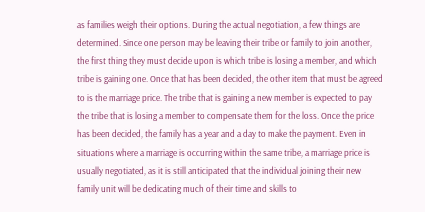as families weigh their options. During the actual negotiation, a few things are determined. Since one person may be leaving their tribe or family to join another, the first thing they must decide upon is which tribe is losing a member, and which tribe is gaining one. Once that has been decided, the other item that must be agreed to is the marriage price. The tribe that is gaining a new member is expected to pay the tribe that is losing a member to compensate them for the loss. Once the price has been decided, the family has a year and a day to make the payment. Even in situations where a marriage is occurring within the same tribe, a marriage price is usually negotiated, as it is still anticipated that the individual joining their new family unit will be dedicating much of their time and skills to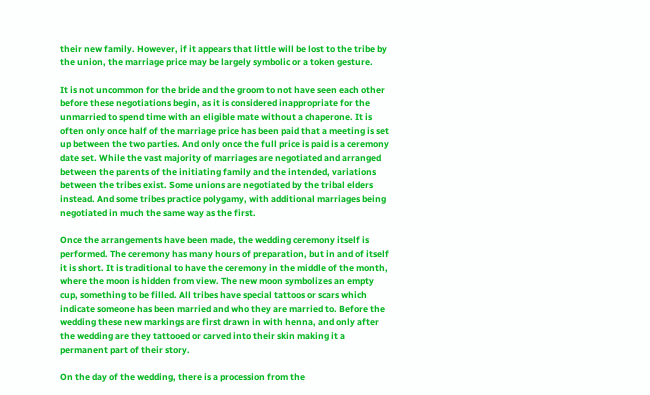their new family. However, if it appears that little will be lost to the tribe by the union, the marriage price may be largely symbolic or a token gesture.

It is not uncommon for the bride and the groom to not have seen each other before these negotiations begin, as it is considered inappropriate for the unmarried to spend time with an eligible mate without a chaperone. It is often only once half of the marriage price has been paid that a meeting is set up between the two parties. And only once the full price is paid is a ceremony date set. While the vast majority of marriages are negotiated and arranged between the parents of the initiating family and the intended, variations between the tribes exist. Some unions are negotiated by the tribal elders instead. And some tribes practice polygamy, with additional marriages being negotiated in much the same way as the first.

Once the arrangements have been made, the wedding ceremony itself is performed. The ceremony has many hours of preparation, but in and of itself it is short. It is traditional to have the ceremony in the middle of the month, where the moon is hidden from view. The new moon symbolizes an empty cup, something to be filled. All tribes have special tattoos or scars which indicate someone has been married and who they are married to. Before the wedding these new markings are first drawn in with henna, and only after the wedding are they tattooed or carved into their skin making it a permanent part of their story.

On the day of the wedding, there is a procession from the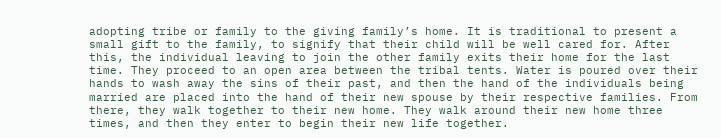adopting tribe or family to the giving family’s home. It is traditional to present a small gift to the family, to signify that their child will be well cared for. After this, the individual leaving to join the other family exits their home for the last time. They proceed to an open area between the tribal tents. Water is poured over their hands to wash away the sins of their past, and then the hand of the individuals being married are placed into the hand of their new spouse by their respective families. From there, they walk together to their new home. They walk around their new home three times, and then they enter to begin their new life together.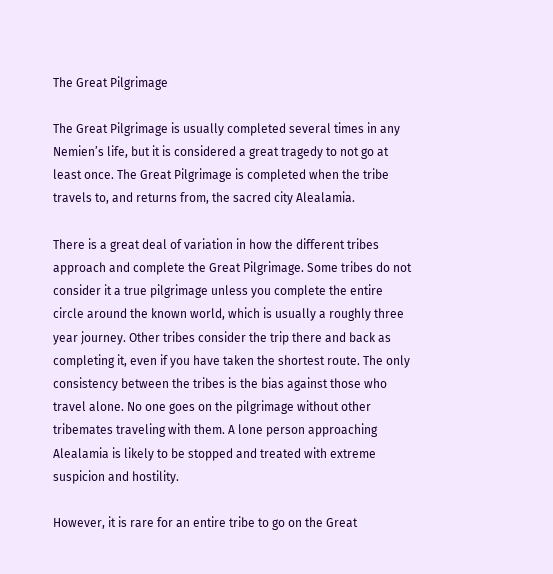The Great Pilgrimage

The Great Pilgrimage is usually completed several times in any Nemien’s life, but it is considered a great tragedy to not go at least once. The Great Pilgrimage is completed when the tribe travels to, and returns from, the sacred city Alealamia.

There is a great deal of variation in how the different tribes approach and complete the Great Pilgrimage. Some tribes do not consider it a true pilgrimage unless you complete the entire circle around the known world, which is usually a roughly three year journey. Other tribes consider the trip there and back as completing it, even if you have taken the shortest route. The only consistency between the tribes is the bias against those who travel alone. No one goes on the pilgrimage without other tribemates traveling with them. A lone person approaching Alealamia is likely to be stopped and treated with extreme suspicion and hostility.

However, it is rare for an entire tribe to go on the Great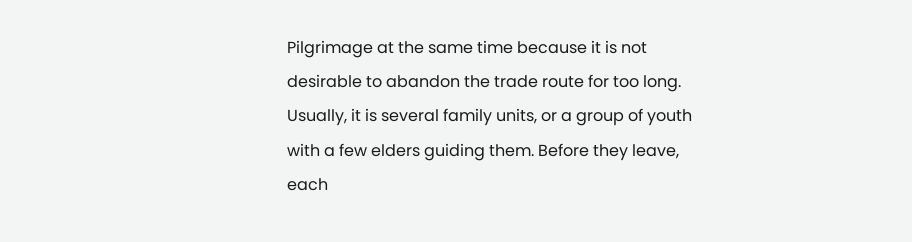Pilgrimage at the same time because it is not desirable to abandon the trade route for too long. Usually, it is several family units, or a group of youth with a few elders guiding them. Before they leave, each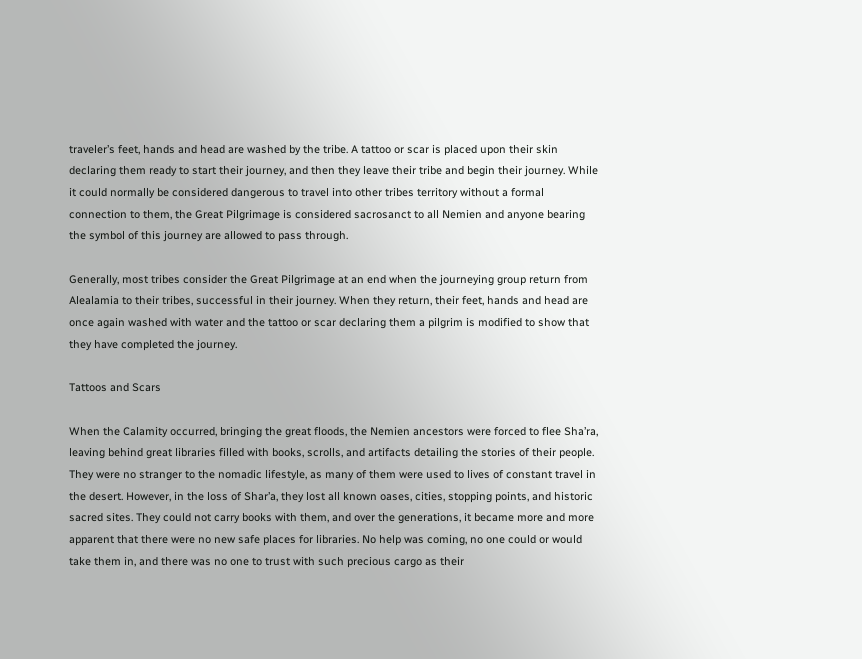traveler’s feet, hands and head are washed by the tribe. A tattoo or scar is placed upon their skin declaring them ready to start their journey, and then they leave their tribe and begin their journey. While it could normally be considered dangerous to travel into other tribes territory without a formal connection to them, the Great Pilgrimage is considered sacrosanct to all Nemien and anyone bearing the symbol of this journey are allowed to pass through.

Generally, most tribes consider the Great Pilgrimage at an end when the journeying group return from Alealamia to their tribes, successful in their journey. When they return, their feet, hands and head are once again washed with water and the tattoo or scar declaring them a pilgrim is modified to show that they have completed the journey.

Tattoos and Scars

When the Calamity occurred, bringing the great floods, the Nemien ancestors were forced to flee Sha’ra, leaving behind great libraries filled with books, scrolls, and artifacts detailing the stories of their people. They were no stranger to the nomadic lifestyle, as many of them were used to lives of constant travel in the desert. However, in the loss of Shar’a, they lost all known oases, cities, stopping points, and historic sacred sites. They could not carry books with them, and over the generations, it became more and more apparent that there were no new safe places for libraries. No help was coming, no one could or would take them in, and there was no one to trust with such precious cargo as their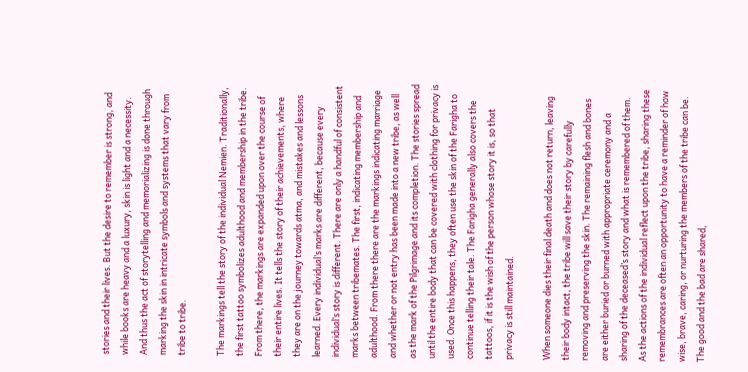stories and their lives. But the desire to remember is strong, and while books are heavy and a luxury, skin is light and a necessity. And thus the act of storytelling and memorializing is done through marking the skin in intricate symbols and systems that vary from tribe to tribe.

The markings tell the story of the individual Nemien. Traditionally, the first tattoo symbolizes adulthood and membership in the tribe. From there, the markings are expanded upon over the course of their entire lives. It tells the story of their achievements, where they are on the journey towards atma, and mistakes and lessons learned. Every individual’s marks are different, because every individual’s story is different. There are only a handful of consistent marks between tribemates. The first, indicating membership and adulthood. From there there are the markings indicating marriage and whether or not entry has been made into a new tribe, as well as the mark of the Pilgrimage and its completion. The stories spread until the entire body that can be covered with clothing for privacy is used. Once this happens, they often use the skin of the Farigha to continue telling their tale. The Farigha generally also covers the tattoos, if it is the wish of the person whose story it is, so that privacy is still maintained.

When someone dies their final death and does not return, leaving their body intact, the tribe will save their story by carefully removing and preserving the skin. The remaining flesh and bones are either buried or burned with appropriate ceremony and a sharing of the deceased’s story and what is remembered of them. As the actions of the individual reflect upon the tribe, sharing these remembrances are often an opportunity to have a reminder of how wise, brave, caring, or nurturing the members of the tribe can be. The good and the bad are shared,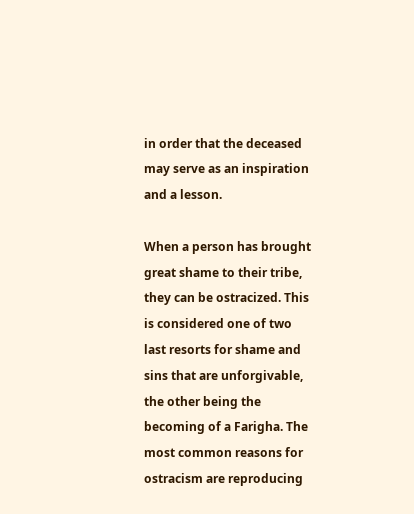in order that the deceased may serve as an inspiration and a lesson.

When a person has brought great shame to their tribe, they can be ostracized. This is considered one of two last resorts for shame and sins that are unforgivable, the other being the becoming of a Farigha. The most common reasons for ostracism are reproducing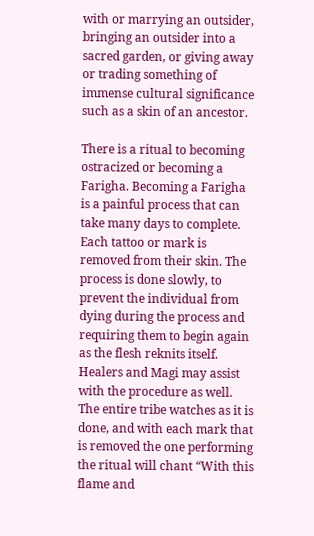with or marrying an outsider, bringing an outsider into a sacred garden, or giving away or trading something of immense cultural significance such as a skin of an ancestor.

There is a ritual to becoming ostracized or becoming a Farigha. Becoming a Farigha is a painful process that can take many days to complete. Each tattoo or mark is removed from their skin. The process is done slowly, to prevent the individual from dying during the process and requiring them to begin again as the flesh reknits itself. Healers and Magi may assist with the procedure as well. The entire tribe watches as it is done, and with each mark that is removed the one performing the ritual will chant “With this flame and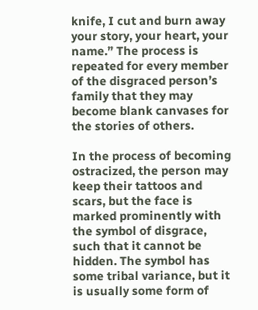knife, I cut and burn away your story, your heart, your name.” The process is repeated for every member of the disgraced person’s family that they may become blank canvases for the stories of others.

In the process of becoming ostracized, the person may keep their tattoos and scars, but the face is marked prominently with the symbol of disgrace, such that it cannot be hidden. The symbol has some tribal variance, but it is usually some form of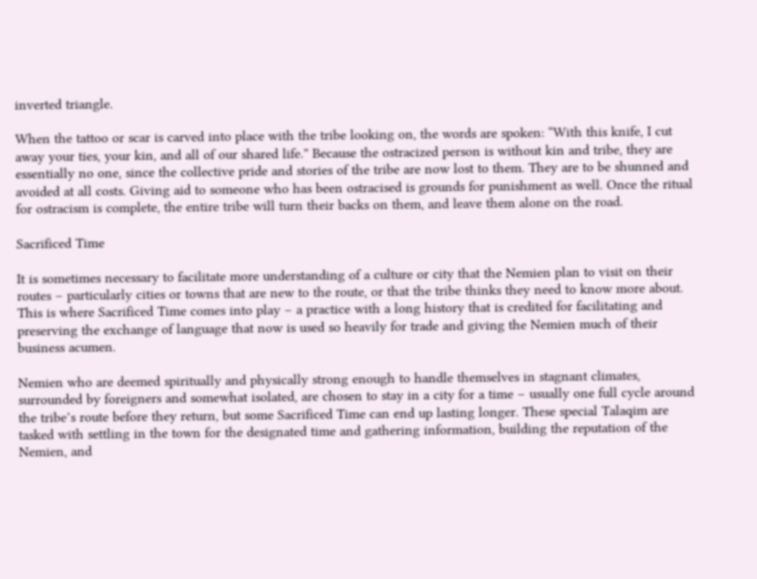inverted triangle.

When the tattoo or scar is carved into place with the tribe looking on, the words are spoken: “With this knife, I cut away your ties, your kin, and all of our shared life.” Because the ostracized person is without kin and tribe, they are essentially no one, since the collective pride and stories of the tribe are now lost to them. They are to be shunned and avoided at all costs. Giving aid to someone who has been ostracised is grounds for punishment as well. Once the ritual for ostracism is complete, the entire tribe will turn their backs on them, and leave them alone on the road.

Sacrificed Time

It is sometimes necessary to facilitate more understanding of a culture or city that the Nemien plan to visit on their routes – particularly cities or towns that are new to the route, or that the tribe thinks they need to know more about. This is where Sacrificed Time comes into play – a practice with a long history that is credited for facilitating and preserving the exchange of language that now is used so heavily for trade and giving the Nemien much of their business acumen.

Nemien who are deemed spiritually and physically strong enough to handle themselves in stagnant climates, surrounded by foreigners and somewhat isolated, are chosen to stay in a city for a time – usually one full cycle around the tribe’s route before they return, but some Sacrificed Time can end up lasting longer. These special Talaqim are tasked with settling in the town for the designated time and gathering information, building the reputation of the Nemien, and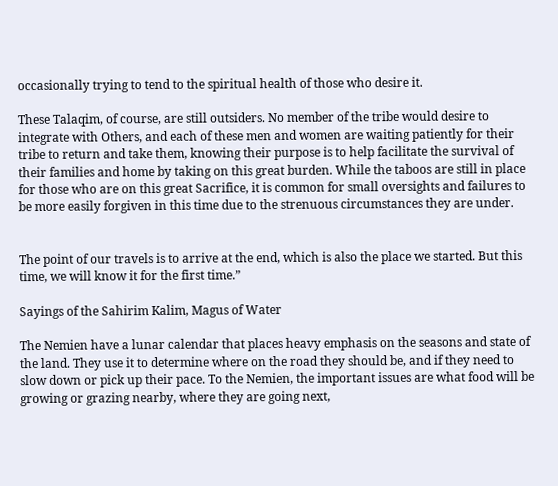occasionally trying to tend to the spiritual health of those who desire it.

These Talaqim, of course, are still outsiders. No member of the tribe would desire to integrate with Others, and each of these men and women are waiting patiently for their tribe to return and take them, knowing their purpose is to help facilitate the survival of their families and home by taking on this great burden. While the taboos are still in place for those who are on this great Sacrifice, it is common for small oversights and failures to be more easily forgiven in this time due to the strenuous circumstances they are under.


The point of our travels is to arrive at the end, which is also the place we started. But this time, we will know it for the first time.”

Sayings of the Sahirim Kalim, Magus of Water

The Nemien have a lunar calendar that places heavy emphasis on the seasons and state of the land. They use it to determine where on the road they should be, and if they need to slow down or pick up their pace. To the Nemien, the important issues are what food will be growing or grazing nearby, where they are going next,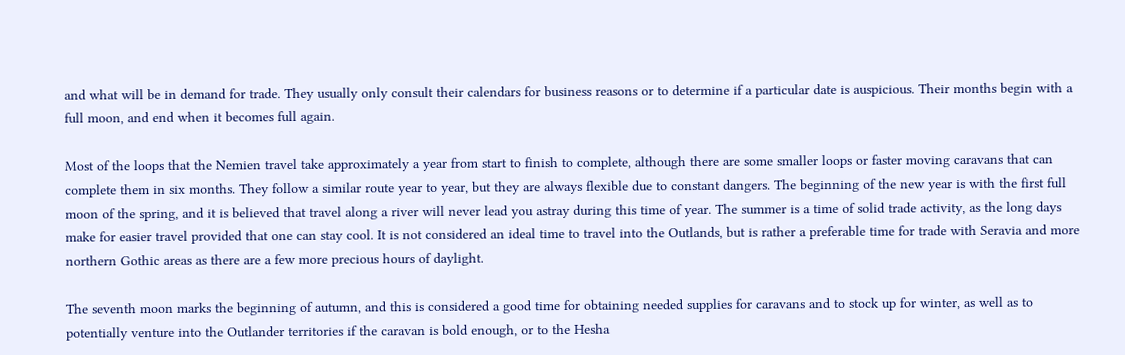and what will be in demand for trade. They usually only consult their calendars for business reasons or to determine if a particular date is auspicious. Their months begin with a full moon, and end when it becomes full again.

Most of the loops that the Nemien travel take approximately a year from start to finish to complete, although there are some smaller loops or faster moving caravans that can complete them in six months. They follow a similar route year to year, but they are always flexible due to constant dangers. The beginning of the new year is with the first full moon of the spring, and it is believed that travel along a river will never lead you astray during this time of year. The summer is a time of solid trade activity, as the long days make for easier travel provided that one can stay cool. It is not considered an ideal time to travel into the Outlands, but is rather a preferable time for trade with Seravia and more northern Gothic areas as there are a few more precious hours of daylight.

The seventh moon marks the beginning of autumn, and this is considered a good time for obtaining needed supplies for caravans and to stock up for winter, as well as to potentially venture into the Outlander territories if the caravan is bold enough, or to the Hesha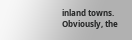inland towns. Obviously, the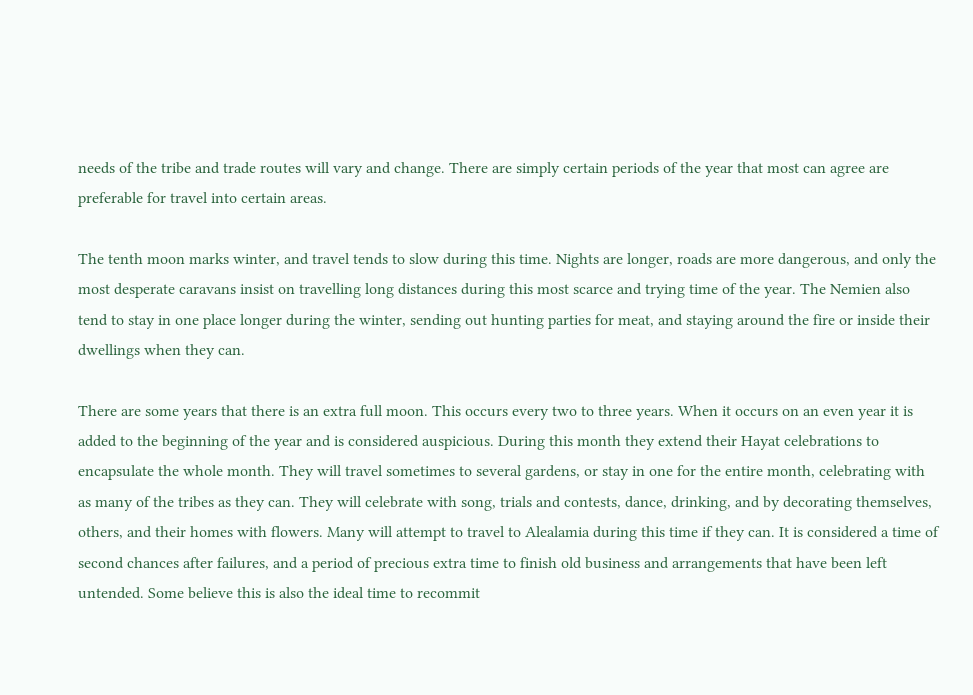needs of the tribe and trade routes will vary and change. There are simply certain periods of the year that most can agree are preferable for travel into certain areas.

The tenth moon marks winter, and travel tends to slow during this time. Nights are longer, roads are more dangerous, and only the most desperate caravans insist on travelling long distances during this most scarce and trying time of the year. The Nemien also tend to stay in one place longer during the winter, sending out hunting parties for meat, and staying around the fire or inside their dwellings when they can.

There are some years that there is an extra full moon. This occurs every two to three years. When it occurs on an even year it is added to the beginning of the year and is considered auspicious. During this month they extend their Hayat celebrations to encapsulate the whole month. They will travel sometimes to several gardens, or stay in one for the entire month, celebrating with as many of the tribes as they can. They will celebrate with song, trials and contests, dance, drinking, and by decorating themselves, others, and their homes with flowers. Many will attempt to travel to Alealamia during this time if they can. It is considered a time of second chances after failures, and a period of precious extra time to finish old business and arrangements that have been left untended. Some believe this is also the ideal time to recommit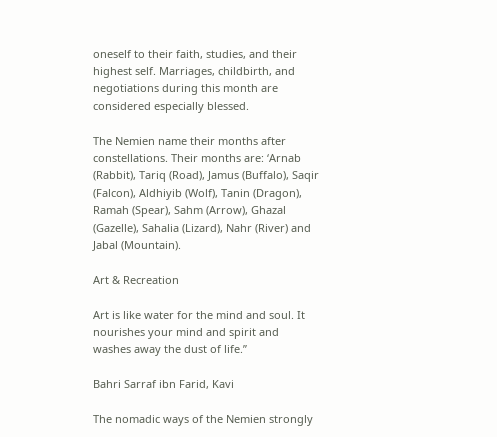oneself to their faith, studies, and their highest self. Marriages, childbirth, and negotiations during this month are considered especially blessed.

The Nemien name their months after constellations. Their months are: ‘Arnab (Rabbit), Tariq (Road), Jamus (Buffalo), Saqir (Falcon), Aldhiyib (Wolf), Tanin (Dragon), Ramah (Spear), Sahm (Arrow), Ghazal (Gazelle), Sahalia (Lizard), Nahr (River) and Jabal (Mountain).

Art & Recreation

Art is like water for the mind and soul. It nourishes your mind and spirit and washes away the dust of life.”

Bahri Sarraf ibn Farid, Kavi

The nomadic ways of the Nemien strongly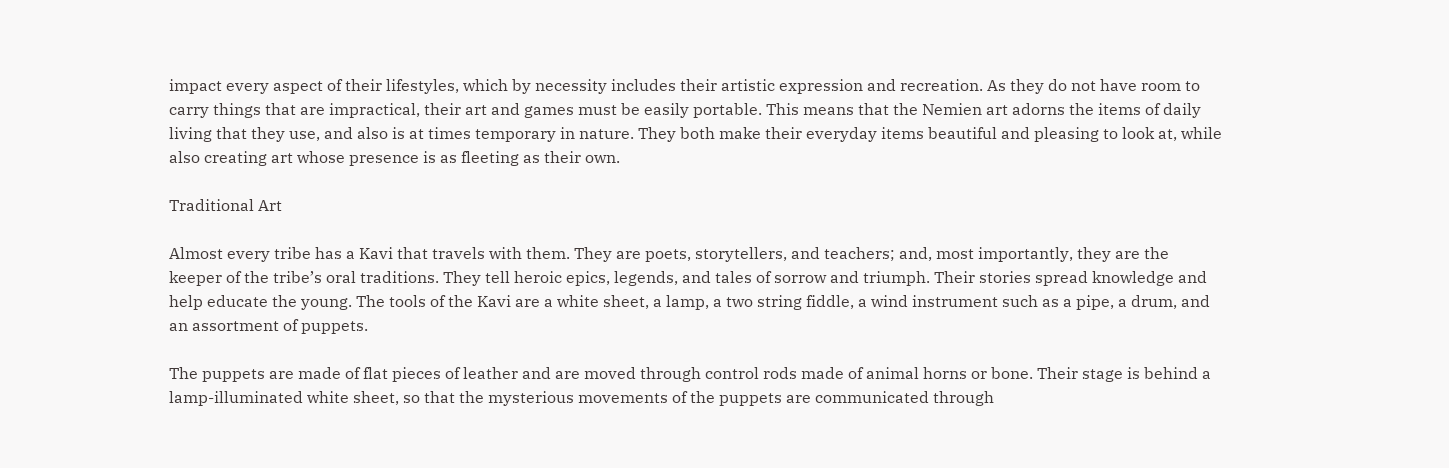impact every aspect of their lifestyles, which by necessity includes their artistic expression and recreation. As they do not have room to carry things that are impractical, their art and games must be easily portable. This means that the Nemien art adorns the items of daily living that they use, and also is at times temporary in nature. They both make their everyday items beautiful and pleasing to look at, while also creating art whose presence is as fleeting as their own.

Traditional Art

Almost every tribe has a Kavi that travels with them. They are poets, storytellers, and teachers; and, most importantly, they are the keeper of the tribe’s oral traditions. They tell heroic epics, legends, and tales of sorrow and triumph. Their stories spread knowledge and help educate the young. The tools of the Kavi are a white sheet, a lamp, a two string fiddle, a wind instrument such as a pipe, a drum, and an assortment of puppets.

The puppets are made of flat pieces of leather and are moved through control rods made of animal horns or bone. Their stage is behind a lamp-illuminated white sheet, so that the mysterious movements of the puppets are communicated through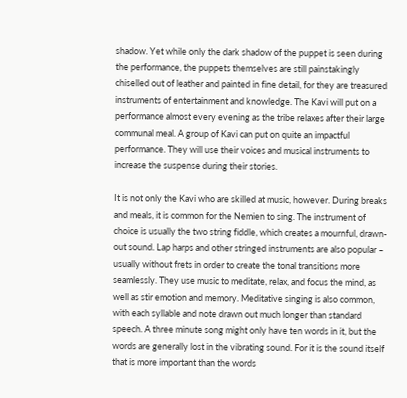shadow. Yet while only the dark shadow of the puppet is seen during the performance, the puppets themselves are still painstakingly chiselled out of leather and painted in fine detail, for they are treasured instruments of entertainment and knowledge. The Kavi will put on a performance almost every evening as the tribe relaxes after their large communal meal. A group of Kavi can put on quite an impactful performance. They will use their voices and musical instruments to increase the suspense during their stories.

It is not only the Kavi who are skilled at music, however. During breaks and meals, it is common for the Nemien to sing. The instrument of choice is usually the two string fiddle, which creates a mournful, drawn-out sound. Lap harps and other stringed instruments are also popular – usually without frets in order to create the tonal transitions more seamlessly. They use music to meditate, relax, and focus the mind, as well as stir emotion and memory. Meditative singing is also common, with each syllable and note drawn out much longer than standard speech. A three minute song might only have ten words in it, but the words are generally lost in the vibrating sound. For it is the sound itself that is more important than the words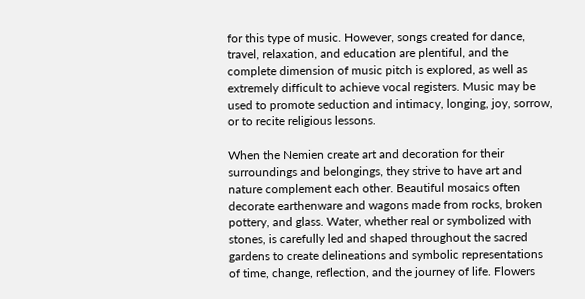for this type of music. However, songs created for dance, travel, relaxation, and education are plentiful, and the complete dimension of music pitch is explored, as well as extremely difficult to achieve vocal registers. Music may be used to promote seduction and intimacy, longing, joy, sorrow, or to recite religious lessons.

When the Nemien create art and decoration for their surroundings and belongings, they strive to have art and nature complement each other. Beautiful mosaics often decorate earthenware and wagons made from rocks, broken pottery, and glass. Water, whether real or symbolized with stones, is carefully led and shaped throughout the sacred gardens to create delineations and symbolic representations of time, change, reflection, and the journey of life. Flowers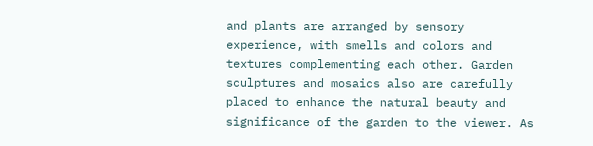and plants are arranged by sensory experience, with smells and colors and textures complementing each other. Garden sculptures and mosaics also are carefully placed to enhance the natural beauty and significance of the garden to the viewer. As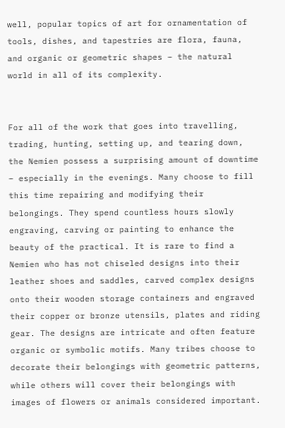well, popular topics of art for ornamentation of tools, dishes, and tapestries are flora, fauna, and organic or geometric shapes – the natural world in all of its complexity.


For all of the work that goes into travelling, trading, hunting, setting up, and tearing down, the Nemien possess a surprising amount of downtime – especially in the evenings. Many choose to fill this time repairing and modifying their belongings. They spend countless hours slowly engraving, carving or painting to enhance the beauty of the practical. It is rare to find a Nemien who has not chiseled designs into their leather shoes and saddles, carved complex designs onto their wooden storage containers and engraved their copper or bronze utensils, plates and riding gear. The designs are intricate and often feature organic or symbolic motifs. Many tribes choose to decorate their belongings with geometric patterns, while others will cover their belongings with images of flowers or animals considered important.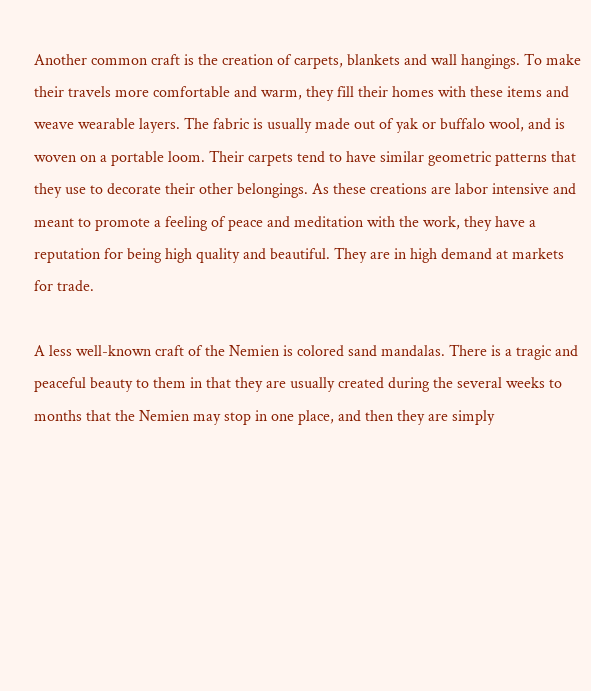Another common craft is the creation of carpets, blankets and wall hangings. To make their travels more comfortable and warm, they fill their homes with these items and weave wearable layers. The fabric is usually made out of yak or buffalo wool, and is woven on a portable loom. Their carpets tend to have similar geometric patterns that they use to decorate their other belongings. As these creations are labor intensive and meant to promote a feeling of peace and meditation with the work, they have a reputation for being high quality and beautiful. They are in high demand at markets for trade.

A less well-known craft of the Nemien is colored sand mandalas. There is a tragic and peaceful beauty to them in that they are usually created during the several weeks to months that the Nemien may stop in one place, and then they are simply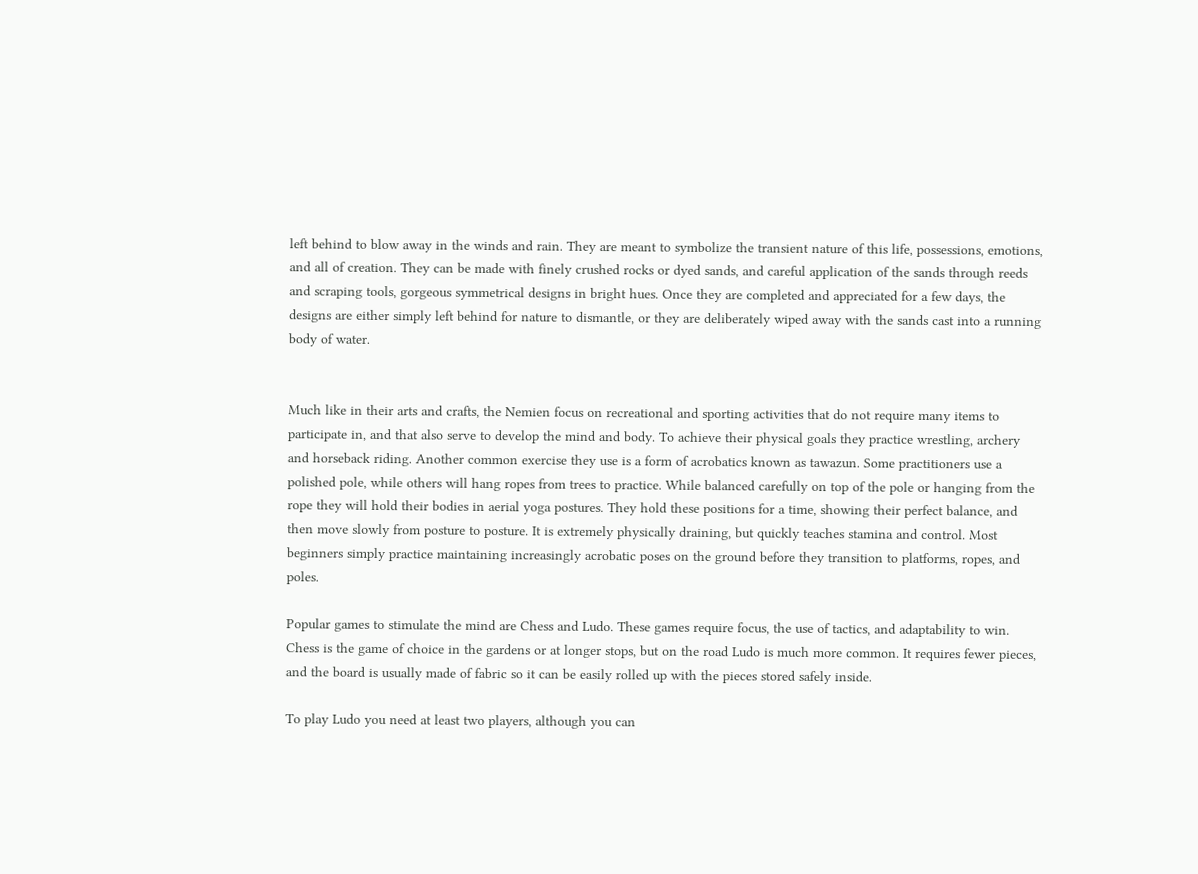left behind to blow away in the winds and rain. They are meant to symbolize the transient nature of this life, possessions, emotions, and all of creation. They can be made with finely crushed rocks or dyed sands, and careful application of the sands through reeds and scraping tools, gorgeous symmetrical designs in bright hues. Once they are completed and appreciated for a few days, the designs are either simply left behind for nature to dismantle, or they are deliberately wiped away with the sands cast into a running body of water.


Much like in their arts and crafts, the Nemien focus on recreational and sporting activities that do not require many items to participate in, and that also serve to develop the mind and body. To achieve their physical goals they practice wrestling, archery and horseback riding. Another common exercise they use is a form of acrobatics known as tawazun. Some practitioners use a polished pole, while others will hang ropes from trees to practice. While balanced carefully on top of the pole or hanging from the rope they will hold their bodies in aerial yoga postures. They hold these positions for a time, showing their perfect balance, and then move slowly from posture to posture. It is extremely physically draining, but quickly teaches stamina and control. Most beginners simply practice maintaining increasingly acrobatic poses on the ground before they transition to platforms, ropes, and poles.

Popular games to stimulate the mind are Chess and Ludo. These games require focus, the use of tactics, and adaptability to win. Chess is the game of choice in the gardens or at longer stops, but on the road Ludo is much more common. It requires fewer pieces, and the board is usually made of fabric so it can be easily rolled up with the pieces stored safely inside.

To play Ludo you need at least two players, although you can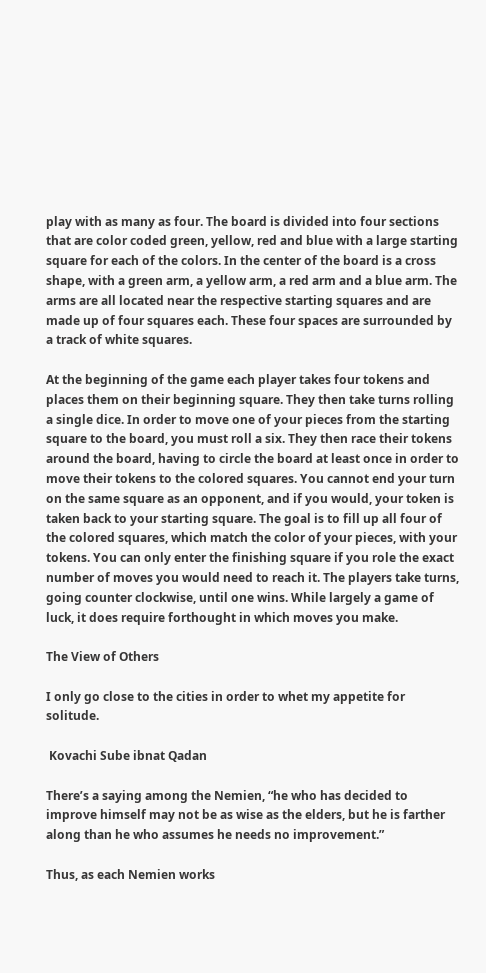play with as many as four. The board is divided into four sections that are color coded green, yellow, red and blue with a large starting square for each of the colors. In the center of the board is a cross shape, with a green arm, a yellow arm, a red arm and a blue arm. The arms are all located near the respective starting squares and are made up of four squares each. These four spaces are surrounded by a track of white squares.

At the beginning of the game each player takes four tokens and places them on their beginning square. They then take turns rolling a single dice. In order to move one of your pieces from the starting square to the board, you must roll a six. They then race their tokens around the board, having to circle the board at least once in order to move their tokens to the colored squares. You cannot end your turn on the same square as an opponent, and if you would, your token is taken back to your starting square. The goal is to fill up all four of the colored squares, which match the color of your pieces, with your tokens. You can only enter the finishing square if you role the exact number of moves you would need to reach it. The players take turns, going counter clockwise, until one wins. While largely a game of luck, it does require forthought in which moves you make.

The View of Others

I only go close to the cities in order to whet my appetite for solitude.

 Kovachi Sube ibnat Qadan

There’s a saying among the Nemien, “he who has decided to improve himself may not be as wise as the elders, but he is farther along than he who assumes he needs no improvement.”

Thus, as each Nemien works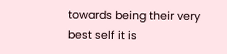towards being their very best self it is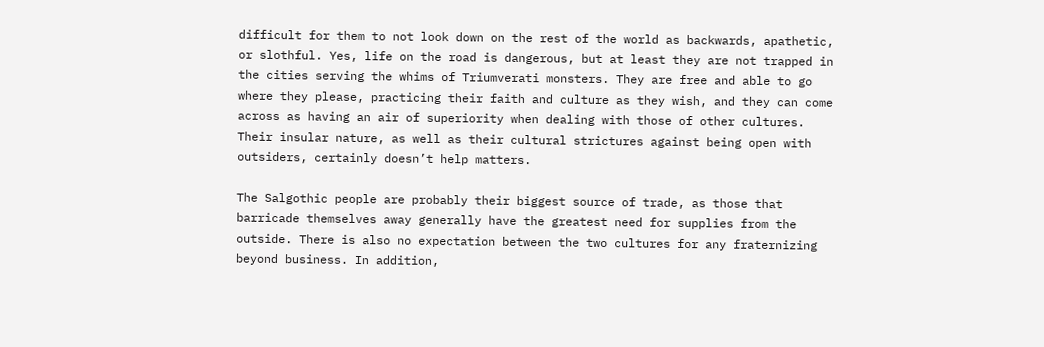difficult for them to not look down on the rest of the world as backwards, apathetic, or slothful. Yes, life on the road is dangerous, but at least they are not trapped in the cities serving the whims of Triumverati monsters. They are free and able to go where they please, practicing their faith and culture as they wish, and they can come across as having an air of superiority when dealing with those of other cultures. Their insular nature, as well as their cultural strictures against being open with outsiders, certainly doesn’t help matters.

The Salgothic people are probably their biggest source of trade, as those that barricade themselves away generally have the greatest need for supplies from the outside. There is also no expectation between the two cultures for any fraternizing beyond business. In addition,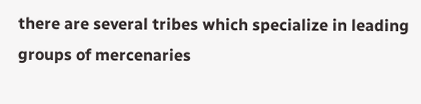there are several tribes which specialize in leading groups of mercenaries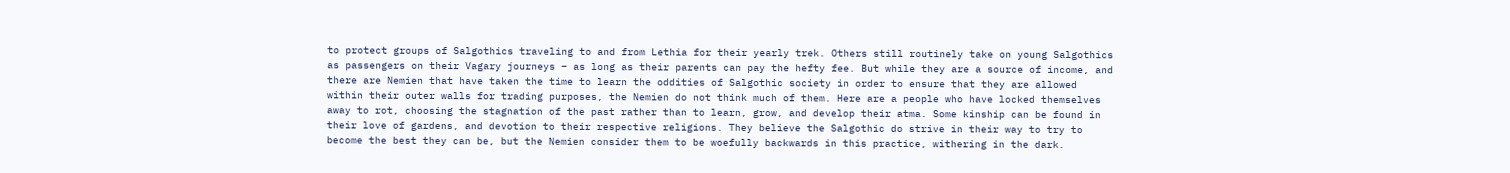to protect groups of Salgothics traveling to and from Lethia for their yearly trek. Others still routinely take on young Salgothics as passengers on their Vagary journeys – as long as their parents can pay the hefty fee. But while they are a source of income, and there are Nemien that have taken the time to learn the oddities of Salgothic society in order to ensure that they are allowed within their outer walls for trading purposes, the Nemien do not think much of them. Here are a people who have locked themselves away to rot, choosing the stagnation of the past rather than to learn, grow, and develop their atma. Some kinship can be found in their love of gardens, and devotion to their respective religions. They believe the Salgothic do strive in their way to try to become the best they can be, but the Nemien consider them to be woefully backwards in this practice, withering in the dark.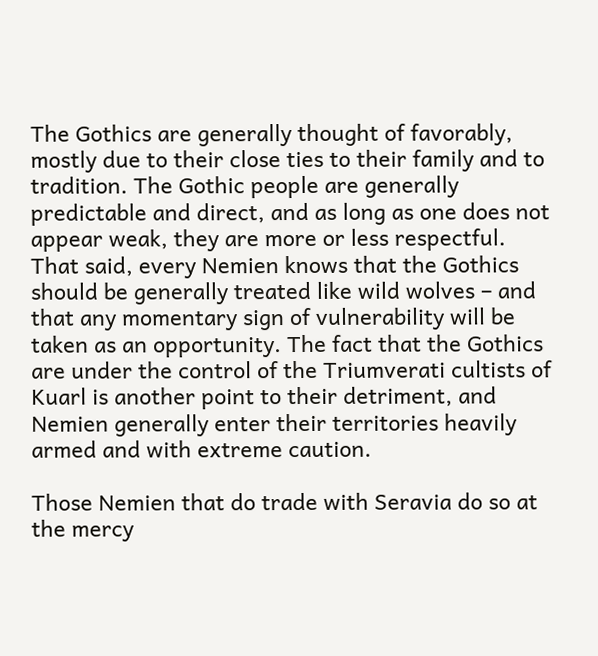The Gothics are generally thought of favorably, mostly due to their close ties to their family and to tradition. The Gothic people are generally predictable and direct, and as long as one does not appear weak, they are more or less respectful. That said, every Nemien knows that the Gothics should be generally treated like wild wolves – and that any momentary sign of vulnerability will be taken as an opportunity. The fact that the Gothics are under the control of the Triumverati cultists of Kuarl is another point to their detriment, and Nemien generally enter their territories heavily armed and with extreme caution.

Those Nemien that do trade with Seravia do so at the mercy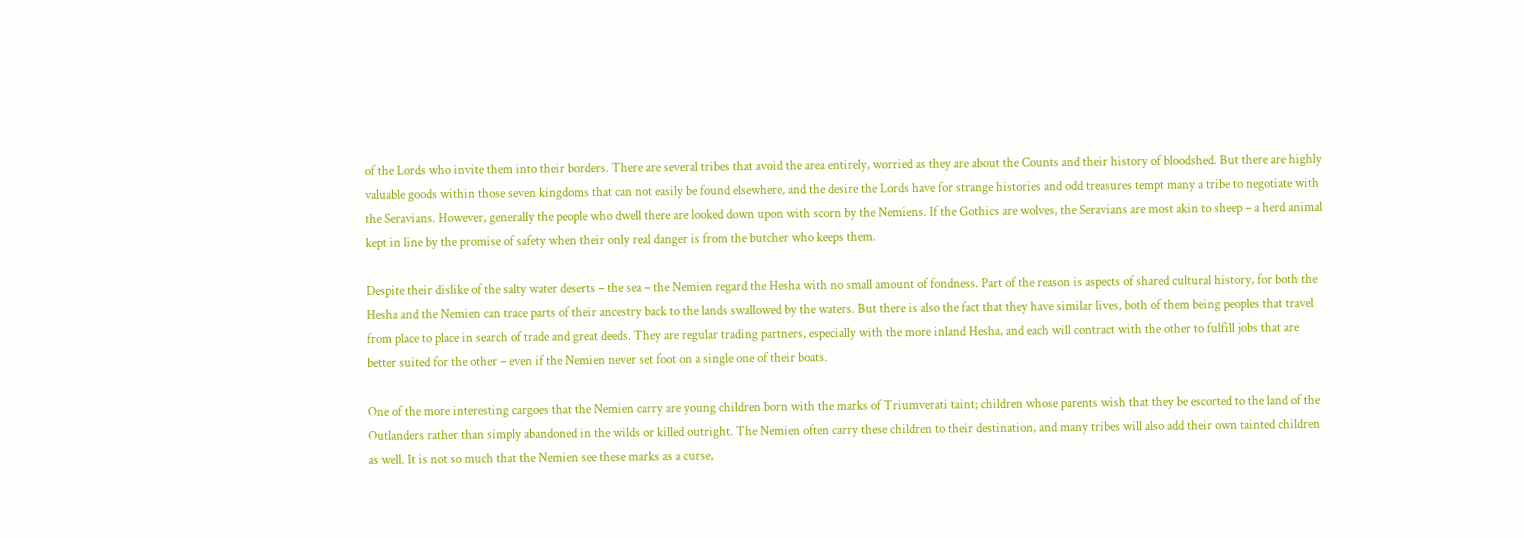of the Lords who invite them into their borders. There are several tribes that avoid the area entirely, worried as they are about the Counts and their history of bloodshed. But there are highly valuable goods within those seven kingdoms that can not easily be found elsewhere, and the desire the Lords have for strange histories and odd treasures tempt many a tribe to negotiate with the Seravians. However, generally the people who dwell there are looked down upon with scorn by the Nemiens. If the Gothics are wolves, the Seravians are most akin to sheep – a herd animal kept in line by the promise of safety when their only real danger is from the butcher who keeps them.

Despite their dislike of the salty water deserts – the sea – the Nemien regard the Hesha with no small amount of fondness. Part of the reason is aspects of shared cultural history, for both the Hesha and the Nemien can trace parts of their ancestry back to the lands swallowed by the waters. But there is also the fact that they have similar lives, both of them being peoples that travel from place to place in search of trade and great deeds. They are regular trading partners, especially with the more inland Hesha, and each will contract with the other to fulfill jobs that are better suited for the other – even if the Nemien never set foot on a single one of their boats.

One of the more interesting cargoes that the Nemien carry are young children born with the marks of Triumverati taint; children whose parents wish that they be escorted to the land of the Outlanders rather than simply abandoned in the wilds or killed outright. The Nemien often carry these children to their destination, and many tribes will also add their own tainted children as well. It is not so much that the Nemien see these marks as a curse,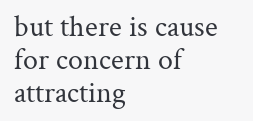but there is cause for concern of attracting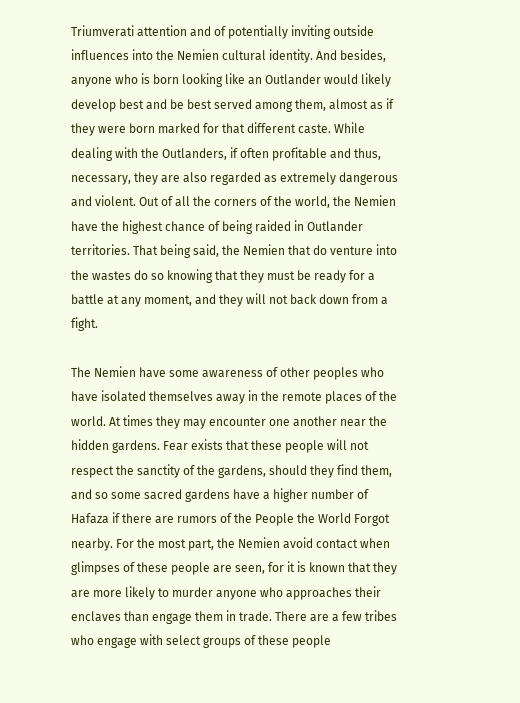Triumverati attention and of potentially inviting outside influences into the Nemien cultural identity. And besides, anyone who is born looking like an Outlander would likely develop best and be best served among them, almost as if they were born marked for that different caste. While dealing with the Outlanders, if often profitable and thus, necessary, they are also regarded as extremely dangerous and violent. Out of all the corners of the world, the Nemien have the highest chance of being raided in Outlander territories. That being said, the Nemien that do venture into the wastes do so knowing that they must be ready for a battle at any moment, and they will not back down from a fight.

The Nemien have some awareness of other peoples who have isolated themselves away in the remote places of the world. At times they may encounter one another near the hidden gardens. Fear exists that these people will not respect the sanctity of the gardens, should they find them, and so some sacred gardens have a higher number of Hafaza if there are rumors of the People the World Forgot nearby. For the most part, the Nemien avoid contact when glimpses of these people are seen, for it is known that they are more likely to murder anyone who approaches their enclaves than engage them in trade. There are a few tribes who engage with select groups of these people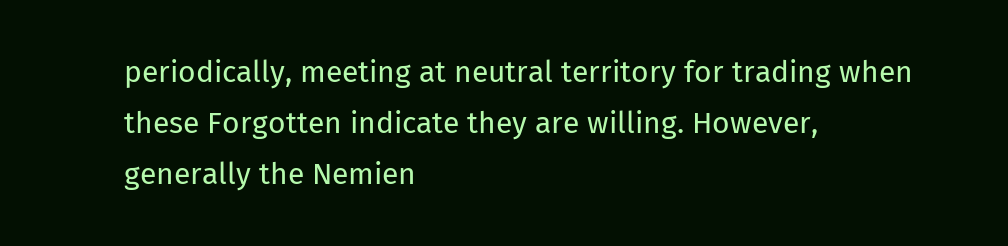periodically, meeting at neutral territory for trading when these Forgotten indicate they are willing. However, generally the Nemien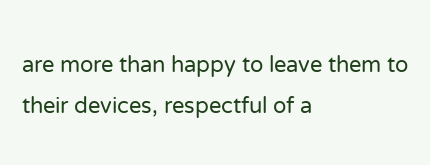are more than happy to leave them to their devices, respectful of a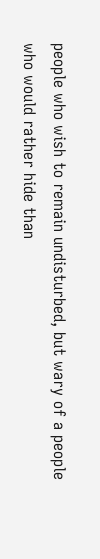people who wish to remain undisturbed, but wary of a people who would rather hide than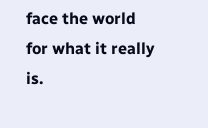face the world for what it really is.